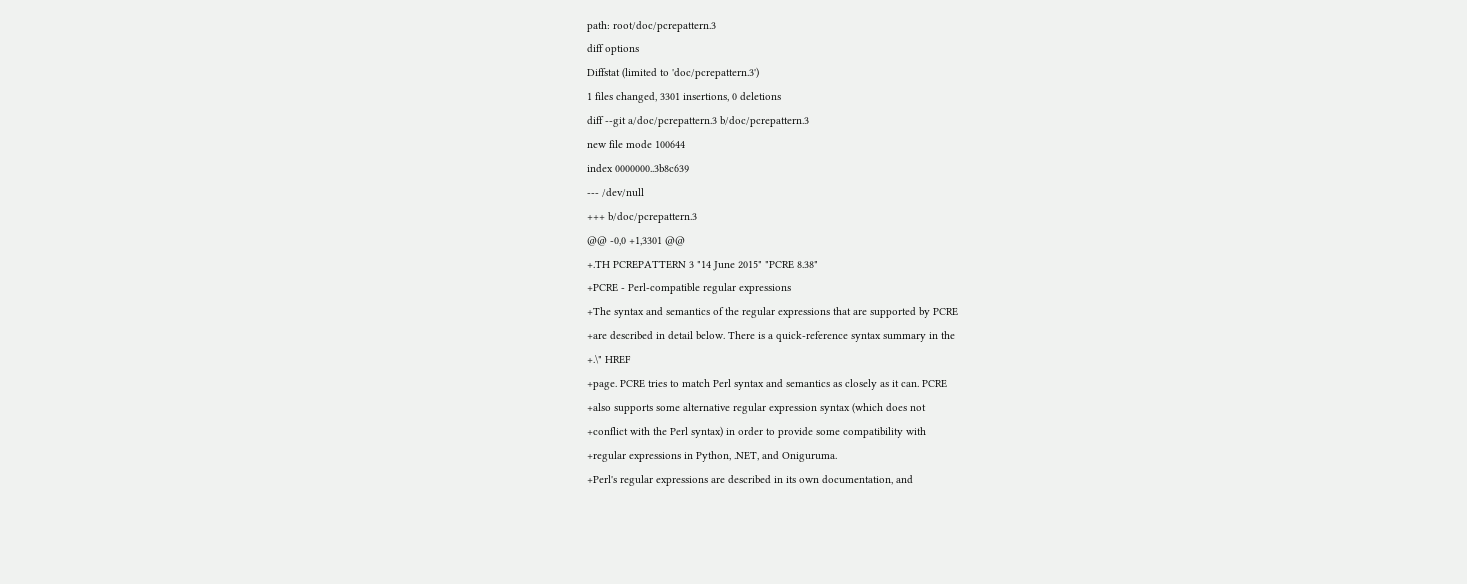path: root/doc/pcrepattern.3
diff options
Diffstat (limited to 'doc/pcrepattern.3')
1 files changed, 3301 insertions, 0 deletions
diff --git a/doc/pcrepattern.3 b/doc/pcrepattern.3
new file mode 100644
index 0000000..3b8c639
--- /dev/null
+++ b/doc/pcrepattern.3
@@ -0,0 +1,3301 @@
+.TH PCREPATTERN 3 "14 June 2015" "PCRE 8.38"
+PCRE - Perl-compatible regular expressions
+The syntax and semantics of the regular expressions that are supported by PCRE
+are described in detail below. There is a quick-reference syntax summary in the
+.\" HREF
+page. PCRE tries to match Perl syntax and semantics as closely as it can. PCRE
+also supports some alternative regular expression syntax (which does not
+conflict with the Perl syntax) in order to provide some compatibility with
+regular expressions in Python, .NET, and Oniguruma.
+Perl's regular expressions are described in its own documentation, and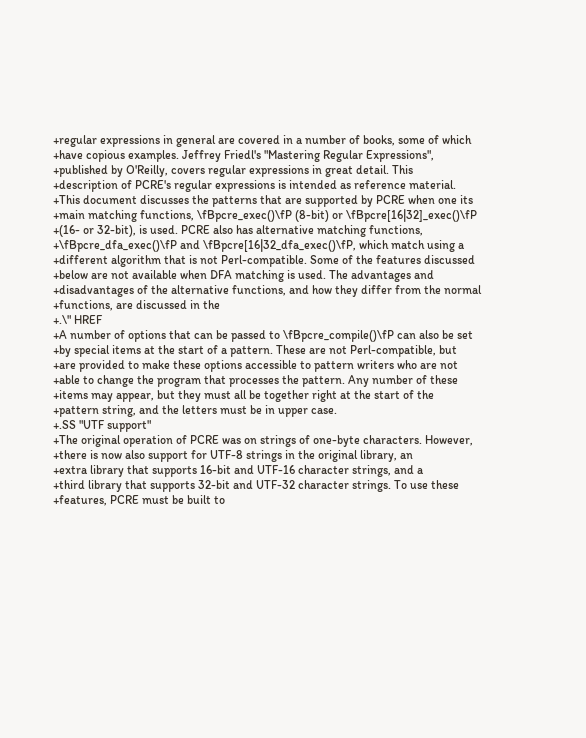+regular expressions in general are covered in a number of books, some of which
+have copious examples. Jeffrey Friedl's "Mastering Regular Expressions",
+published by O'Reilly, covers regular expressions in great detail. This
+description of PCRE's regular expressions is intended as reference material.
+This document discusses the patterns that are supported by PCRE when one its
+main matching functions, \fBpcre_exec()\fP (8-bit) or \fBpcre[16|32]_exec()\fP
+(16- or 32-bit), is used. PCRE also has alternative matching functions,
+\fBpcre_dfa_exec()\fP and \fBpcre[16|32_dfa_exec()\fP, which match using a
+different algorithm that is not Perl-compatible. Some of the features discussed
+below are not available when DFA matching is used. The advantages and
+disadvantages of the alternative functions, and how they differ from the normal
+functions, are discussed in the
+.\" HREF
+A number of options that can be passed to \fBpcre_compile()\fP can also be set
+by special items at the start of a pattern. These are not Perl-compatible, but
+are provided to make these options accessible to pattern writers who are not
+able to change the program that processes the pattern. Any number of these
+items may appear, but they must all be together right at the start of the
+pattern string, and the letters must be in upper case.
+.SS "UTF support"
+The original operation of PCRE was on strings of one-byte characters. However,
+there is now also support for UTF-8 strings in the original library, an
+extra library that supports 16-bit and UTF-16 character strings, and a
+third library that supports 32-bit and UTF-32 character strings. To use these
+features, PCRE must be built to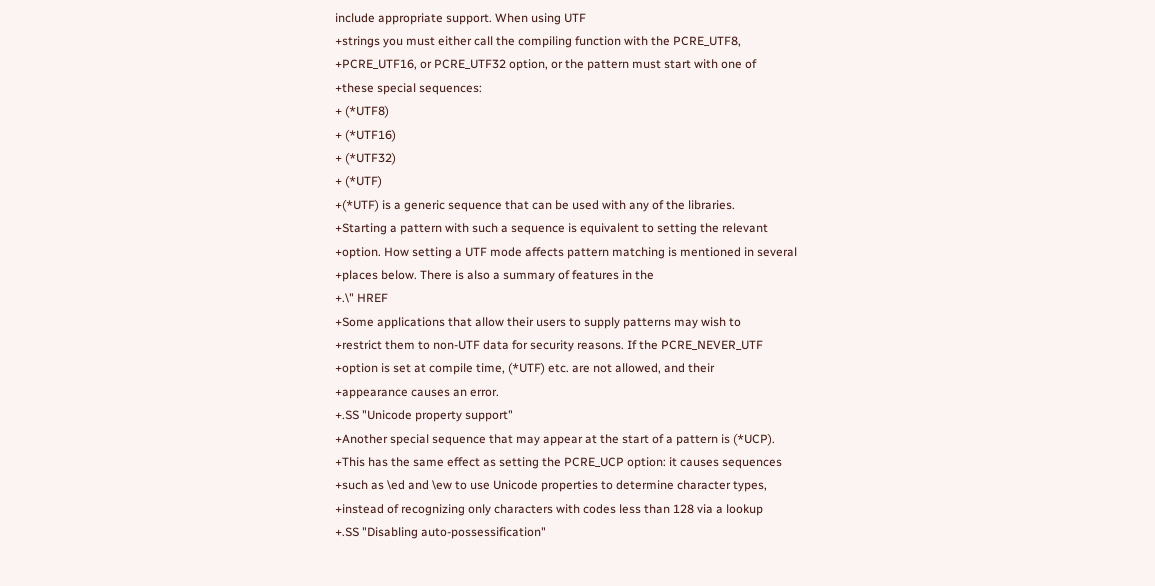include appropriate support. When using UTF
+strings you must either call the compiling function with the PCRE_UTF8,
+PCRE_UTF16, or PCRE_UTF32 option, or the pattern must start with one of
+these special sequences:
+ (*UTF8)
+ (*UTF16)
+ (*UTF32)
+ (*UTF)
+(*UTF) is a generic sequence that can be used with any of the libraries.
+Starting a pattern with such a sequence is equivalent to setting the relevant
+option. How setting a UTF mode affects pattern matching is mentioned in several
+places below. There is also a summary of features in the
+.\" HREF
+Some applications that allow their users to supply patterns may wish to
+restrict them to non-UTF data for security reasons. If the PCRE_NEVER_UTF
+option is set at compile time, (*UTF) etc. are not allowed, and their
+appearance causes an error.
+.SS "Unicode property support"
+Another special sequence that may appear at the start of a pattern is (*UCP).
+This has the same effect as setting the PCRE_UCP option: it causes sequences
+such as \ed and \ew to use Unicode properties to determine character types,
+instead of recognizing only characters with codes less than 128 via a lookup
+.SS "Disabling auto-possessification"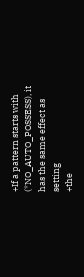+If a pattern starts with (*NO_AUTO_POSSESS), it has the same effect as setting
+the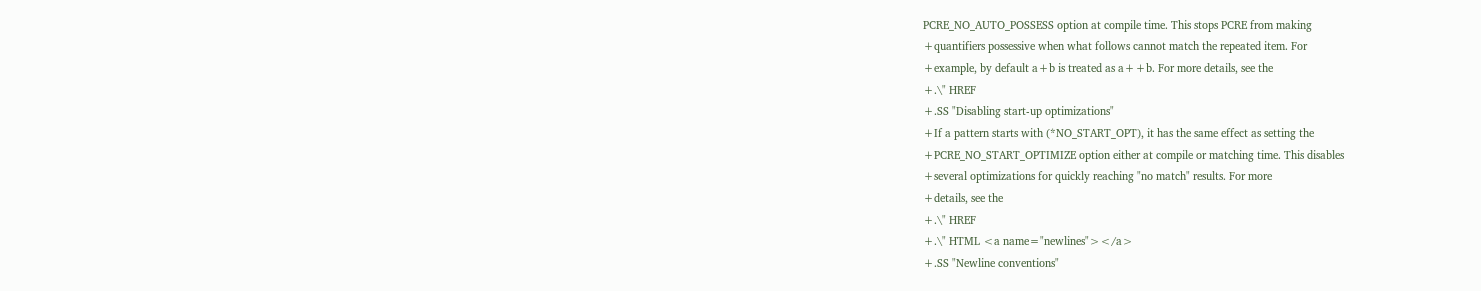PCRE_NO_AUTO_POSSESS option at compile time. This stops PCRE from making
+quantifiers possessive when what follows cannot match the repeated item. For
+example, by default a+b is treated as a++b. For more details, see the
+.\" HREF
+.SS "Disabling start-up optimizations"
+If a pattern starts with (*NO_START_OPT), it has the same effect as setting the
+PCRE_NO_START_OPTIMIZE option either at compile or matching time. This disables
+several optimizations for quickly reaching "no match" results. For more
+details, see the
+.\" HREF
+.\" HTML <a name="newlines"></a>
+.SS "Newline conventions"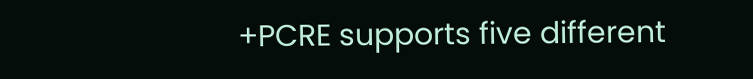+PCRE supports five different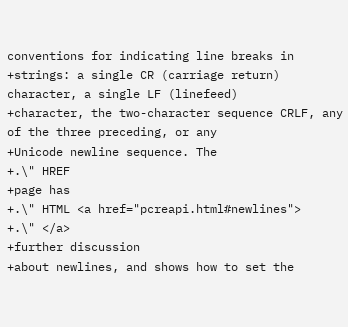conventions for indicating line breaks in
+strings: a single CR (carriage return) character, a single LF (linefeed)
+character, the two-character sequence CRLF, any of the three preceding, or any
+Unicode newline sequence. The
+.\" HREF
+page has
+.\" HTML <a href="pcreapi.html#newlines">
+.\" </a>
+further discussion
+about newlines, and shows how to set the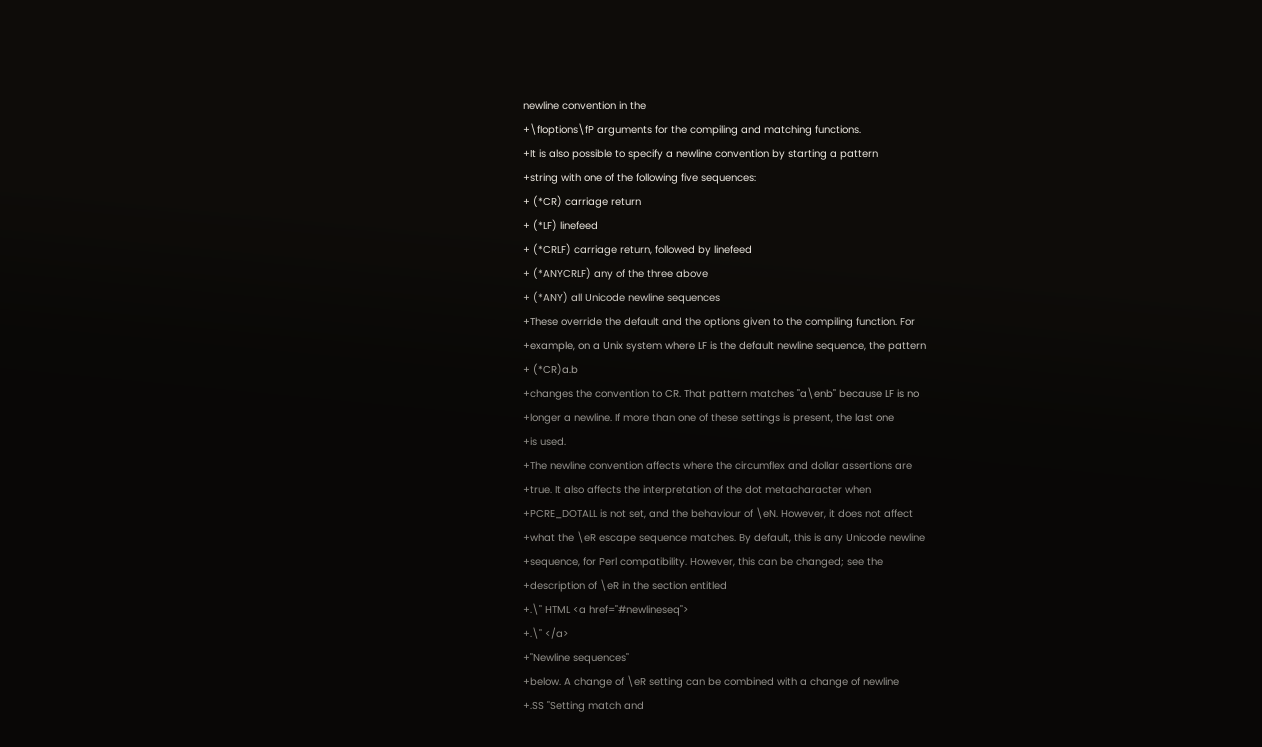newline convention in the
+\fIoptions\fP arguments for the compiling and matching functions.
+It is also possible to specify a newline convention by starting a pattern
+string with one of the following five sequences:
+ (*CR) carriage return
+ (*LF) linefeed
+ (*CRLF) carriage return, followed by linefeed
+ (*ANYCRLF) any of the three above
+ (*ANY) all Unicode newline sequences
+These override the default and the options given to the compiling function. For
+example, on a Unix system where LF is the default newline sequence, the pattern
+ (*CR)a.b
+changes the convention to CR. That pattern matches "a\enb" because LF is no
+longer a newline. If more than one of these settings is present, the last one
+is used.
+The newline convention affects where the circumflex and dollar assertions are
+true. It also affects the interpretation of the dot metacharacter when
+PCRE_DOTALL is not set, and the behaviour of \eN. However, it does not affect
+what the \eR escape sequence matches. By default, this is any Unicode newline
+sequence, for Perl compatibility. However, this can be changed; see the
+description of \eR in the section entitled
+.\" HTML <a href="#newlineseq">
+.\" </a>
+"Newline sequences"
+below. A change of \eR setting can be combined with a change of newline
+.SS "Setting match and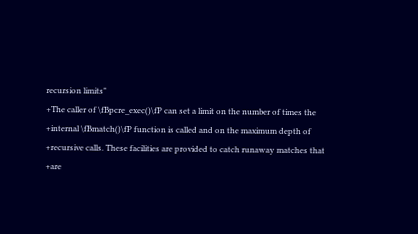recursion limits"
+The caller of \fBpcre_exec()\fP can set a limit on the number of times the
+internal \fBmatch()\fP function is called and on the maximum depth of
+recursive calls. These facilities are provided to catch runaway matches that
+are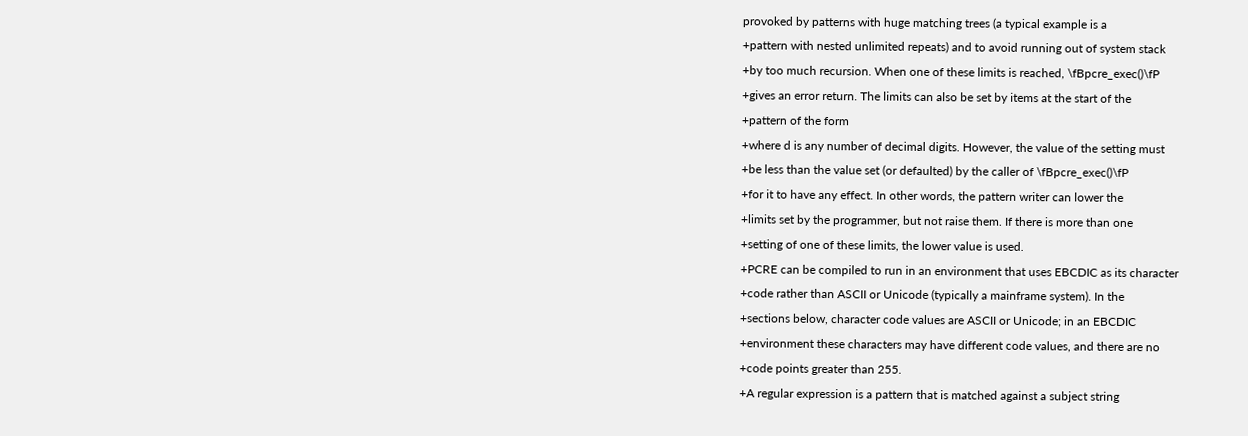provoked by patterns with huge matching trees (a typical example is a
+pattern with nested unlimited repeats) and to avoid running out of system stack
+by too much recursion. When one of these limits is reached, \fBpcre_exec()\fP
+gives an error return. The limits can also be set by items at the start of the
+pattern of the form
+where d is any number of decimal digits. However, the value of the setting must
+be less than the value set (or defaulted) by the caller of \fBpcre_exec()\fP
+for it to have any effect. In other words, the pattern writer can lower the
+limits set by the programmer, but not raise them. If there is more than one
+setting of one of these limits, the lower value is used.
+PCRE can be compiled to run in an environment that uses EBCDIC as its character
+code rather than ASCII or Unicode (typically a mainframe system). In the
+sections below, character code values are ASCII or Unicode; in an EBCDIC
+environment these characters may have different code values, and there are no
+code points greater than 255.
+A regular expression is a pattern that is matched against a subject string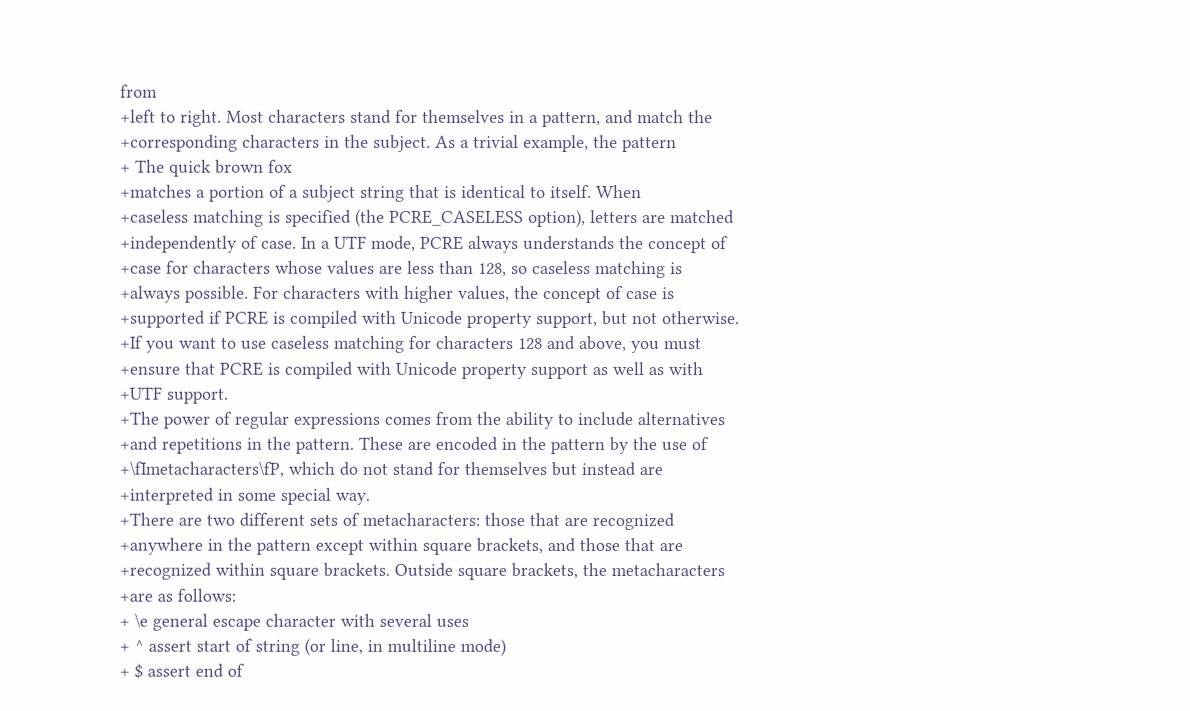from
+left to right. Most characters stand for themselves in a pattern, and match the
+corresponding characters in the subject. As a trivial example, the pattern
+ The quick brown fox
+matches a portion of a subject string that is identical to itself. When
+caseless matching is specified (the PCRE_CASELESS option), letters are matched
+independently of case. In a UTF mode, PCRE always understands the concept of
+case for characters whose values are less than 128, so caseless matching is
+always possible. For characters with higher values, the concept of case is
+supported if PCRE is compiled with Unicode property support, but not otherwise.
+If you want to use caseless matching for characters 128 and above, you must
+ensure that PCRE is compiled with Unicode property support as well as with
+UTF support.
+The power of regular expressions comes from the ability to include alternatives
+and repetitions in the pattern. These are encoded in the pattern by the use of
+\fImetacharacters\fP, which do not stand for themselves but instead are
+interpreted in some special way.
+There are two different sets of metacharacters: those that are recognized
+anywhere in the pattern except within square brackets, and those that are
+recognized within square brackets. Outside square brackets, the metacharacters
+are as follows:
+ \e general escape character with several uses
+ ^ assert start of string (or line, in multiline mode)
+ $ assert end of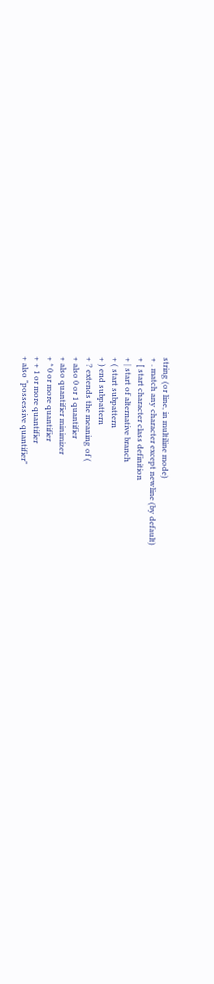string (or line, in multiline mode)
+ . match any character except newline (by default)
+ [ start character class definition
+ | start of alternative branch
+ ( start subpattern
+ ) end subpattern
+ ? extends the meaning of (
+ also 0 or 1 quantifier
+ also quantifier minimizer
+ * 0 or more quantifier
+ + 1 or more quantifier
+ also "possessive quantifier"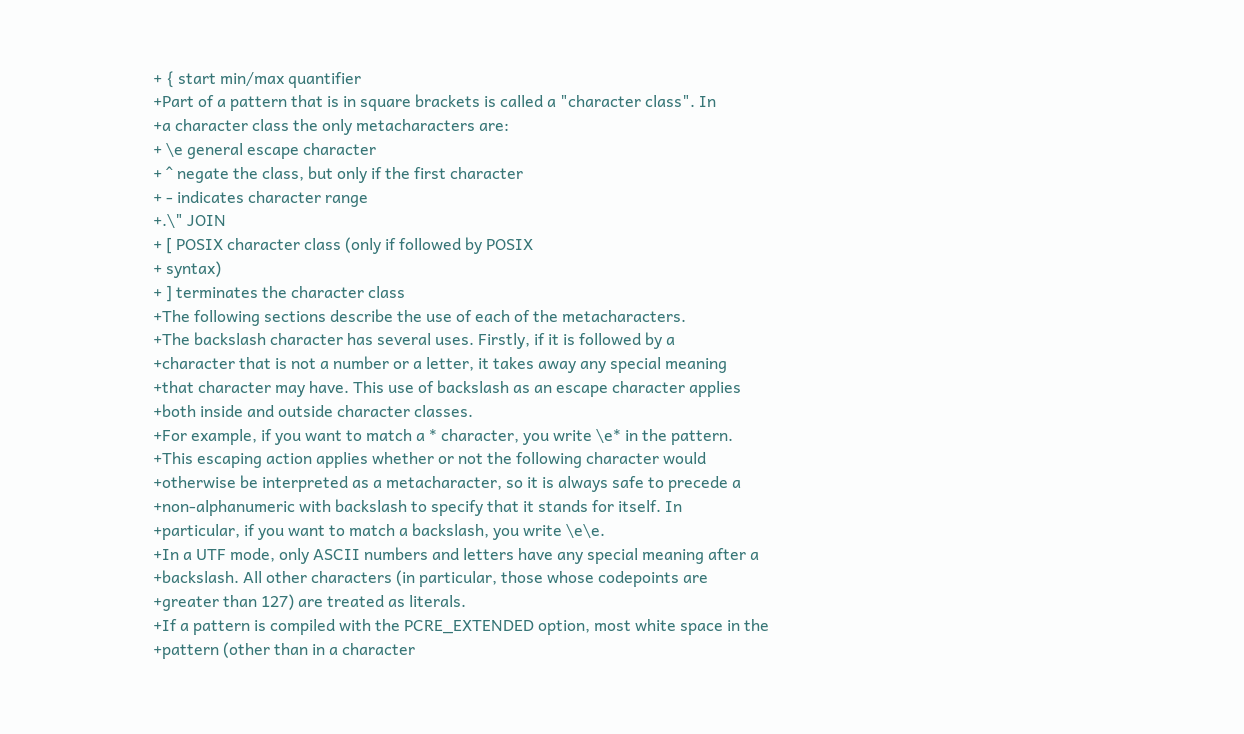+ { start min/max quantifier
+Part of a pattern that is in square brackets is called a "character class". In
+a character class the only metacharacters are:
+ \e general escape character
+ ^ negate the class, but only if the first character
+ - indicates character range
+.\" JOIN
+ [ POSIX character class (only if followed by POSIX
+ syntax)
+ ] terminates the character class
+The following sections describe the use of each of the metacharacters.
+The backslash character has several uses. Firstly, if it is followed by a
+character that is not a number or a letter, it takes away any special meaning
+that character may have. This use of backslash as an escape character applies
+both inside and outside character classes.
+For example, if you want to match a * character, you write \e* in the pattern.
+This escaping action applies whether or not the following character would
+otherwise be interpreted as a metacharacter, so it is always safe to precede a
+non-alphanumeric with backslash to specify that it stands for itself. In
+particular, if you want to match a backslash, you write \e\e.
+In a UTF mode, only ASCII numbers and letters have any special meaning after a
+backslash. All other characters (in particular, those whose codepoints are
+greater than 127) are treated as literals.
+If a pattern is compiled with the PCRE_EXTENDED option, most white space in the
+pattern (other than in a character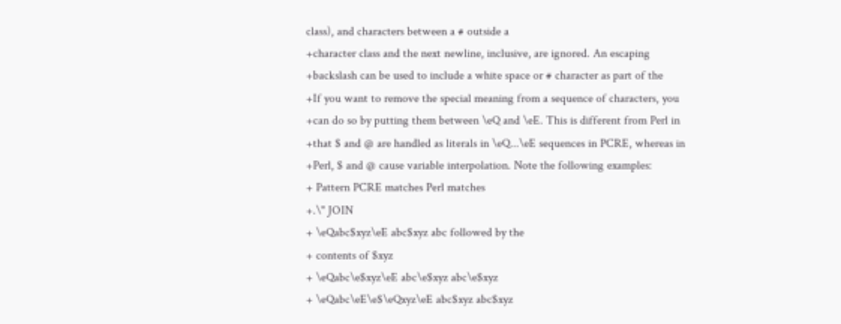class), and characters between a # outside a
+character class and the next newline, inclusive, are ignored. An escaping
+backslash can be used to include a white space or # character as part of the
+If you want to remove the special meaning from a sequence of characters, you
+can do so by putting them between \eQ and \eE. This is different from Perl in
+that $ and @ are handled as literals in \eQ...\eE sequences in PCRE, whereas in
+Perl, $ and @ cause variable interpolation. Note the following examples:
+ Pattern PCRE matches Perl matches
+.\" JOIN
+ \eQabc$xyz\eE abc$xyz abc followed by the
+ contents of $xyz
+ \eQabc\e$xyz\eE abc\e$xyz abc\e$xyz
+ \eQabc\eE\e$\eQxyz\eE abc$xyz abc$xyz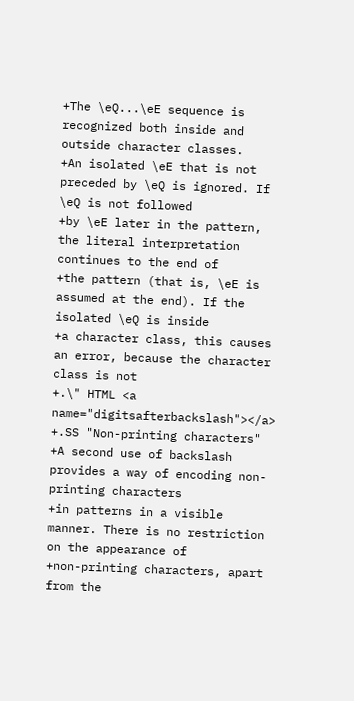+The \eQ...\eE sequence is recognized both inside and outside character classes.
+An isolated \eE that is not preceded by \eQ is ignored. If \eQ is not followed
+by \eE later in the pattern, the literal interpretation continues to the end of
+the pattern (that is, \eE is assumed at the end). If the isolated \eQ is inside
+a character class, this causes an error, because the character class is not
+.\" HTML <a name="digitsafterbackslash"></a>
+.SS "Non-printing characters"
+A second use of backslash provides a way of encoding non-printing characters
+in patterns in a visible manner. There is no restriction on the appearance of
+non-printing characters, apart from the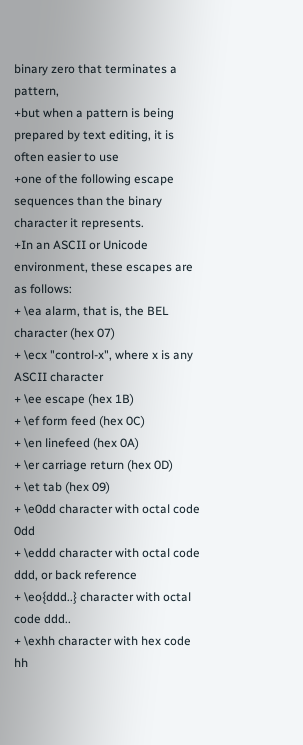binary zero that terminates a pattern,
+but when a pattern is being prepared by text editing, it is often easier to use
+one of the following escape sequences than the binary character it represents.
+In an ASCII or Unicode environment, these escapes are as follows:
+ \ea alarm, that is, the BEL character (hex 07)
+ \ecx "control-x", where x is any ASCII character
+ \ee escape (hex 1B)
+ \ef form feed (hex 0C)
+ \en linefeed (hex 0A)
+ \er carriage return (hex 0D)
+ \et tab (hex 09)
+ \e0dd character with octal code 0dd
+ \eddd character with octal code ddd, or back reference
+ \eo{ddd..} character with octal code ddd..
+ \exhh character with hex code hh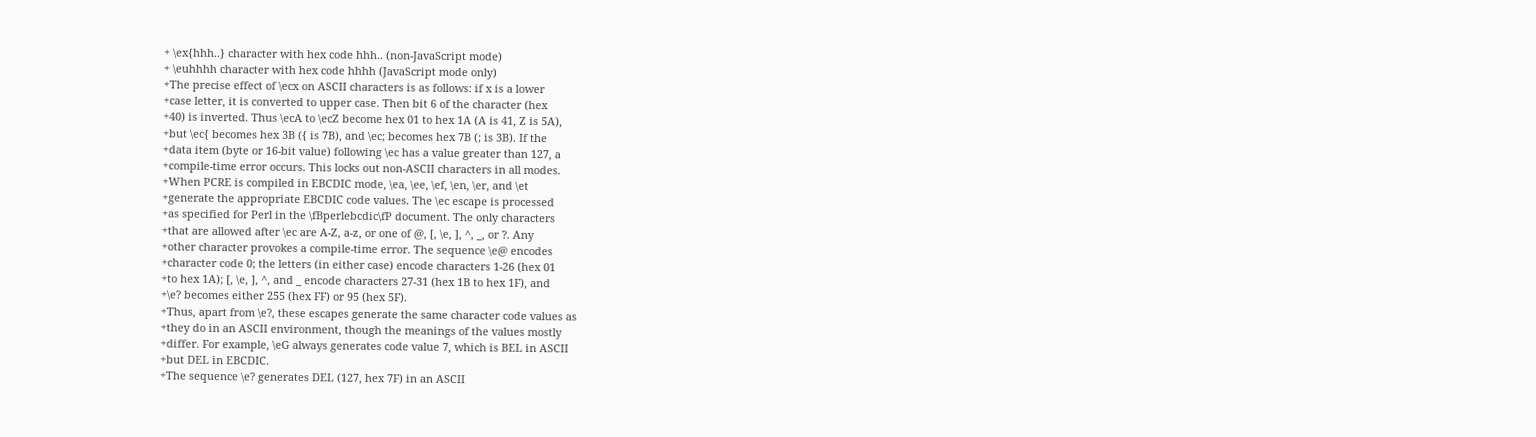+ \ex{hhh..} character with hex code hhh.. (non-JavaScript mode)
+ \euhhhh character with hex code hhhh (JavaScript mode only)
+The precise effect of \ecx on ASCII characters is as follows: if x is a lower
+case letter, it is converted to upper case. Then bit 6 of the character (hex
+40) is inverted. Thus \ecA to \ecZ become hex 01 to hex 1A (A is 41, Z is 5A),
+but \ec{ becomes hex 3B ({ is 7B), and \ec; becomes hex 7B (; is 3B). If the
+data item (byte or 16-bit value) following \ec has a value greater than 127, a
+compile-time error occurs. This locks out non-ASCII characters in all modes.
+When PCRE is compiled in EBCDIC mode, \ea, \ee, \ef, \en, \er, and \et
+generate the appropriate EBCDIC code values. The \ec escape is processed
+as specified for Perl in the \fBperlebcdic\fP document. The only characters
+that are allowed after \ec are A-Z, a-z, or one of @, [, \e, ], ^, _, or ?. Any
+other character provokes a compile-time error. The sequence \e@ encodes
+character code 0; the letters (in either case) encode characters 1-26 (hex 01
+to hex 1A); [, \e, ], ^, and _ encode characters 27-31 (hex 1B to hex 1F), and
+\e? becomes either 255 (hex FF) or 95 (hex 5F).
+Thus, apart from \e?, these escapes generate the same character code values as
+they do in an ASCII environment, though the meanings of the values mostly
+differ. For example, \eG always generates code value 7, which is BEL in ASCII
+but DEL in EBCDIC.
+The sequence \e? generates DEL (127, hex 7F) in an ASCII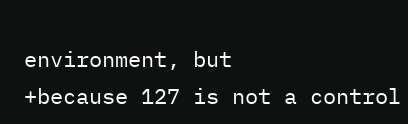environment, but
+because 127 is not a control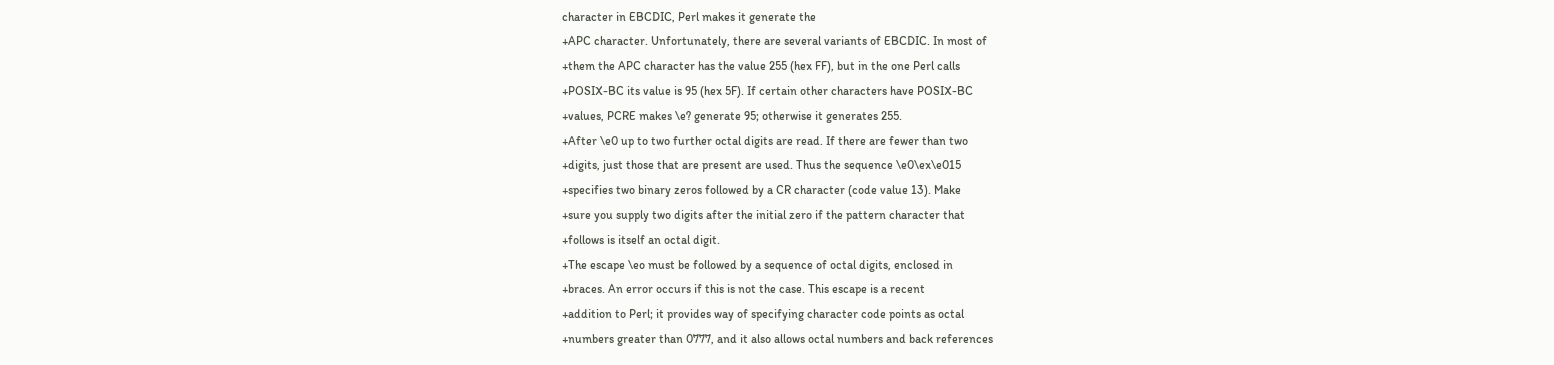character in EBCDIC, Perl makes it generate the
+APC character. Unfortunately, there are several variants of EBCDIC. In most of
+them the APC character has the value 255 (hex FF), but in the one Perl calls
+POSIX-BC its value is 95 (hex 5F). If certain other characters have POSIX-BC
+values, PCRE makes \e? generate 95; otherwise it generates 255.
+After \e0 up to two further octal digits are read. If there are fewer than two
+digits, just those that are present are used. Thus the sequence \e0\ex\e015
+specifies two binary zeros followed by a CR character (code value 13). Make
+sure you supply two digits after the initial zero if the pattern character that
+follows is itself an octal digit.
+The escape \eo must be followed by a sequence of octal digits, enclosed in
+braces. An error occurs if this is not the case. This escape is a recent
+addition to Perl; it provides way of specifying character code points as octal
+numbers greater than 0777, and it also allows octal numbers and back references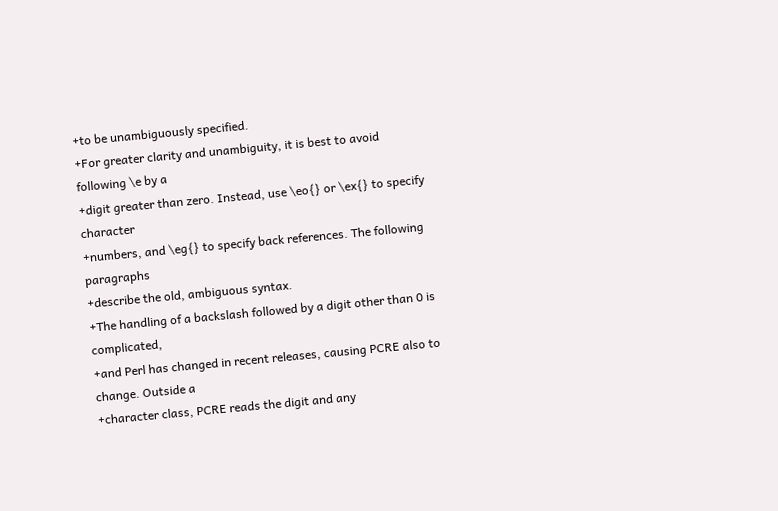+to be unambiguously specified.
+For greater clarity and unambiguity, it is best to avoid following \e by a
+digit greater than zero. Instead, use \eo{} or \ex{} to specify character
+numbers, and \eg{} to specify back references. The following paragraphs
+describe the old, ambiguous syntax.
+The handling of a backslash followed by a digit other than 0 is complicated,
+and Perl has changed in recent releases, causing PCRE also to change. Outside a
+character class, PCRE reads the digit and any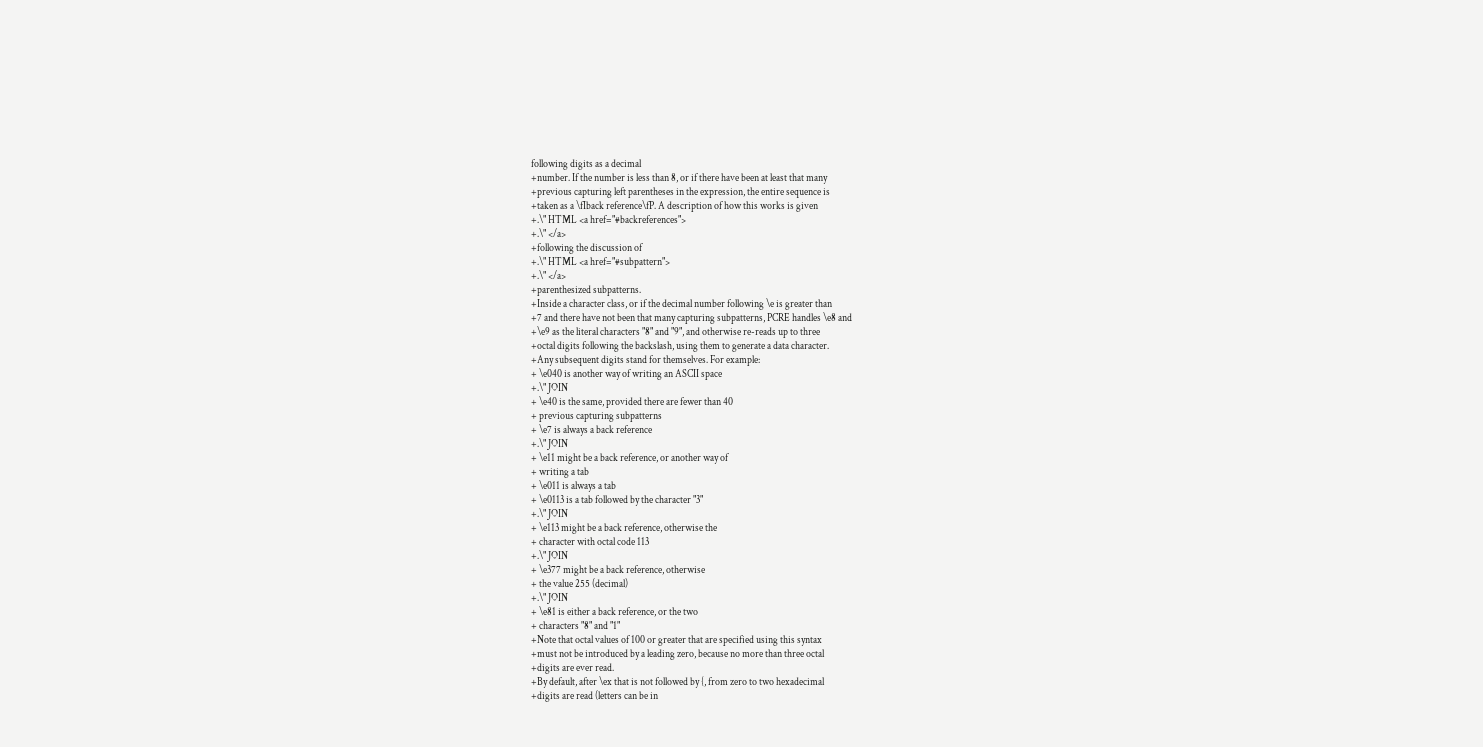following digits as a decimal
+number. If the number is less than 8, or if there have been at least that many
+previous capturing left parentheses in the expression, the entire sequence is
+taken as a \fIback reference\fP. A description of how this works is given
+.\" HTML <a href="#backreferences">
+.\" </a>
+following the discussion of
+.\" HTML <a href="#subpattern">
+.\" </a>
+parenthesized subpatterns.
+Inside a character class, or if the decimal number following \e is greater than
+7 and there have not been that many capturing subpatterns, PCRE handles \e8 and
+\e9 as the literal characters "8" and "9", and otherwise re-reads up to three
+octal digits following the backslash, using them to generate a data character.
+Any subsequent digits stand for themselves. For example:
+ \e040 is another way of writing an ASCII space
+.\" JOIN
+ \e40 is the same, provided there are fewer than 40
+ previous capturing subpatterns
+ \e7 is always a back reference
+.\" JOIN
+ \e11 might be a back reference, or another way of
+ writing a tab
+ \e011 is always a tab
+ \e0113 is a tab followed by the character "3"
+.\" JOIN
+ \e113 might be a back reference, otherwise the
+ character with octal code 113
+.\" JOIN
+ \e377 might be a back reference, otherwise
+ the value 255 (decimal)
+.\" JOIN
+ \e81 is either a back reference, or the two
+ characters "8" and "1"
+Note that octal values of 100 or greater that are specified using this syntax
+must not be introduced by a leading zero, because no more than three octal
+digits are ever read.
+By default, after \ex that is not followed by {, from zero to two hexadecimal
+digits are read (letters can be in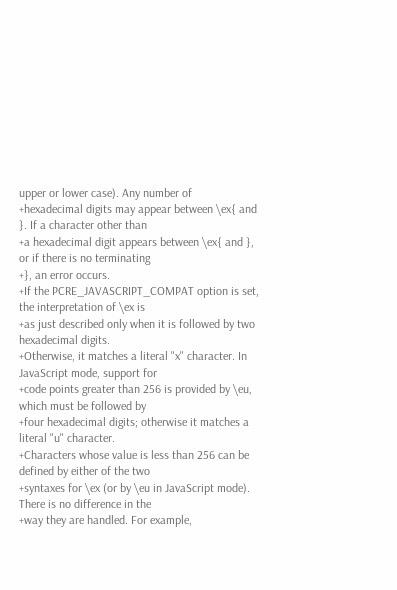upper or lower case). Any number of
+hexadecimal digits may appear between \ex{ and }. If a character other than
+a hexadecimal digit appears between \ex{ and }, or if there is no terminating
+}, an error occurs.
+If the PCRE_JAVASCRIPT_COMPAT option is set, the interpretation of \ex is
+as just described only when it is followed by two hexadecimal digits.
+Otherwise, it matches a literal "x" character. In JavaScript mode, support for
+code points greater than 256 is provided by \eu, which must be followed by
+four hexadecimal digits; otherwise it matches a literal "u" character.
+Characters whose value is less than 256 can be defined by either of the two
+syntaxes for \ex (or by \eu in JavaScript mode). There is no difference in the
+way they are handled. For example,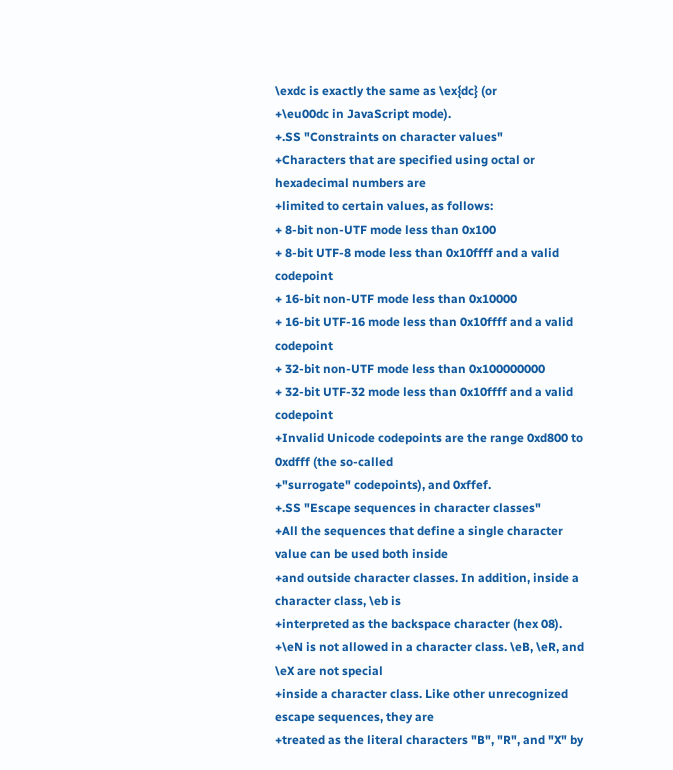\exdc is exactly the same as \ex{dc} (or
+\eu00dc in JavaScript mode).
+.SS "Constraints on character values"
+Characters that are specified using octal or hexadecimal numbers are
+limited to certain values, as follows:
+ 8-bit non-UTF mode less than 0x100
+ 8-bit UTF-8 mode less than 0x10ffff and a valid codepoint
+ 16-bit non-UTF mode less than 0x10000
+ 16-bit UTF-16 mode less than 0x10ffff and a valid codepoint
+ 32-bit non-UTF mode less than 0x100000000
+ 32-bit UTF-32 mode less than 0x10ffff and a valid codepoint
+Invalid Unicode codepoints are the range 0xd800 to 0xdfff (the so-called
+"surrogate" codepoints), and 0xffef.
+.SS "Escape sequences in character classes"
+All the sequences that define a single character value can be used both inside
+and outside character classes. In addition, inside a character class, \eb is
+interpreted as the backspace character (hex 08).
+\eN is not allowed in a character class. \eB, \eR, and \eX are not special
+inside a character class. Like other unrecognized escape sequences, they are
+treated as the literal characters "B", "R", and "X" by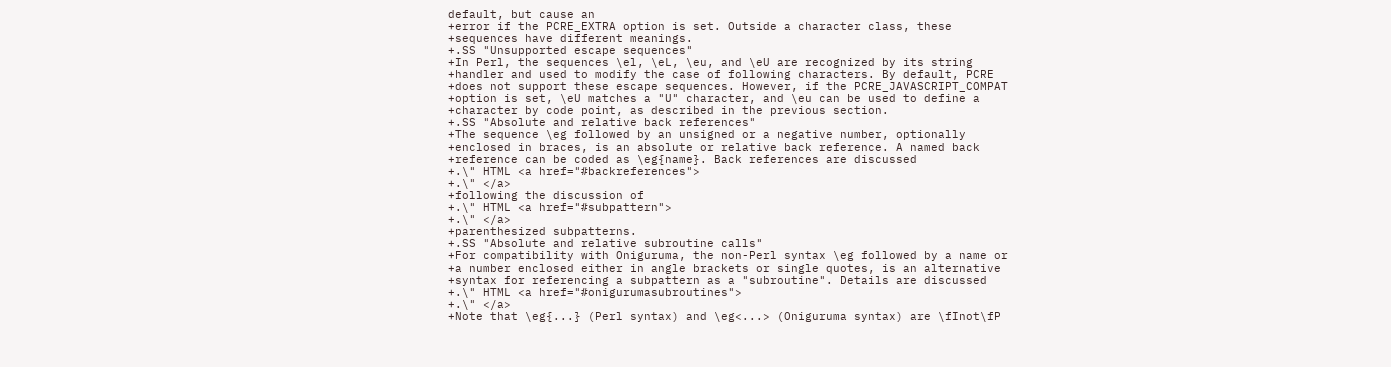default, but cause an
+error if the PCRE_EXTRA option is set. Outside a character class, these
+sequences have different meanings.
+.SS "Unsupported escape sequences"
+In Perl, the sequences \el, \eL, \eu, and \eU are recognized by its string
+handler and used to modify the case of following characters. By default, PCRE
+does not support these escape sequences. However, if the PCRE_JAVASCRIPT_COMPAT
+option is set, \eU matches a "U" character, and \eu can be used to define a
+character by code point, as described in the previous section.
+.SS "Absolute and relative back references"
+The sequence \eg followed by an unsigned or a negative number, optionally
+enclosed in braces, is an absolute or relative back reference. A named back
+reference can be coded as \eg{name}. Back references are discussed
+.\" HTML <a href="#backreferences">
+.\" </a>
+following the discussion of
+.\" HTML <a href="#subpattern">
+.\" </a>
+parenthesized subpatterns.
+.SS "Absolute and relative subroutine calls"
+For compatibility with Oniguruma, the non-Perl syntax \eg followed by a name or
+a number enclosed either in angle brackets or single quotes, is an alternative
+syntax for referencing a subpattern as a "subroutine". Details are discussed
+.\" HTML <a href="#onigurumasubroutines">
+.\" </a>
+Note that \eg{...} (Perl syntax) and \eg<...> (Oniguruma syntax) are \fInot\fP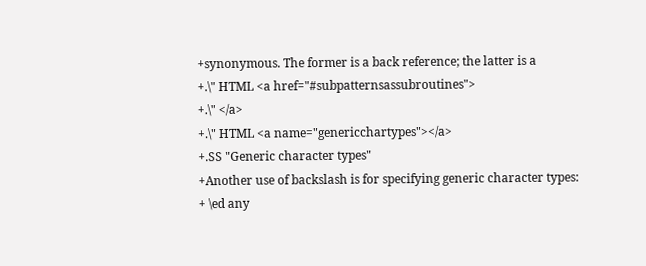+synonymous. The former is a back reference; the latter is a
+.\" HTML <a href="#subpatternsassubroutines">
+.\" </a>
+.\" HTML <a name="genericchartypes"></a>
+.SS "Generic character types"
+Another use of backslash is for specifying generic character types:
+ \ed any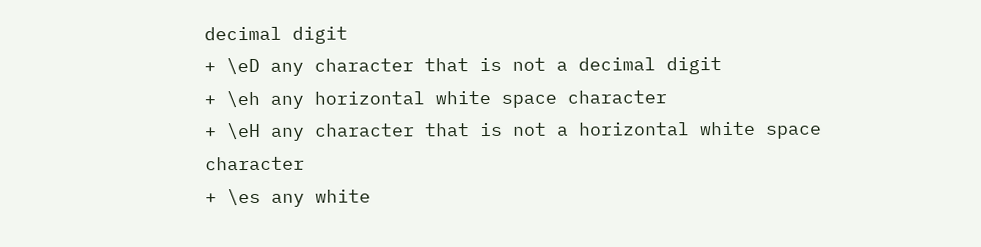decimal digit
+ \eD any character that is not a decimal digit
+ \eh any horizontal white space character
+ \eH any character that is not a horizontal white space character
+ \es any white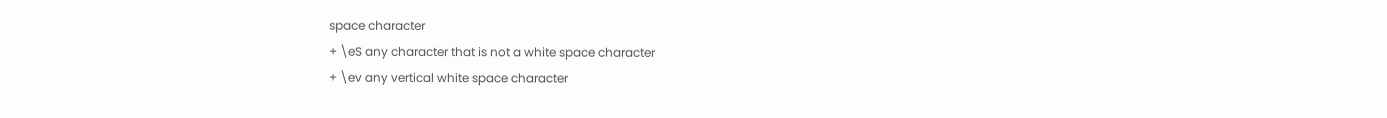space character
+ \eS any character that is not a white space character
+ \ev any vertical white space character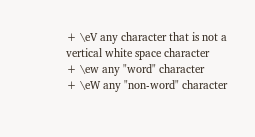+ \eV any character that is not a vertical white space character
+ \ew any "word" character
+ \eW any "non-word" character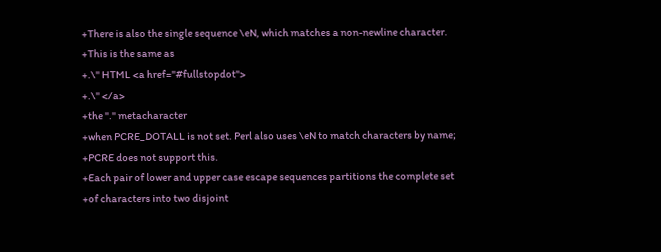+There is also the single sequence \eN, which matches a non-newline character.
+This is the same as
+.\" HTML <a href="#fullstopdot">
+.\" </a>
+the "." metacharacter
+when PCRE_DOTALL is not set. Perl also uses \eN to match characters by name;
+PCRE does not support this.
+Each pair of lower and upper case escape sequences partitions the complete set
+of characters into two disjoint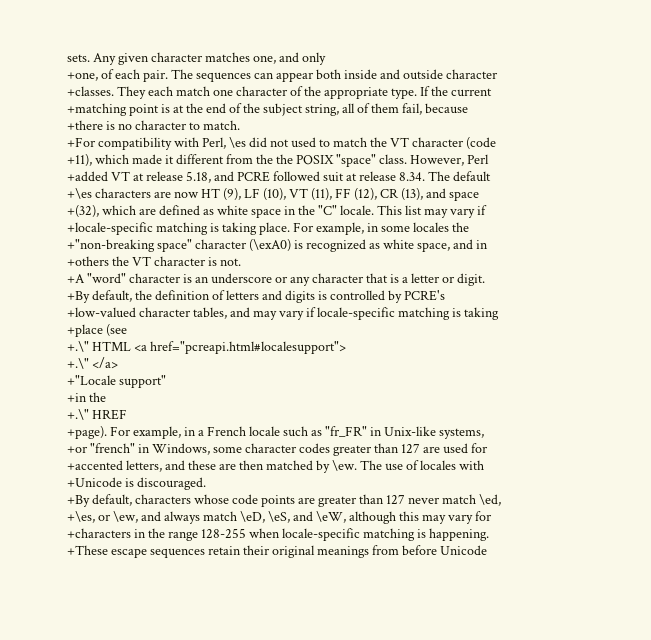sets. Any given character matches one, and only
+one, of each pair. The sequences can appear both inside and outside character
+classes. They each match one character of the appropriate type. If the current
+matching point is at the end of the subject string, all of them fail, because
+there is no character to match.
+For compatibility with Perl, \es did not used to match the VT character (code
+11), which made it different from the the POSIX "space" class. However, Perl
+added VT at release 5.18, and PCRE followed suit at release 8.34. The default
+\es characters are now HT (9), LF (10), VT (11), FF (12), CR (13), and space
+(32), which are defined as white space in the "C" locale. This list may vary if
+locale-specific matching is taking place. For example, in some locales the
+"non-breaking space" character (\exA0) is recognized as white space, and in
+others the VT character is not.
+A "word" character is an underscore or any character that is a letter or digit.
+By default, the definition of letters and digits is controlled by PCRE's
+low-valued character tables, and may vary if locale-specific matching is taking
+place (see
+.\" HTML <a href="pcreapi.html#localesupport">
+.\" </a>
+"Locale support"
+in the
+.\" HREF
+page). For example, in a French locale such as "fr_FR" in Unix-like systems,
+or "french" in Windows, some character codes greater than 127 are used for
+accented letters, and these are then matched by \ew. The use of locales with
+Unicode is discouraged.
+By default, characters whose code points are greater than 127 never match \ed,
+\es, or \ew, and always match \eD, \eS, and \eW, although this may vary for
+characters in the range 128-255 when locale-specific matching is happening.
+These escape sequences retain their original meanings from before Unicode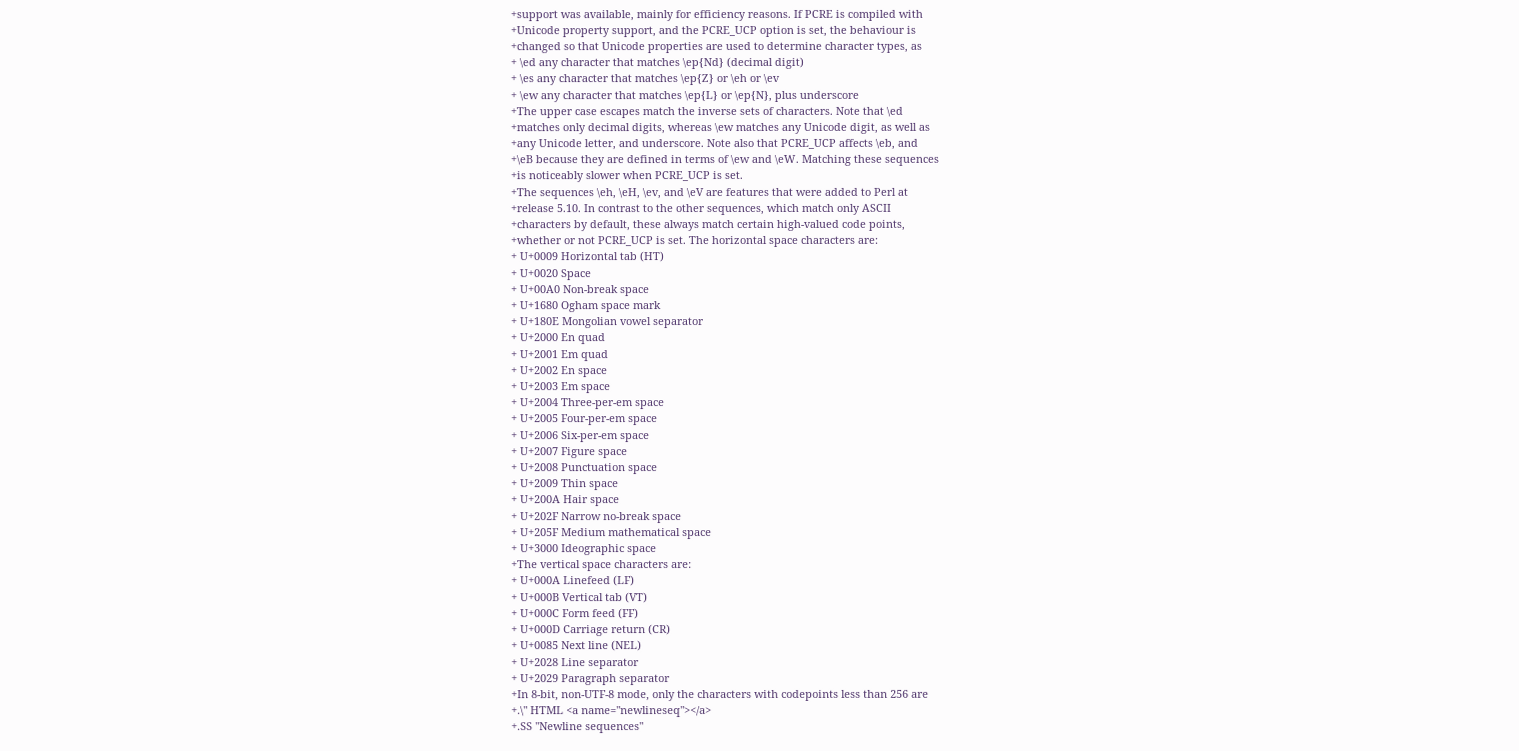+support was available, mainly for efficiency reasons. If PCRE is compiled with
+Unicode property support, and the PCRE_UCP option is set, the behaviour is
+changed so that Unicode properties are used to determine character types, as
+ \ed any character that matches \ep{Nd} (decimal digit)
+ \es any character that matches \ep{Z} or \eh or \ev
+ \ew any character that matches \ep{L} or \ep{N}, plus underscore
+The upper case escapes match the inverse sets of characters. Note that \ed
+matches only decimal digits, whereas \ew matches any Unicode digit, as well as
+any Unicode letter, and underscore. Note also that PCRE_UCP affects \eb, and
+\eB because they are defined in terms of \ew and \eW. Matching these sequences
+is noticeably slower when PCRE_UCP is set.
+The sequences \eh, \eH, \ev, and \eV are features that were added to Perl at
+release 5.10. In contrast to the other sequences, which match only ASCII
+characters by default, these always match certain high-valued code points,
+whether or not PCRE_UCP is set. The horizontal space characters are:
+ U+0009 Horizontal tab (HT)
+ U+0020 Space
+ U+00A0 Non-break space
+ U+1680 Ogham space mark
+ U+180E Mongolian vowel separator
+ U+2000 En quad
+ U+2001 Em quad
+ U+2002 En space
+ U+2003 Em space
+ U+2004 Three-per-em space
+ U+2005 Four-per-em space
+ U+2006 Six-per-em space
+ U+2007 Figure space
+ U+2008 Punctuation space
+ U+2009 Thin space
+ U+200A Hair space
+ U+202F Narrow no-break space
+ U+205F Medium mathematical space
+ U+3000 Ideographic space
+The vertical space characters are:
+ U+000A Linefeed (LF)
+ U+000B Vertical tab (VT)
+ U+000C Form feed (FF)
+ U+000D Carriage return (CR)
+ U+0085 Next line (NEL)
+ U+2028 Line separator
+ U+2029 Paragraph separator
+In 8-bit, non-UTF-8 mode, only the characters with codepoints less than 256 are
+.\" HTML <a name="newlineseq"></a>
+.SS "Newline sequences"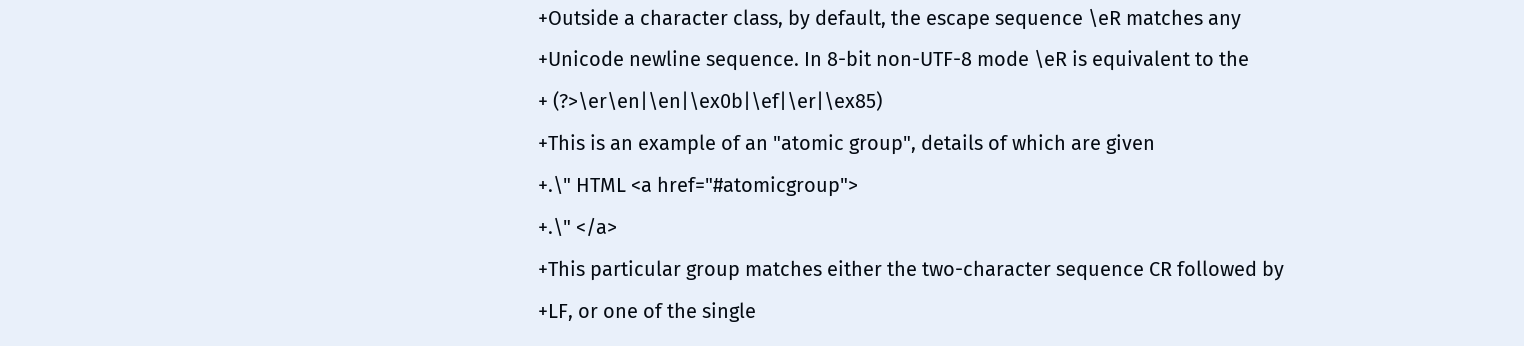+Outside a character class, by default, the escape sequence \eR matches any
+Unicode newline sequence. In 8-bit non-UTF-8 mode \eR is equivalent to the
+ (?>\er\en|\en|\ex0b|\ef|\er|\ex85)
+This is an example of an "atomic group", details of which are given
+.\" HTML <a href="#atomicgroup">
+.\" </a>
+This particular group matches either the two-character sequence CR followed by
+LF, or one of the single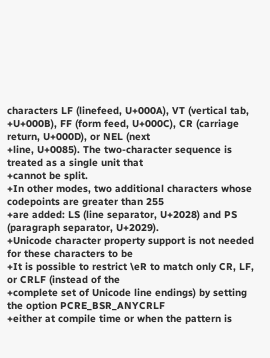characters LF (linefeed, U+000A), VT (vertical tab,
+U+000B), FF (form feed, U+000C), CR (carriage return, U+000D), or NEL (next
+line, U+0085). The two-character sequence is treated as a single unit that
+cannot be split.
+In other modes, two additional characters whose codepoints are greater than 255
+are added: LS (line separator, U+2028) and PS (paragraph separator, U+2029).
+Unicode character property support is not needed for these characters to be
+It is possible to restrict \eR to match only CR, LF, or CRLF (instead of the
+complete set of Unicode line endings) by setting the option PCRE_BSR_ANYCRLF
+either at compile time or when the pattern is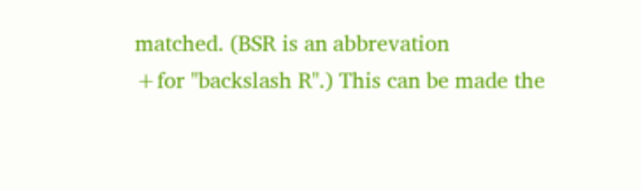matched. (BSR is an abbrevation
+for "backslash R".) This can be made the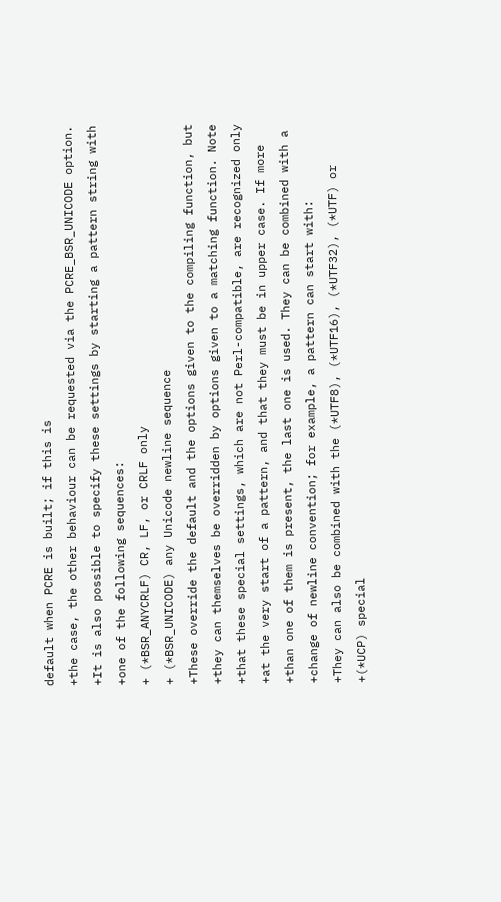default when PCRE is built; if this is
+the case, the other behaviour can be requested via the PCRE_BSR_UNICODE option.
+It is also possible to specify these settings by starting a pattern string with
+one of the following sequences:
+ (*BSR_ANYCRLF) CR, LF, or CRLF only
+ (*BSR_UNICODE) any Unicode newline sequence
+These override the default and the options given to the compiling function, but
+they can themselves be overridden by options given to a matching function. Note
+that these special settings, which are not Perl-compatible, are recognized only
+at the very start of a pattern, and that they must be in upper case. If more
+than one of them is present, the last one is used. They can be combined with a
+change of newline convention; for example, a pattern can start with:
+They can also be combined with the (*UTF8), (*UTF16), (*UTF32), (*UTF) or
+(*UCP) special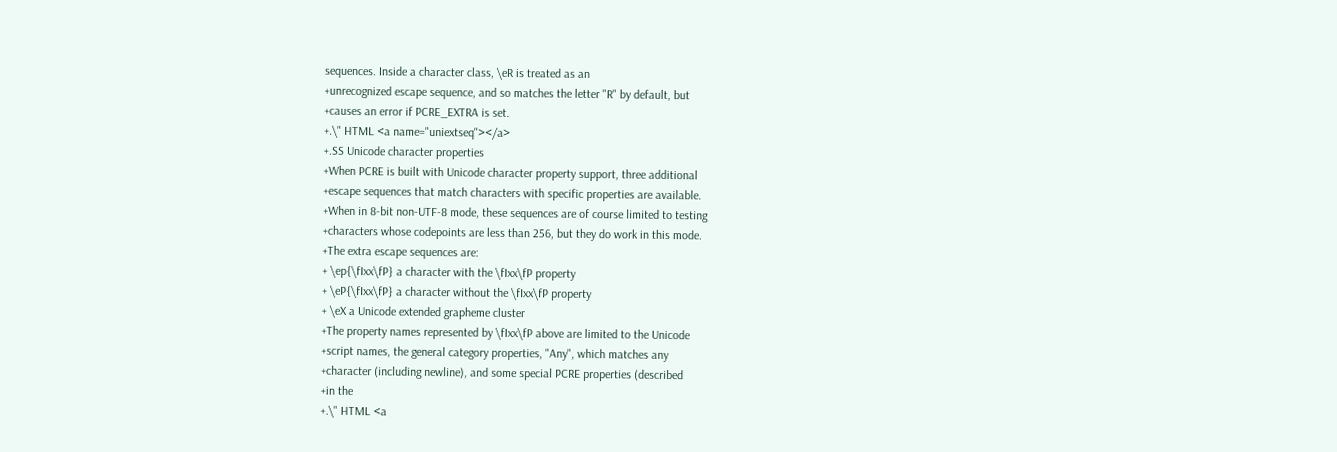sequences. Inside a character class, \eR is treated as an
+unrecognized escape sequence, and so matches the letter "R" by default, but
+causes an error if PCRE_EXTRA is set.
+.\" HTML <a name="uniextseq"></a>
+.SS Unicode character properties
+When PCRE is built with Unicode character property support, three additional
+escape sequences that match characters with specific properties are available.
+When in 8-bit non-UTF-8 mode, these sequences are of course limited to testing
+characters whose codepoints are less than 256, but they do work in this mode.
+The extra escape sequences are:
+ \ep{\fIxx\fP} a character with the \fIxx\fP property
+ \eP{\fIxx\fP} a character without the \fIxx\fP property
+ \eX a Unicode extended grapheme cluster
+The property names represented by \fIxx\fP above are limited to the Unicode
+script names, the general category properties, "Any", which matches any
+character (including newline), and some special PCRE properties (described
+in the
+.\" HTML <a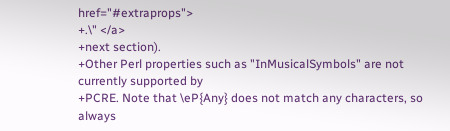href="#extraprops">
+.\" </a>
+next section).
+Other Perl properties such as "InMusicalSymbols" are not currently supported by
+PCRE. Note that \eP{Any} does not match any characters, so always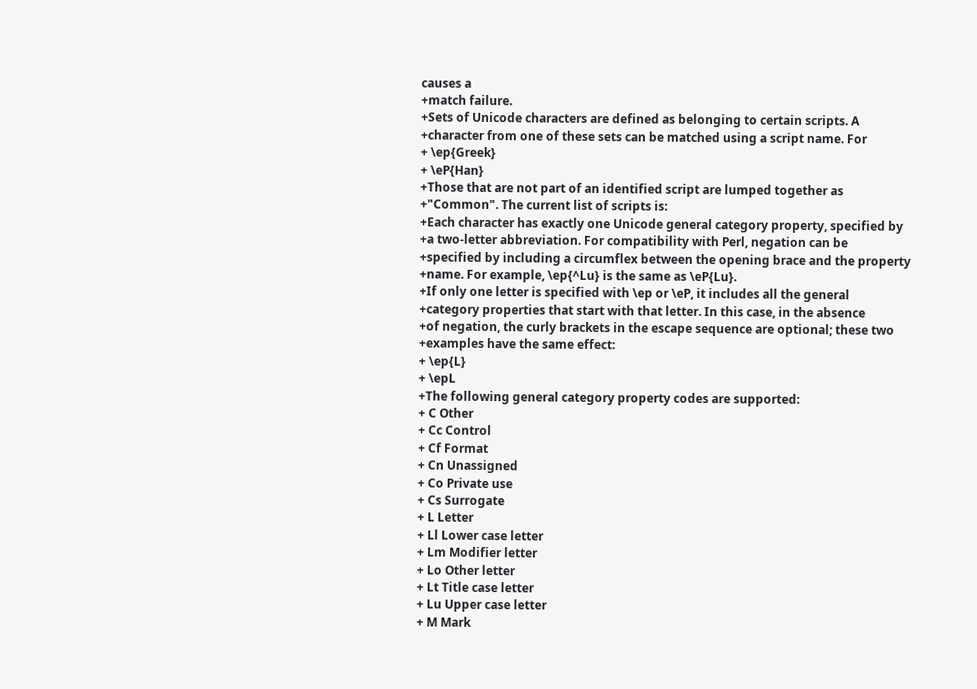causes a
+match failure.
+Sets of Unicode characters are defined as belonging to certain scripts. A
+character from one of these sets can be matched using a script name. For
+ \ep{Greek}
+ \eP{Han}
+Those that are not part of an identified script are lumped together as
+"Common". The current list of scripts is:
+Each character has exactly one Unicode general category property, specified by
+a two-letter abbreviation. For compatibility with Perl, negation can be
+specified by including a circumflex between the opening brace and the property
+name. For example, \ep{^Lu} is the same as \eP{Lu}.
+If only one letter is specified with \ep or \eP, it includes all the general
+category properties that start with that letter. In this case, in the absence
+of negation, the curly brackets in the escape sequence are optional; these two
+examples have the same effect:
+ \ep{L}
+ \epL
+The following general category property codes are supported:
+ C Other
+ Cc Control
+ Cf Format
+ Cn Unassigned
+ Co Private use
+ Cs Surrogate
+ L Letter
+ Ll Lower case letter
+ Lm Modifier letter
+ Lo Other letter
+ Lt Title case letter
+ Lu Upper case letter
+ M Mark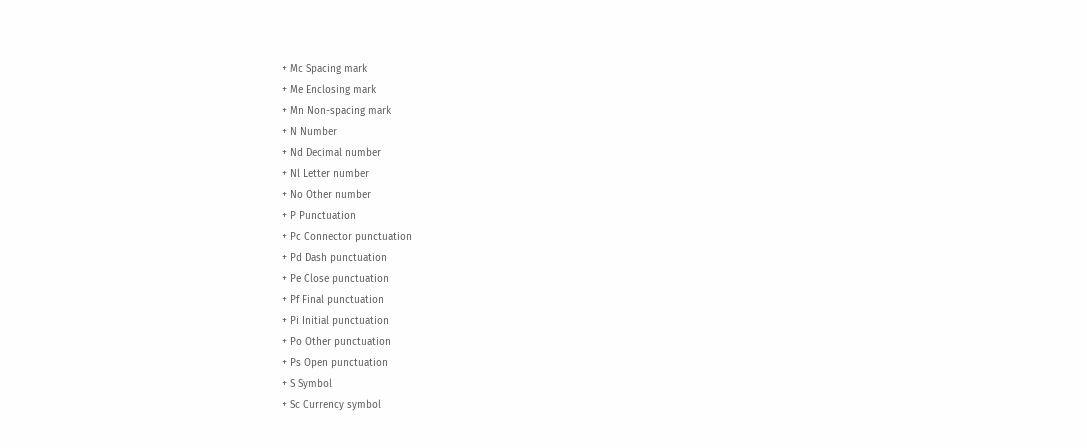+ Mc Spacing mark
+ Me Enclosing mark
+ Mn Non-spacing mark
+ N Number
+ Nd Decimal number
+ Nl Letter number
+ No Other number
+ P Punctuation
+ Pc Connector punctuation
+ Pd Dash punctuation
+ Pe Close punctuation
+ Pf Final punctuation
+ Pi Initial punctuation
+ Po Other punctuation
+ Ps Open punctuation
+ S Symbol
+ Sc Currency symbol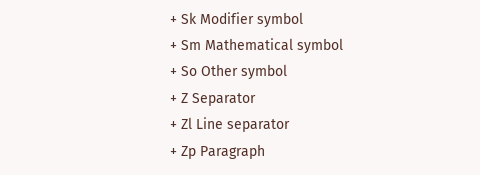+ Sk Modifier symbol
+ Sm Mathematical symbol
+ So Other symbol
+ Z Separator
+ Zl Line separator
+ Zp Paragraph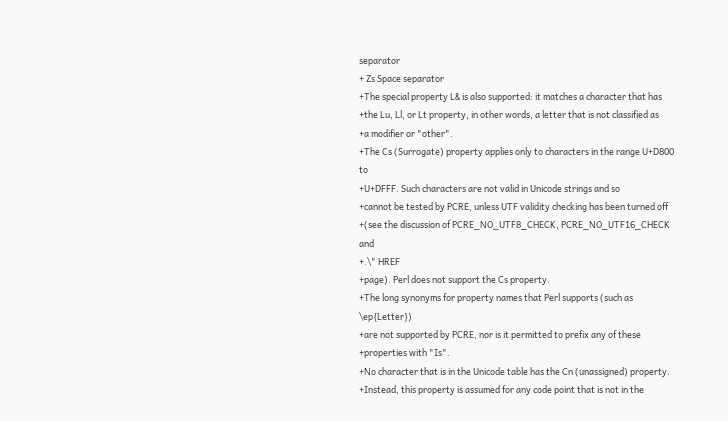separator
+ Zs Space separator
+The special property L& is also supported: it matches a character that has
+the Lu, Ll, or Lt property, in other words, a letter that is not classified as
+a modifier or "other".
+The Cs (Surrogate) property applies only to characters in the range U+D800 to
+U+DFFF. Such characters are not valid in Unicode strings and so
+cannot be tested by PCRE, unless UTF validity checking has been turned off
+(see the discussion of PCRE_NO_UTF8_CHECK, PCRE_NO_UTF16_CHECK and
+.\" HREF
+page). Perl does not support the Cs property.
+The long synonyms for property names that Perl supports (such as \ep{Letter})
+are not supported by PCRE, nor is it permitted to prefix any of these
+properties with "Is".
+No character that is in the Unicode table has the Cn (unassigned) property.
+Instead, this property is assumed for any code point that is not in the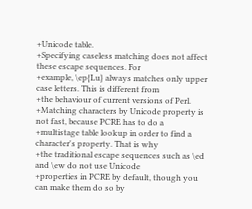+Unicode table.
+Specifying caseless matching does not affect these escape sequences. For
+example, \ep{Lu} always matches only upper case letters. This is different from
+the behaviour of current versions of Perl.
+Matching characters by Unicode property is not fast, because PCRE has to do a
+multistage table lookup in order to find a character's property. That is why
+the traditional escape sequences such as \ed and \ew do not use Unicode
+properties in PCRE by default, though you can make them do so by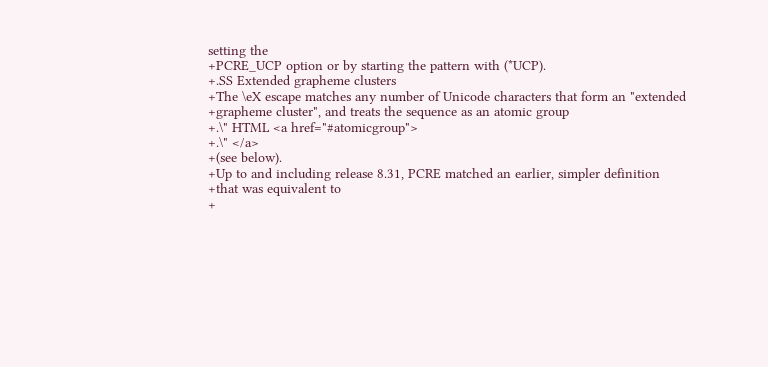setting the
+PCRE_UCP option or by starting the pattern with (*UCP).
+.SS Extended grapheme clusters
+The \eX escape matches any number of Unicode characters that form an "extended
+grapheme cluster", and treats the sequence as an atomic group
+.\" HTML <a href="#atomicgroup">
+.\" </a>
+(see below).
+Up to and including release 8.31, PCRE matched an earlier, simpler definition
+that was equivalent to
+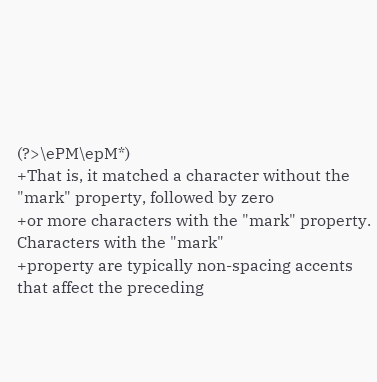(?>\ePM\epM*)
+That is, it matched a character without the "mark" property, followed by zero
+or more characters with the "mark" property. Characters with the "mark"
+property are typically non-spacing accents that affect the preceding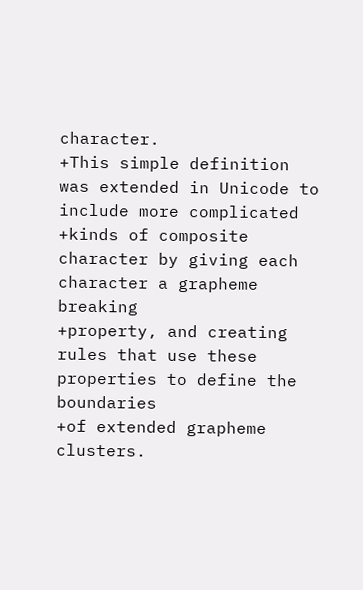character.
+This simple definition was extended in Unicode to include more complicated
+kinds of composite character by giving each character a grapheme breaking
+property, and creating rules that use these properties to define the boundaries
+of extended grapheme clusters.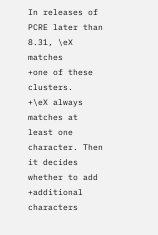In releases of PCRE later than 8.31, \eX matches
+one of these clusters.
+\eX always matches at least one character. Then it decides whether to add
+additional characters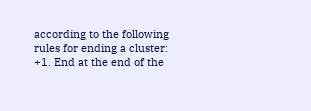according to the following rules for ending a cluster:
+1. End at the end of the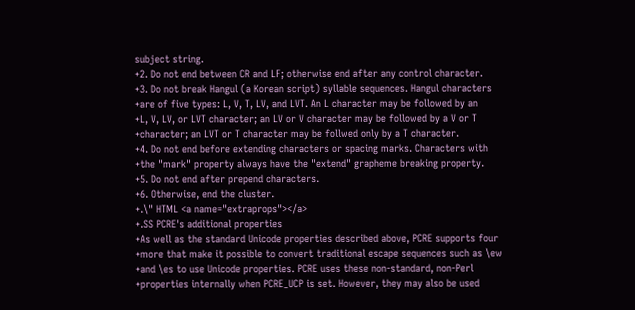subject string.
+2. Do not end between CR and LF; otherwise end after any control character.
+3. Do not break Hangul (a Korean script) syllable sequences. Hangul characters
+are of five types: L, V, T, LV, and LVT. An L character may be followed by an
+L, V, LV, or LVT character; an LV or V character may be followed by a V or T
+character; an LVT or T character may be follwed only by a T character.
+4. Do not end before extending characters or spacing marks. Characters with
+the "mark" property always have the "extend" grapheme breaking property.
+5. Do not end after prepend characters.
+6. Otherwise, end the cluster.
+.\" HTML <a name="extraprops"></a>
+.SS PCRE's additional properties
+As well as the standard Unicode properties described above, PCRE supports four
+more that make it possible to convert traditional escape sequences such as \ew
+and \es to use Unicode properties. PCRE uses these non-standard, non-Perl
+properties internally when PCRE_UCP is set. However, they may also be used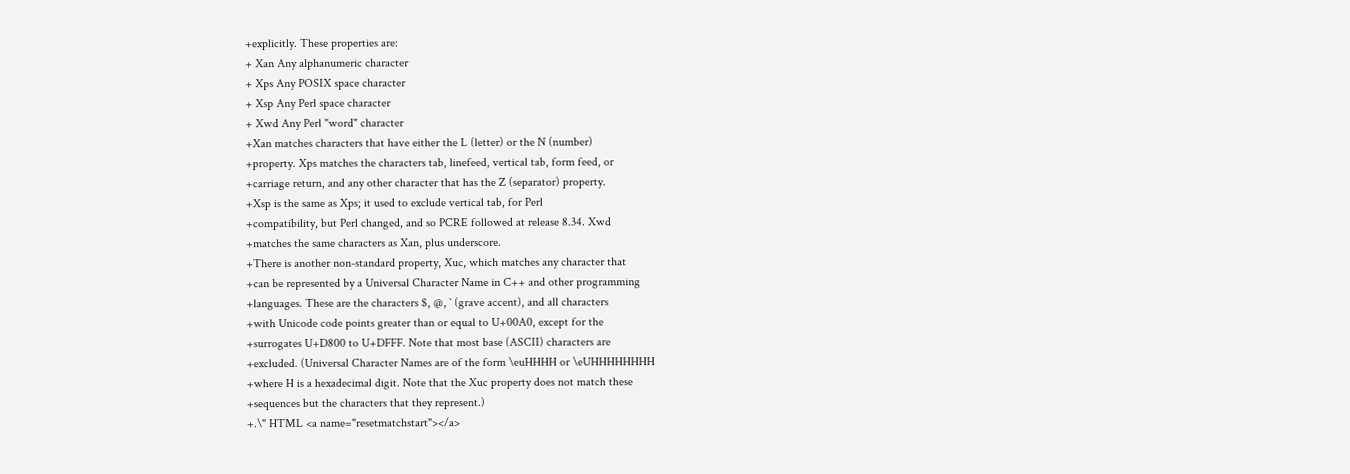+explicitly. These properties are:
+ Xan Any alphanumeric character
+ Xps Any POSIX space character
+ Xsp Any Perl space character
+ Xwd Any Perl "word" character
+Xan matches characters that have either the L (letter) or the N (number)
+property. Xps matches the characters tab, linefeed, vertical tab, form feed, or
+carriage return, and any other character that has the Z (separator) property.
+Xsp is the same as Xps; it used to exclude vertical tab, for Perl
+compatibility, but Perl changed, and so PCRE followed at release 8.34. Xwd
+matches the same characters as Xan, plus underscore.
+There is another non-standard property, Xuc, which matches any character that
+can be represented by a Universal Character Name in C++ and other programming
+languages. These are the characters $, @, ` (grave accent), and all characters
+with Unicode code points greater than or equal to U+00A0, except for the
+surrogates U+D800 to U+DFFF. Note that most base (ASCII) characters are
+excluded. (Universal Character Names are of the form \euHHHH or \eUHHHHHHHH
+where H is a hexadecimal digit. Note that the Xuc property does not match these
+sequences but the characters that they represent.)
+.\" HTML <a name="resetmatchstart"></a>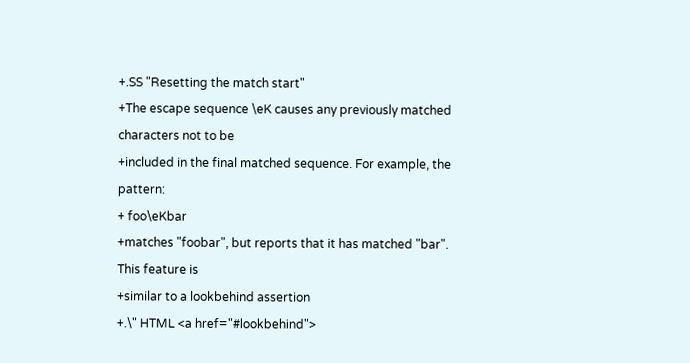+.SS "Resetting the match start"
+The escape sequence \eK causes any previously matched characters not to be
+included in the final matched sequence. For example, the pattern:
+ foo\eKbar
+matches "foobar", but reports that it has matched "bar". This feature is
+similar to a lookbehind assertion
+.\" HTML <a href="#lookbehind">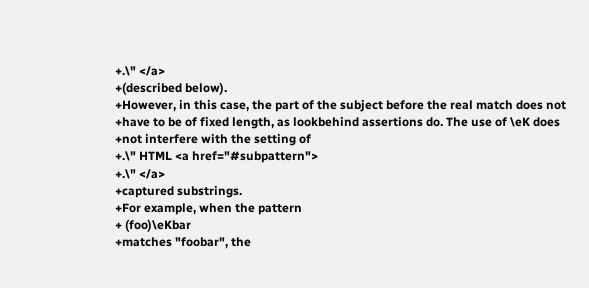+.\" </a>
+(described below).
+However, in this case, the part of the subject before the real match does not
+have to be of fixed length, as lookbehind assertions do. The use of \eK does
+not interfere with the setting of
+.\" HTML <a href="#subpattern">
+.\" </a>
+captured substrings.
+For example, when the pattern
+ (foo)\eKbar
+matches "foobar", the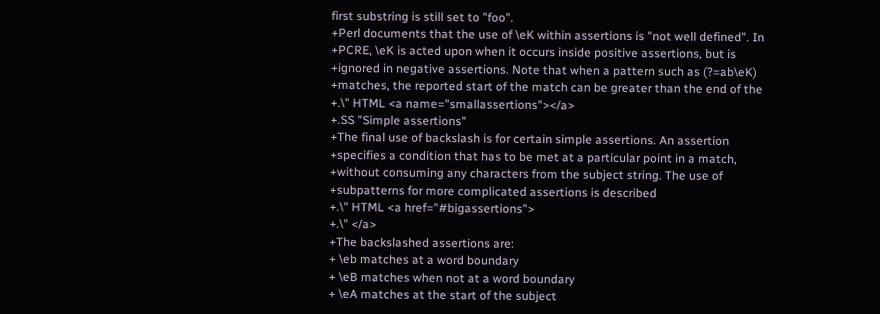first substring is still set to "foo".
+Perl documents that the use of \eK within assertions is "not well defined". In
+PCRE, \eK is acted upon when it occurs inside positive assertions, but is
+ignored in negative assertions. Note that when a pattern such as (?=ab\eK)
+matches, the reported start of the match can be greater than the end of the
+.\" HTML <a name="smallassertions"></a>
+.SS "Simple assertions"
+The final use of backslash is for certain simple assertions. An assertion
+specifies a condition that has to be met at a particular point in a match,
+without consuming any characters from the subject string. The use of
+subpatterns for more complicated assertions is described
+.\" HTML <a href="#bigassertions">
+.\" </a>
+The backslashed assertions are:
+ \eb matches at a word boundary
+ \eB matches when not at a word boundary
+ \eA matches at the start of the subject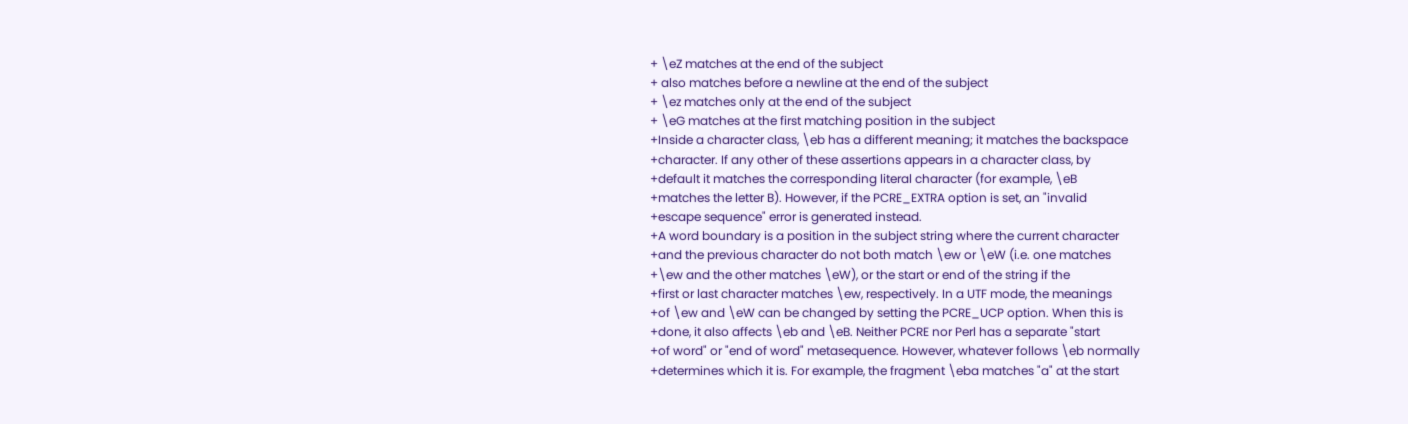+ \eZ matches at the end of the subject
+ also matches before a newline at the end of the subject
+ \ez matches only at the end of the subject
+ \eG matches at the first matching position in the subject
+Inside a character class, \eb has a different meaning; it matches the backspace
+character. If any other of these assertions appears in a character class, by
+default it matches the corresponding literal character (for example, \eB
+matches the letter B). However, if the PCRE_EXTRA option is set, an "invalid
+escape sequence" error is generated instead.
+A word boundary is a position in the subject string where the current character
+and the previous character do not both match \ew or \eW (i.e. one matches
+\ew and the other matches \eW), or the start or end of the string if the
+first or last character matches \ew, respectively. In a UTF mode, the meanings
+of \ew and \eW can be changed by setting the PCRE_UCP option. When this is
+done, it also affects \eb and \eB. Neither PCRE nor Perl has a separate "start
+of word" or "end of word" metasequence. However, whatever follows \eb normally
+determines which it is. For example, the fragment \eba matches "a" at the start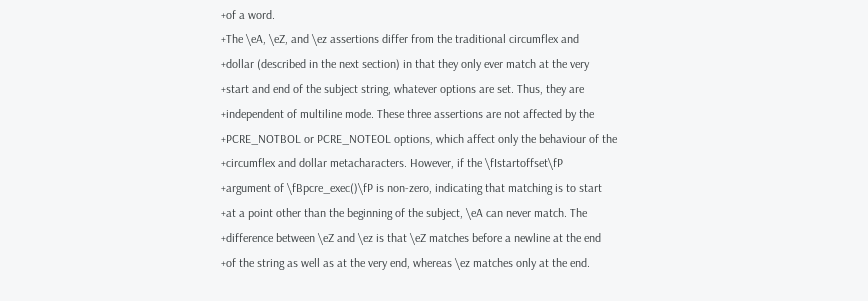+of a word.
+The \eA, \eZ, and \ez assertions differ from the traditional circumflex and
+dollar (described in the next section) in that they only ever match at the very
+start and end of the subject string, whatever options are set. Thus, they are
+independent of multiline mode. These three assertions are not affected by the
+PCRE_NOTBOL or PCRE_NOTEOL options, which affect only the behaviour of the
+circumflex and dollar metacharacters. However, if the \fIstartoffset\fP
+argument of \fBpcre_exec()\fP is non-zero, indicating that matching is to start
+at a point other than the beginning of the subject, \eA can never match. The
+difference between \eZ and \ez is that \eZ matches before a newline at the end
+of the string as well as at the very end, whereas \ez matches only at the end.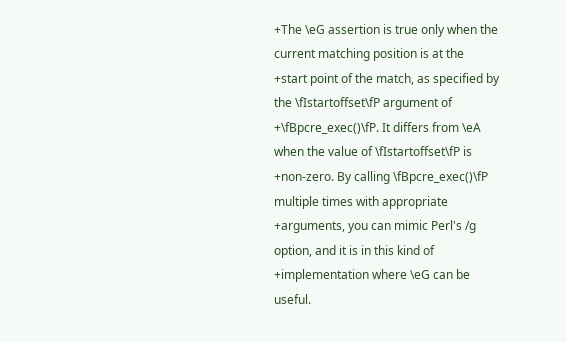+The \eG assertion is true only when the current matching position is at the
+start point of the match, as specified by the \fIstartoffset\fP argument of
+\fBpcre_exec()\fP. It differs from \eA when the value of \fIstartoffset\fP is
+non-zero. By calling \fBpcre_exec()\fP multiple times with appropriate
+arguments, you can mimic Perl's /g option, and it is in this kind of
+implementation where \eG can be useful.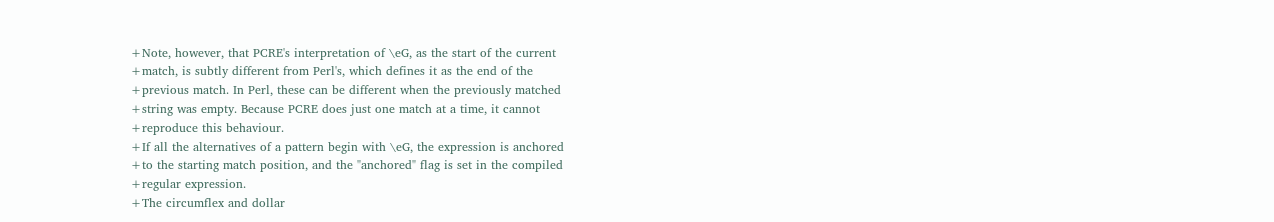+Note, however, that PCRE's interpretation of \eG, as the start of the current
+match, is subtly different from Perl's, which defines it as the end of the
+previous match. In Perl, these can be different when the previously matched
+string was empty. Because PCRE does just one match at a time, it cannot
+reproduce this behaviour.
+If all the alternatives of a pattern begin with \eG, the expression is anchored
+to the starting match position, and the "anchored" flag is set in the compiled
+regular expression.
+The circumflex and dollar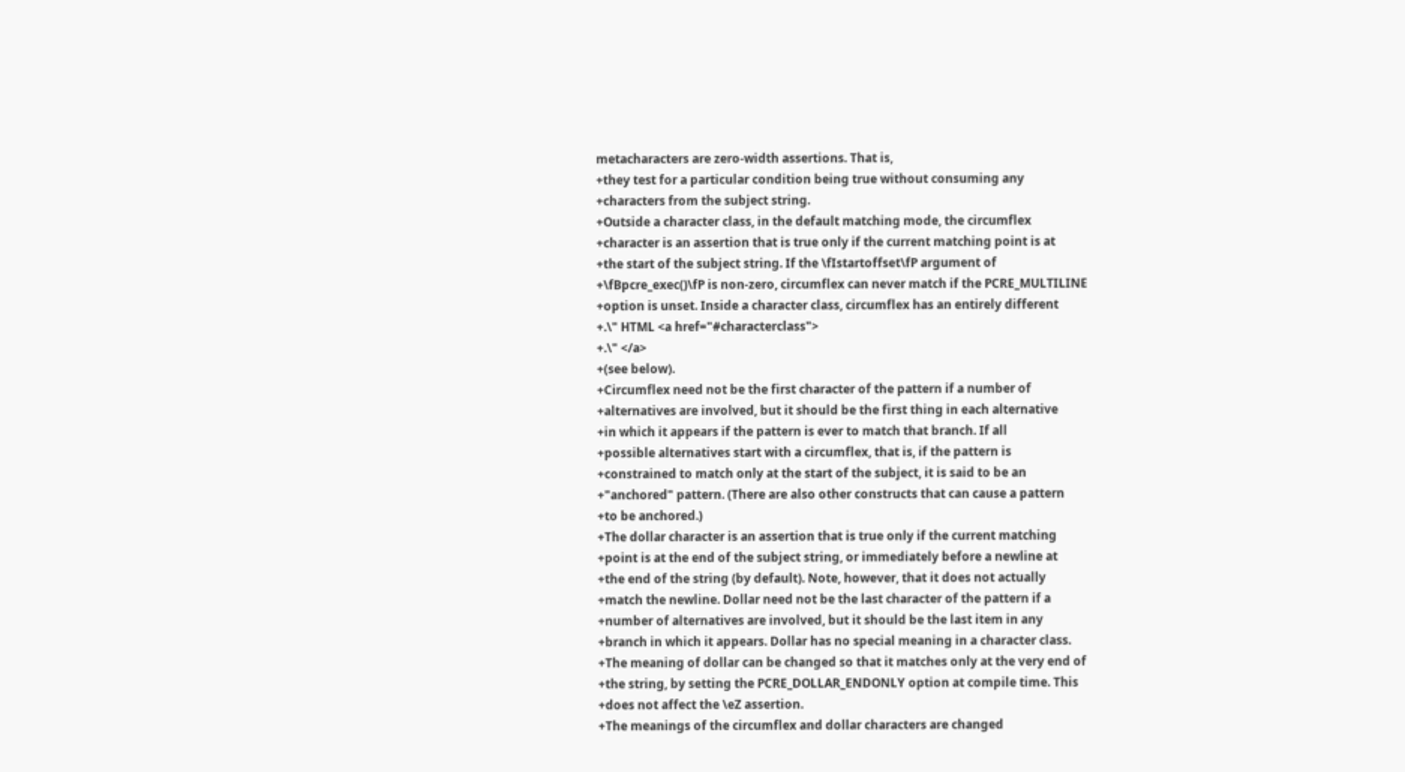metacharacters are zero-width assertions. That is,
+they test for a particular condition being true without consuming any
+characters from the subject string.
+Outside a character class, in the default matching mode, the circumflex
+character is an assertion that is true only if the current matching point is at
+the start of the subject string. If the \fIstartoffset\fP argument of
+\fBpcre_exec()\fP is non-zero, circumflex can never match if the PCRE_MULTILINE
+option is unset. Inside a character class, circumflex has an entirely different
+.\" HTML <a href="#characterclass">
+.\" </a>
+(see below).
+Circumflex need not be the first character of the pattern if a number of
+alternatives are involved, but it should be the first thing in each alternative
+in which it appears if the pattern is ever to match that branch. If all
+possible alternatives start with a circumflex, that is, if the pattern is
+constrained to match only at the start of the subject, it is said to be an
+"anchored" pattern. (There are also other constructs that can cause a pattern
+to be anchored.)
+The dollar character is an assertion that is true only if the current matching
+point is at the end of the subject string, or immediately before a newline at
+the end of the string (by default). Note, however, that it does not actually
+match the newline. Dollar need not be the last character of the pattern if a
+number of alternatives are involved, but it should be the last item in any
+branch in which it appears. Dollar has no special meaning in a character class.
+The meaning of dollar can be changed so that it matches only at the very end of
+the string, by setting the PCRE_DOLLAR_ENDONLY option at compile time. This
+does not affect the \eZ assertion.
+The meanings of the circumflex and dollar characters are changed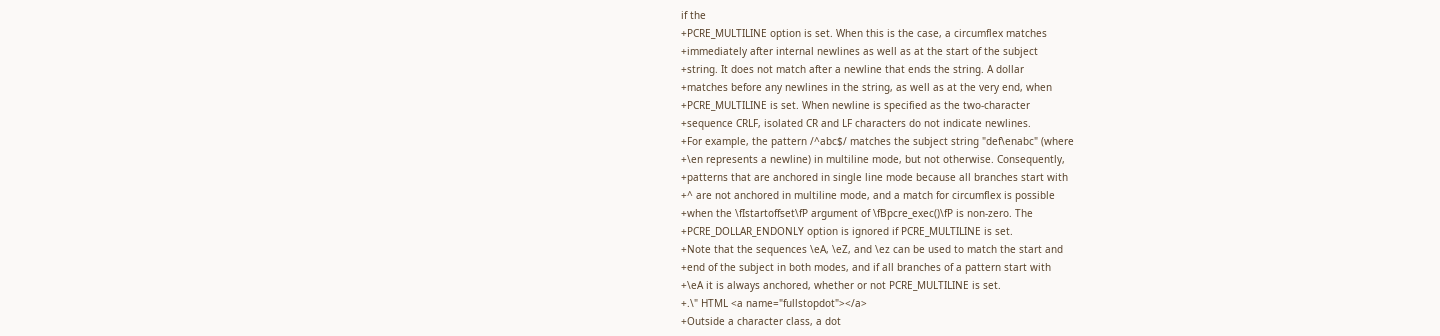if the
+PCRE_MULTILINE option is set. When this is the case, a circumflex matches
+immediately after internal newlines as well as at the start of the subject
+string. It does not match after a newline that ends the string. A dollar
+matches before any newlines in the string, as well as at the very end, when
+PCRE_MULTILINE is set. When newline is specified as the two-character
+sequence CRLF, isolated CR and LF characters do not indicate newlines.
+For example, the pattern /^abc$/ matches the subject string "def\enabc" (where
+\en represents a newline) in multiline mode, but not otherwise. Consequently,
+patterns that are anchored in single line mode because all branches start with
+^ are not anchored in multiline mode, and a match for circumflex is possible
+when the \fIstartoffset\fP argument of \fBpcre_exec()\fP is non-zero. The
+PCRE_DOLLAR_ENDONLY option is ignored if PCRE_MULTILINE is set.
+Note that the sequences \eA, \eZ, and \ez can be used to match the start and
+end of the subject in both modes, and if all branches of a pattern start with
+\eA it is always anchored, whether or not PCRE_MULTILINE is set.
+.\" HTML <a name="fullstopdot"></a>
+Outside a character class, a dot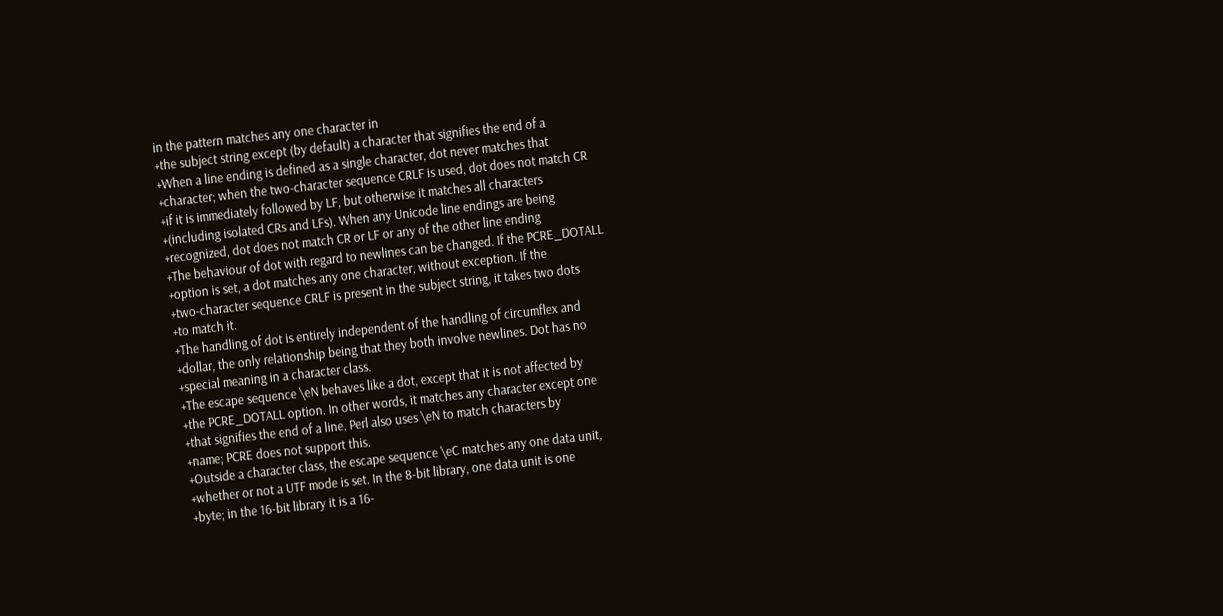in the pattern matches any one character in
+the subject string except (by default) a character that signifies the end of a
+When a line ending is defined as a single character, dot never matches that
+character; when the two-character sequence CRLF is used, dot does not match CR
+if it is immediately followed by LF, but otherwise it matches all characters
+(including isolated CRs and LFs). When any Unicode line endings are being
+recognized, dot does not match CR or LF or any of the other line ending
+The behaviour of dot with regard to newlines can be changed. If the PCRE_DOTALL
+option is set, a dot matches any one character, without exception. If the
+two-character sequence CRLF is present in the subject string, it takes two dots
+to match it.
+The handling of dot is entirely independent of the handling of circumflex and
+dollar, the only relationship being that they both involve newlines. Dot has no
+special meaning in a character class.
+The escape sequence \eN behaves like a dot, except that it is not affected by
+the PCRE_DOTALL option. In other words, it matches any character except one
+that signifies the end of a line. Perl also uses \eN to match characters by
+name; PCRE does not support this.
+Outside a character class, the escape sequence \eC matches any one data unit,
+whether or not a UTF mode is set. In the 8-bit library, one data unit is one
+byte; in the 16-bit library it is a 16-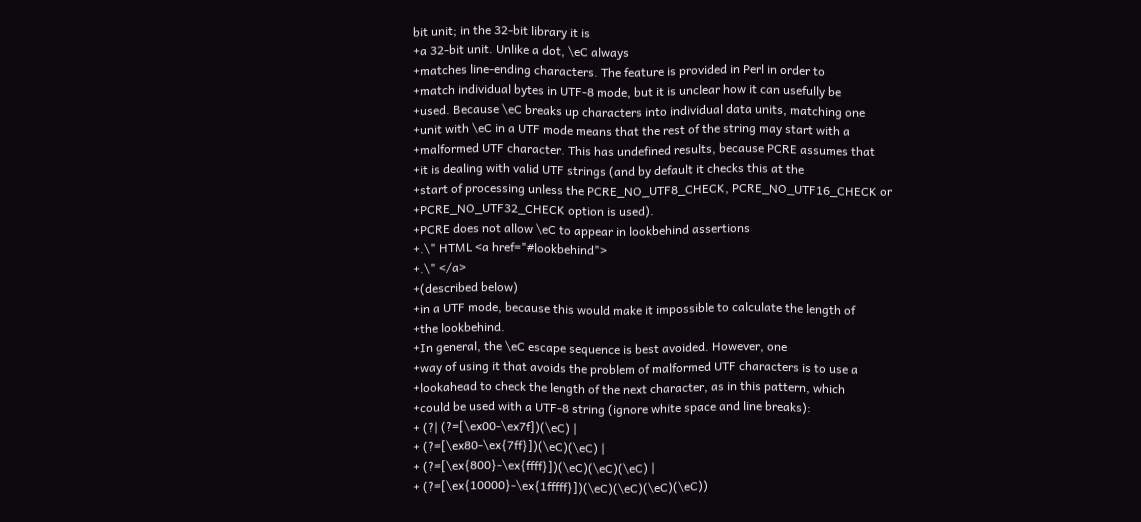bit unit; in the 32-bit library it is
+a 32-bit unit. Unlike a dot, \eC always
+matches line-ending characters. The feature is provided in Perl in order to
+match individual bytes in UTF-8 mode, but it is unclear how it can usefully be
+used. Because \eC breaks up characters into individual data units, matching one
+unit with \eC in a UTF mode means that the rest of the string may start with a
+malformed UTF character. This has undefined results, because PCRE assumes that
+it is dealing with valid UTF strings (and by default it checks this at the
+start of processing unless the PCRE_NO_UTF8_CHECK, PCRE_NO_UTF16_CHECK or
+PCRE_NO_UTF32_CHECK option is used).
+PCRE does not allow \eC to appear in lookbehind assertions
+.\" HTML <a href="#lookbehind">
+.\" </a>
+(described below)
+in a UTF mode, because this would make it impossible to calculate the length of
+the lookbehind.
+In general, the \eC escape sequence is best avoided. However, one
+way of using it that avoids the problem of malformed UTF characters is to use a
+lookahead to check the length of the next character, as in this pattern, which
+could be used with a UTF-8 string (ignore white space and line breaks):
+ (?| (?=[\ex00-\ex7f])(\eC) |
+ (?=[\ex80-\ex{7ff}])(\eC)(\eC) |
+ (?=[\ex{800}-\ex{ffff}])(\eC)(\eC)(\eC) |
+ (?=[\ex{10000}-\ex{1fffff}])(\eC)(\eC)(\eC)(\eC))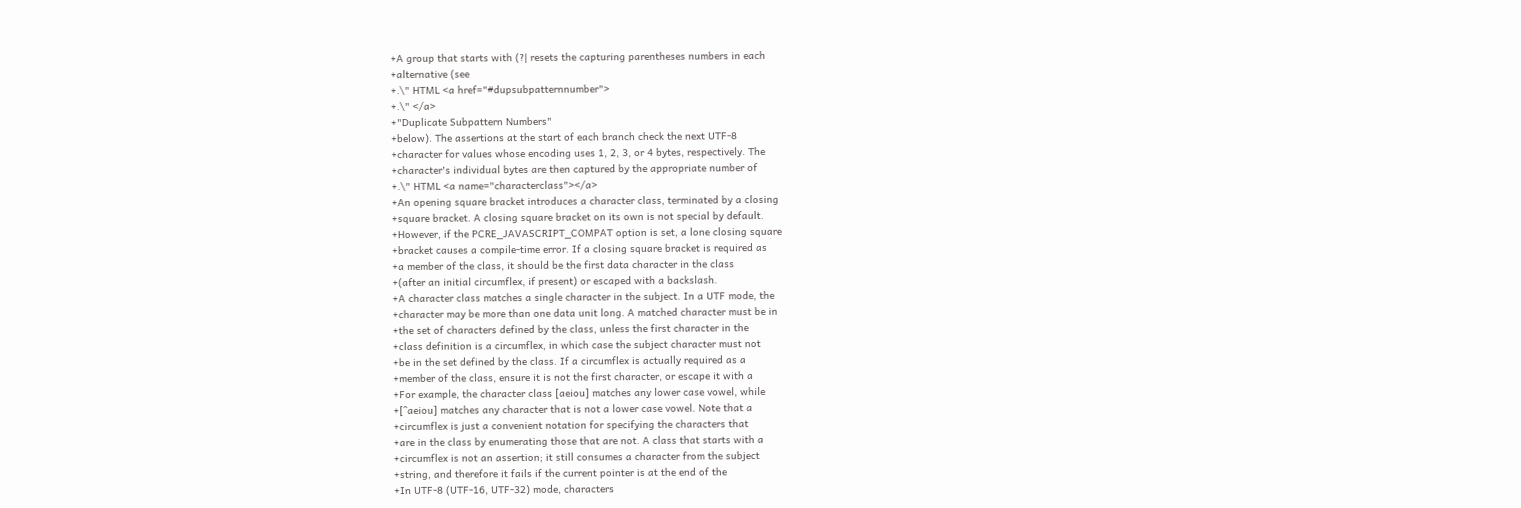+A group that starts with (?| resets the capturing parentheses numbers in each
+alternative (see
+.\" HTML <a href="#dupsubpatternnumber">
+.\" </a>
+"Duplicate Subpattern Numbers"
+below). The assertions at the start of each branch check the next UTF-8
+character for values whose encoding uses 1, 2, 3, or 4 bytes, respectively. The
+character's individual bytes are then captured by the appropriate number of
+.\" HTML <a name="characterclass"></a>
+An opening square bracket introduces a character class, terminated by a closing
+square bracket. A closing square bracket on its own is not special by default.
+However, if the PCRE_JAVASCRIPT_COMPAT option is set, a lone closing square
+bracket causes a compile-time error. If a closing square bracket is required as
+a member of the class, it should be the first data character in the class
+(after an initial circumflex, if present) or escaped with a backslash.
+A character class matches a single character in the subject. In a UTF mode, the
+character may be more than one data unit long. A matched character must be in
+the set of characters defined by the class, unless the first character in the
+class definition is a circumflex, in which case the subject character must not
+be in the set defined by the class. If a circumflex is actually required as a
+member of the class, ensure it is not the first character, or escape it with a
+For example, the character class [aeiou] matches any lower case vowel, while
+[^aeiou] matches any character that is not a lower case vowel. Note that a
+circumflex is just a convenient notation for specifying the characters that
+are in the class by enumerating those that are not. A class that starts with a
+circumflex is not an assertion; it still consumes a character from the subject
+string, and therefore it fails if the current pointer is at the end of the
+In UTF-8 (UTF-16, UTF-32) mode, characters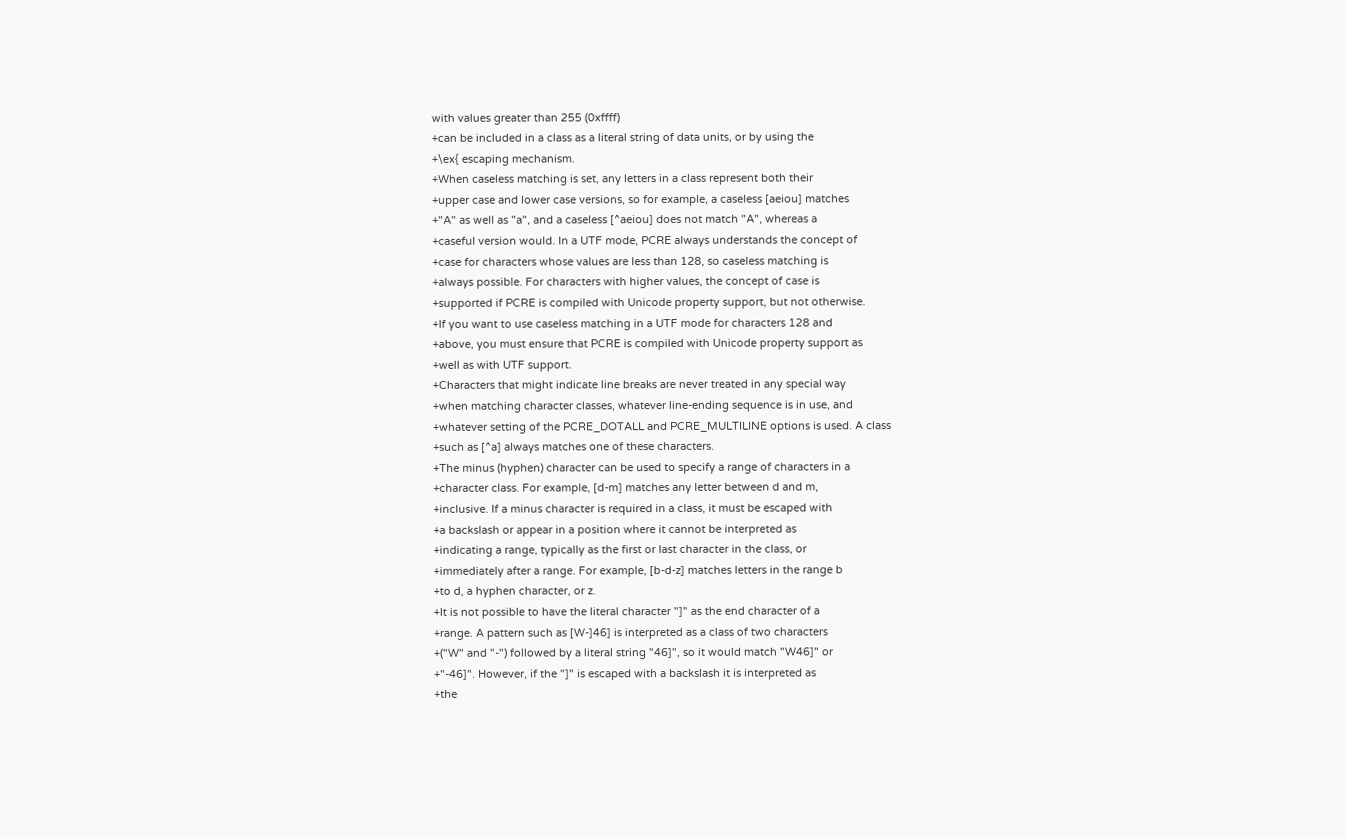with values greater than 255 (0xffff)
+can be included in a class as a literal string of data units, or by using the
+\ex{ escaping mechanism.
+When caseless matching is set, any letters in a class represent both their
+upper case and lower case versions, so for example, a caseless [aeiou] matches
+"A" as well as "a", and a caseless [^aeiou] does not match "A", whereas a
+caseful version would. In a UTF mode, PCRE always understands the concept of
+case for characters whose values are less than 128, so caseless matching is
+always possible. For characters with higher values, the concept of case is
+supported if PCRE is compiled with Unicode property support, but not otherwise.
+If you want to use caseless matching in a UTF mode for characters 128 and
+above, you must ensure that PCRE is compiled with Unicode property support as
+well as with UTF support.
+Characters that might indicate line breaks are never treated in any special way
+when matching character classes, whatever line-ending sequence is in use, and
+whatever setting of the PCRE_DOTALL and PCRE_MULTILINE options is used. A class
+such as [^a] always matches one of these characters.
+The minus (hyphen) character can be used to specify a range of characters in a
+character class. For example, [d-m] matches any letter between d and m,
+inclusive. If a minus character is required in a class, it must be escaped with
+a backslash or appear in a position where it cannot be interpreted as
+indicating a range, typically as the first or last character in the class, or
+immediately after a range. For example, [b-d-z] matches letters in the range b
+to d, a hyphen character, or z.
+It is not possible to have the literal character "]" as the end character of a
+range. A pattern such as [W-]46] is interpreted as a class of two characters
+("W" and "-") followed by a literal string "46]", so it would match "W46]" or
+"-46]". However, if the "]" is escaped with a backslash it is interpreted as
+the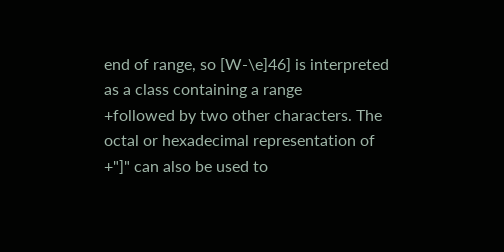end of range, so [W-\e]46] is interpreted as a class containing a range
+followed by two other characters. The octal or hexadecimal representation of
+"]" can also be used to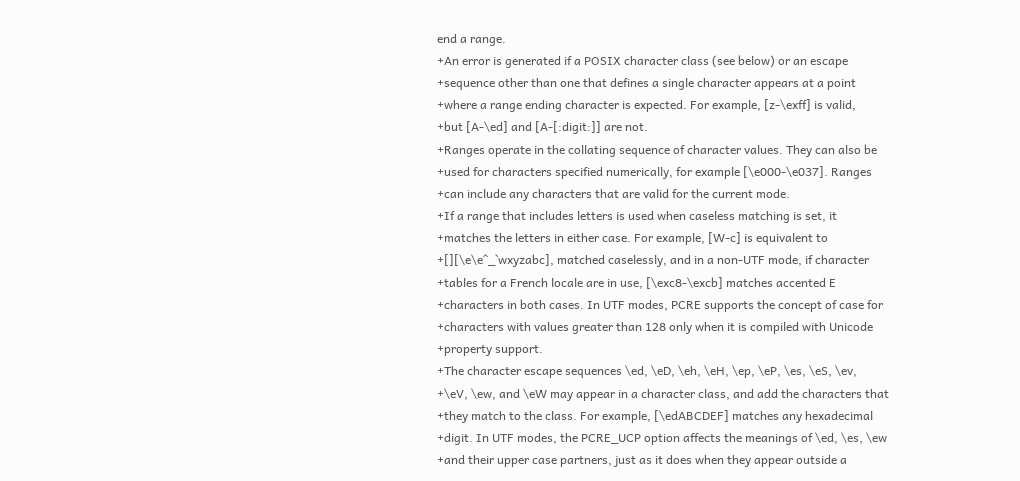end a range.
+An error is generated if a POSIX character class (see below) or an escape
+sequence other than one that defines a single character appears at a point
+where a range ending character is expected. For example, [z-\exff] is valid,
+but [A-\ed] and [A-[:digit:]] are not.
+Ranges operate in the collating sequence of character values. They can also be
+used for characters specified numerically, for example [\e000-\e037]. Ranges
+can include any characters that are valid for the current mode.
+If a range that includes letters is used when caseless matching is set, it
+matches the letters in either case. For example, [W-c] is equivalent to
+[][\e\e^_`wxyzabc], matched caselessly, and in a non-UTF mode, if character
+tables for a French locale are in use, [\exc8-\excb] matches accented E
+characters in both cases. In UTF modes, PCRE supports the concept of case for
+characters with values greater than 128 only when it is compiled with Unicode
+property support.
+The character escape sequences \ed, \eD, \eh, \eH, \ep, \eP, \es, \eS, \ev,
+\eV, \ew, and \eW may appear in a character class, and add the characters that
+they match to the class. For example, [\edABCDEF] matches any hexadecimal
+digit. In UTF modes, the PCRE_UCP option affects the meanings of \ed, \es, \ew
+and their upper case partners, just as it does when they appear outside a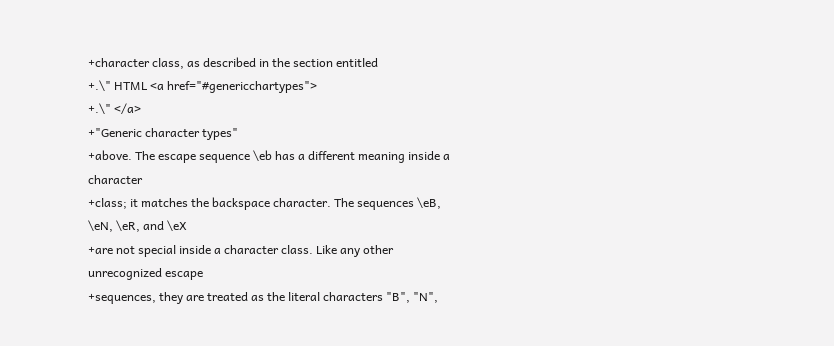+character class, as described in the section entitled
+.\" HTML <a href="#genericchartypes">
+.\" </a>
+"Generic character types"
+above. The escape sequence \eb has a different meaning inside a character
+class; it matches the backspace character. The sequences \eB, \eN, \eR, and \eX
+are not special inside a character class. Like any other unrecognized escape
+sequences, they are treated as the literal characters "B", "N",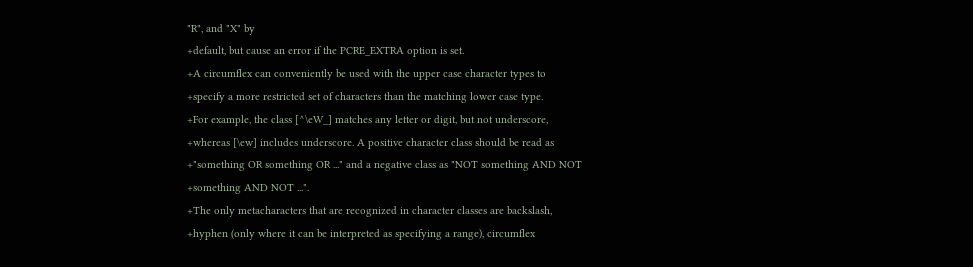"R", and "X" by
+default, but cause an error if the PCRE_EXTRA option is set.
+A circumflex can conveniently be used with the upper case character types to
+specify a more restricted set of characters than the matching lower case type.
+For example, the class [^\eW_] matches any letter or digit, but not underscore,
+whereas [\ew] includes underscore. A positive character class should be read as
+"something OR something OR ..." and a negative class as "NOT something AND NOT
+something AND NOT ...".
+The only metacharacters that are recognized in character classes are backslash,
+hyphen (only where it can be interpreted as specifying a range), circumflex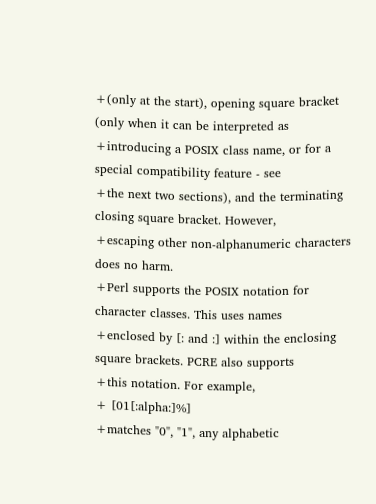+(only at the start), opening square bracket (only when it can be interpreted as
+introducing a POSIX class name, or for a special compatibility feature - see
+the next two sections), and the terminating closing square bracket. However,
+escaping other non-alphanumeric characters does no harm.
+Perl supports the POSIX notation for character classes. This uses names
+enclosed by [: and :] within the enclosing square brackets. PCRE also supports
+this notation. For example,
+ [01[:alpha:]%]
+matches "0", "1", any alphabetic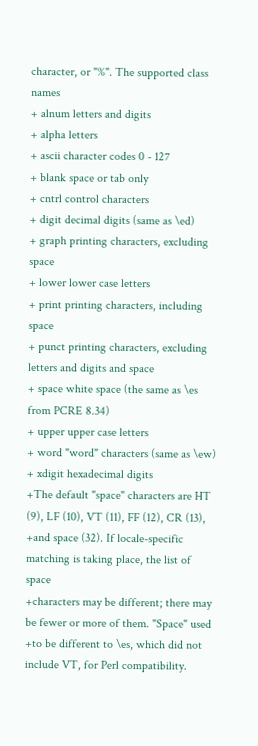character, or "%". The supported class names
+ alnum letters and digits
+ alpha letters
+ ascii character codes 0 - 127
+ blank space or tab only
+ cntrl control characters
+ digit decimal digits (same as \ed)
+ graph printing characters, excluding space
+ lower lower case letters
+ print printing characters, including space
+ punct printing characters, excluding letters and digits and space
+ space white space (the same as \es from PCRE 8.34)
+ upper upper case letters
+ word "word" characters (same as \ew)
+ xdigit hexadecimal digits
+The default "space" characters are HT (9), LF (10), VT (11), FF (12), CR (13),
+and space (32). If locale-specific matching is taking place, the list of space
+characters may be different; there may be fewer or more of them. "Space" used
+to be different to \es, which did not include VT, for Perl compatibility.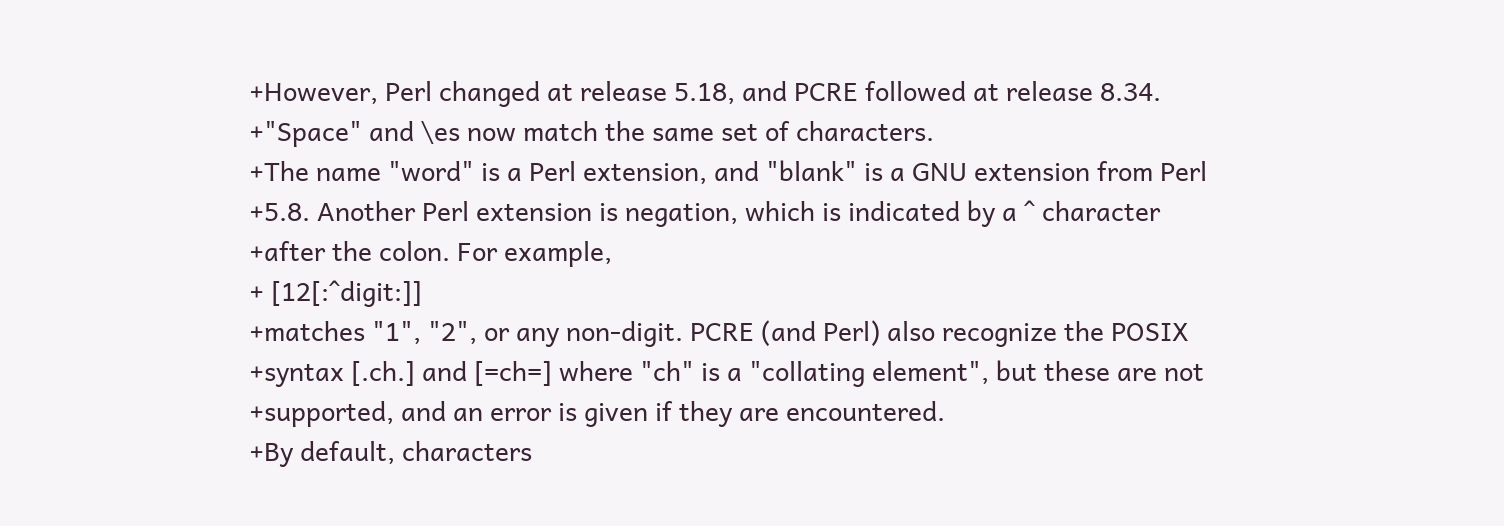+However, Perl changed at release 5.18, and PCRE followed at release 8.34.
+"Space" and \es now match the same set of characters.
+The name "word" is a Perl extension, and "blank" is a GNU extension from Perl
+5.8. Another Perl extension is negation, which is indicated by a ^ character
+after the colon. For example,
+ [12[:^digit:]]
+matches "1", "2", or any non-digit. PCRE (and Perl) also recognize the POSIX
+syntax [.ch.] and [=ch=] where "ch" is a "collating element", but these are not
+supported, and an error is given if they are encountered.
+By default, characters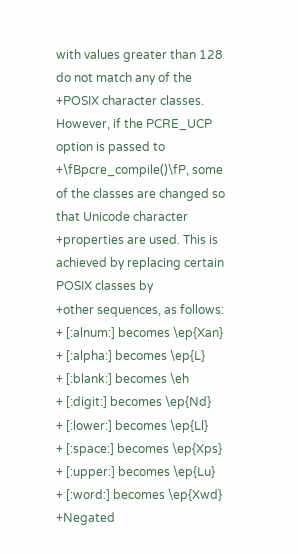with values greater than 128 do not match any of the
+POSIX character classes. However, if the PCRE_UCP option is passed to
+\fBpcre_compile()\fP, some of the classes are changed so that Unicode character
+properties are used. This is achieved by replacing certain POSIX classes by
+other sequences, as follows:
+ [:alnum:] becomes \ep{Xan}
+ [:alpha:] becomes \ep{L}
+ [:blank:] becomes \eh
+ [:digit:] becomes \ep{Nd}
+ [:lower:] becomes \ep{Ll}
+ [:space:] becomes \ep{Xps}
+ [:upper:] becomes \ep{Lu}
+ [:word:] becomes \ep{Xwd}
+Negated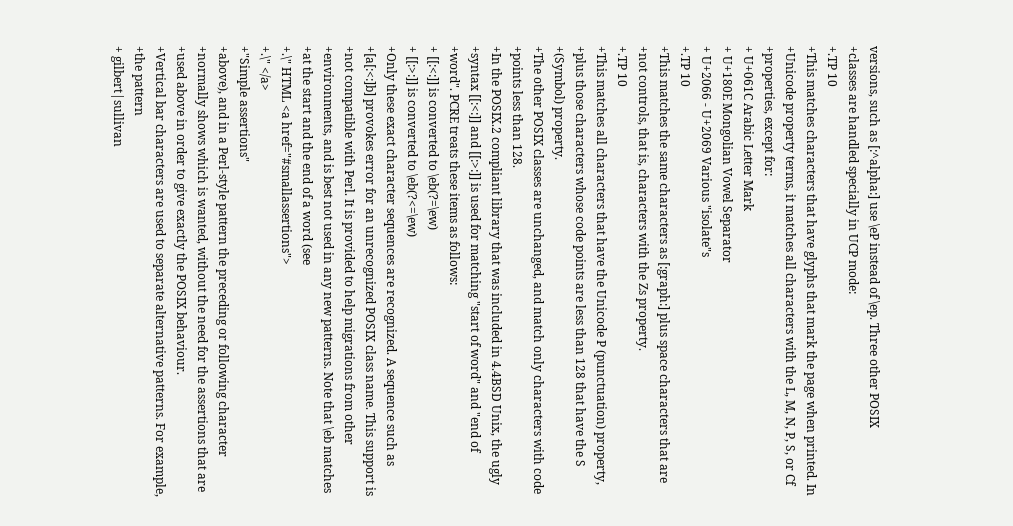versions, such as [:^alpha:] use \eP instead of \ep. Three other POSIX
+classes are handled specially in UCP mode:
+.TP 10
+This matches characters that have glyphs that mark the page when printed. In
+Unicode property terms, it matches all characters with the L, M, N, P, S, or Cf
+properties, except for:
+ U+061C Arabic Letter Mark
+ U+180E Mongolian Vowel Separator
+ U+2066 - U+2069 Various "isolate"s
+.TP 10
+This matches the same characters as [:graph:] plus space characters that are
+not controls, that is, characters with the Zs property.
+.TP 10
+This matches all characters that have the Unicode P (punctuation) property,
+plus those characters whose code points are less than 128 that have the S
+(Symbol) property.
+The other POSIX classes are unchanged, and match only characters with code
+points less than 128.
+In the POSIX.2 compliant library that was included in 4.4BSD Unix, the ugly
+syntax [[:<:]] and [[:>:]] is used for matching "start of word" and "end of
+word". PCRE treats these items as follows:
+ [[:<:]] is converted to \eb(?=\ew)
+ [[:>:]] is converted to \eb(?<=\ew)
+Only these exact character sequences are recognized. A sequence such as
+[a[:<:]b] provokes error for an unrecognized POSIX class name. This support is
+not compatible with Perl. It is provided to help migrations from other
+environments, and is best not used in any new patterns. Note that \eb matches
+at the start and the end of a word (see
+.\" HTML <a href="#smallassertions">
+.\" </a>
+"Simple assertions"
+above), and in a Perl-style pattern the preceding or following character
+normally shows which is wanted, without the need for the assertions that are
+used above in order to give exactly the POSIX behaviour.
+Vertical bar characters are used to separate alternative patterns. For example,
+the pattern
+ gilbert|sullivan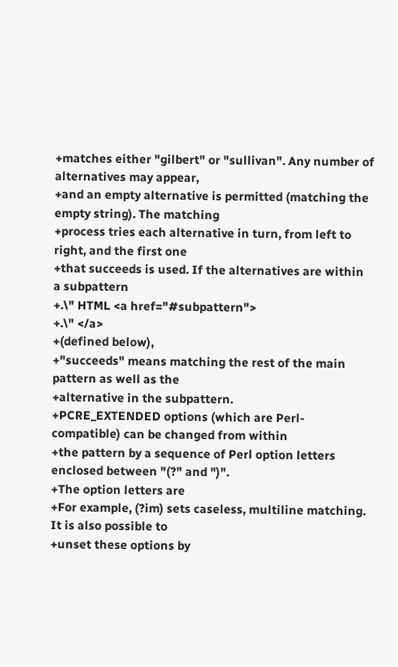+matches either "gilbert" or "sullivan". Any number of alternatives may appear,
+and an empty alternative is permitted (matching the empty string). The matching
+process tries each alternative in turn, from left to right, and the first one
+that succeeds is used. If the alternatives are within a subpattern
+.\" HTML <a href="#subpattern">
+.\" </a>
+(defined below),
+"succeeds" means matching the rest of the main pattern as well as the
+alternative in the subpattern.
+PCRE_EXTENDED options (which are Perl-compatible) can be changed from within
+the pattern by a sequence of Perl option letters enclosed between "(?" and ")".
+The option letters are
+For example, (?im) sets caseless, multiline matching. It is also possible to
+unset these options by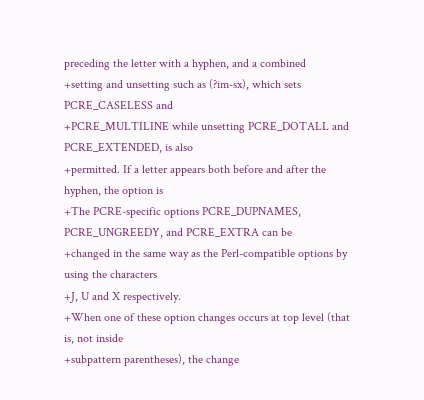preceding the letter with a hyphen, and a combined
+setting and unsetting such as (?im-sx), which sets PCRE_CASELESS and
+PCRE_MULTILINE while unsetting PCRE_DOTALL and PCRE_EXTENDED, is also
+permitted. If a letter appears both before and after the hyphen, the option is
+The PCRE-specific options PCRE_DUPNAMES, PCRE_UNGREEDY, and PCRE_EXTRA can be
+changed in the same way as the Perl-compatible options by using the characters
+J, U and X respectively.
+When one of these option changes occurs at top level (that is, not inside
+subpattern parentheses), the change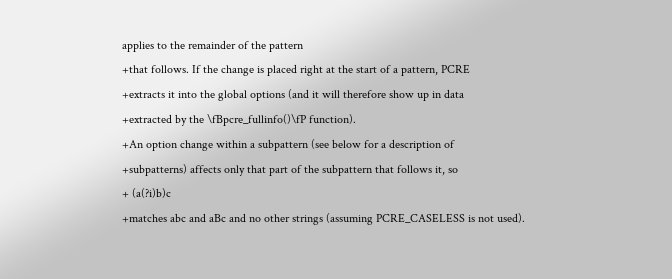applies to the remainder of the pattern
+that follows. If the change is placed right at the start of a pattern, PCRE
+extracts it into the global options (and it will therefore show up in data
+extracted by the \fBpcre_fullinfo()\fP function).
+An option change within a subpattern (see below for a description of
+subpatterns) affects only that part of the subpattern that follows it, so
+ (a(?i)b)c
+matches abc and aBc and no other strings (assuming PCRE_CASELESS is not used).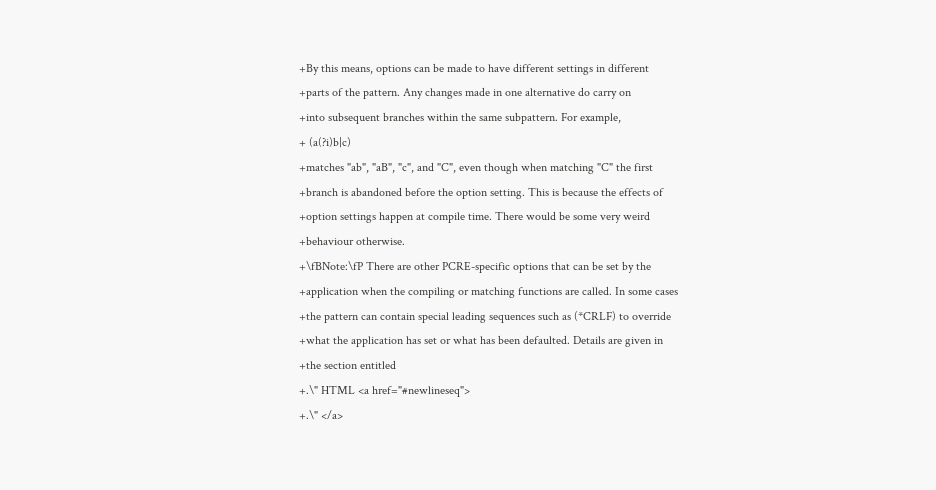+By this means, options can be made to have different settings in different
+parts of the pattern. Any changes made in one alternative do carry on
+into subsequent branches within the same subpattern. For example,
+ (a(?i)b|c)
+matches "ab", "aB", "c", and "C", even though when matching "C" the first
+branch is abandoned before the option setting. This is because the effects of
+option settings happen at compile time. There would be some very weird
+behaviour otherwise.
+\fBNote:\fP There are other PCRE-specific options that can be set by the
+application when the compiling or matching functions are called. In some cases
+the pattern can contain special leading sequences such as (*CRLF) to override
+what the application has set or what has been defaulted. Details are given in
+the section entitled
+.\" HTML <a href="#newlineseq">
+.\" </a>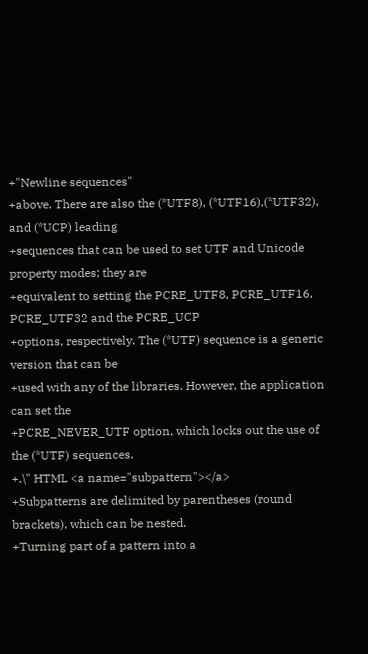+"Newline sequences"
+above. There are also the (*UTF8), (*UTF16),(*UTF32), and (*UCP) leading
+sequences that can be used to set UTF and Unicode property modes; they are
+equivalent to setting the PCRE_UTF8, PCRE_UTF16, PCRE_UTF32 and the PCRE_UCP
+options, respectively. The (*UTF) sequence is a generic version that can be
+used with any of the libraries. However, the application can set the
+PCRE_NEVER_UTF option, which locks out the use of the (*UTF) sequences.
+.\" HTML <a name="subpattern"></a>
+Subpatterns are delimited by parentheses (round brackets), which can be nested.
+Turning part of a pattern into a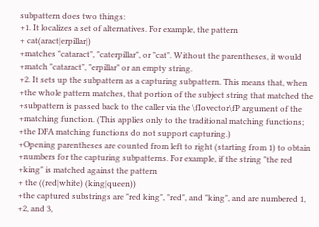subpattern does two things:
+1. It localizes a set of alternatives. For example, the pattern
+ cat(aract|erpillar|)
+matches "cataract", "caterpillar", or "cat". Without the parentheses, it would
+match "cataract", "erpillar" or an empty string.
+2. It sets up the subpattern as a capturing subpattern. This means that, when
+the whole pattern matches, that portion of the subject string that matched the
+subpattern is passed back to the caller via the \fIovector\fP argument of the
+matching function. (This applies only to the traditional matching functions;
+the DFA matching functions do not support capturing.)
+Opening parentheses are counted from left to right (starting from 1) to obtain
+numbers for the capturing subpatterns. For example, if the string "the red
+king" is matched against the pattern
+ the ((red|white) (king|queen))
+the captured substrings are "red king", "red", and "king", and are numbered 1,
+2, and 3,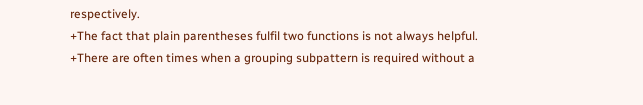respectively.
+The fact that plain parentheses fulfil two functions is not always helpful.
+There are often times when a grouping subpattern is required without a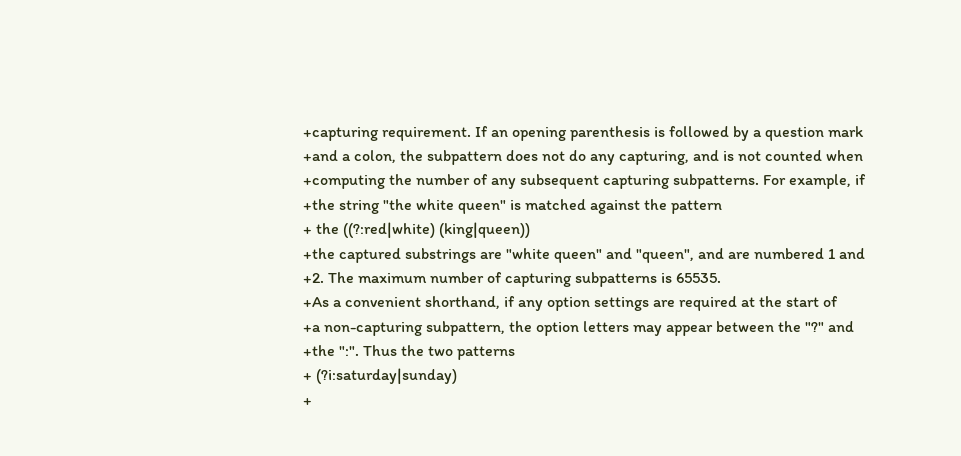+capturing requirement. If an opening parenthesis is followed by a question mark
+and a colon, the subpattern does not do any capturing, and is not counted when
+computing the number of any subsequent capturing subpatterns. For example, if
+the string "the white queen" is matched against the pattern
+ the ((?:red|white) (king|queen))
+the captured substrings are "white queen" and "queen", and are numbered 1 and
+2. The maximum number of capturing subpatterns is 65535.
+As a convenient shorthand, if any option settings are required at the start of
+a non-capturing subpattern, the option letters may appear between the "?" and
+the ":". Thus the two patterns
+ (?i:saturday|sunday)
+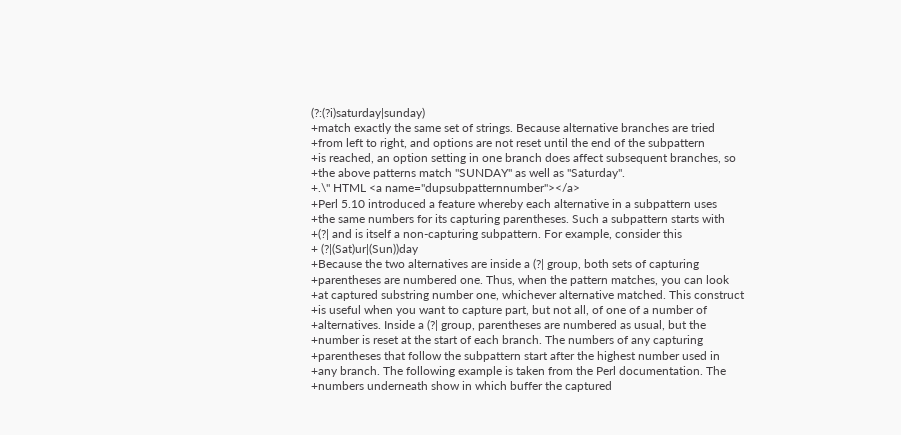(?:(?i)saturday|sunday)
+match exactly the same set of strings. Because alternative branches are tried
+from left to right, and options are not reset until the end of the subpattern
+is reached, an option setting in one branch does affect subsequent branches, so
+the above patterns match "SUNDAY" as well as "Saturday".
+.\" HTML <a name="dupsubpatternnumber"></a>
+Perl 5.10 introduced a feature whereby each alternative in a subpattern uses
+the same numbers for its capturing parentheses. Such a subpattern starts with
+(?| and is itself a non-capturing subpattern. For example, consider this
+ (?|(Sat)ur|(Sun))day
+Because the two alternatives are inside a (?| group, both sets of capturing
+parentheses are numbered one. Thus, when the pattern matches, you can look
+at captured substring number one, whichever alternative matched. This construct
+is useful when you want to capture part, but not all, of one of a number of
+alternatives. Inside a (?| group, parentheses are numbered as usual, but the
+number is reset at the start of each branch. The numbers of any capturing
+parentheses that follow the subpattern start after the highest number used in
+any branch. The following example is taken from the Perl documentation. The
+numbers underneath show in which buffer the captured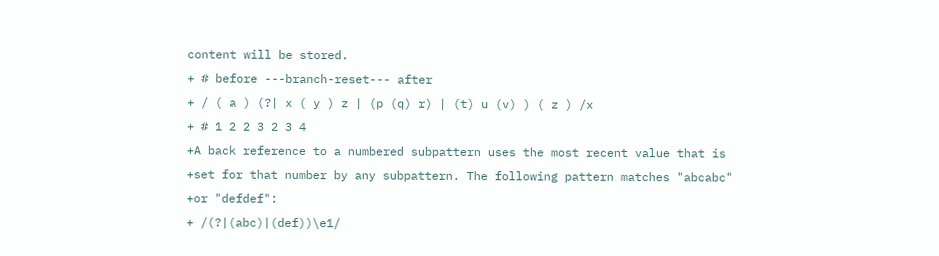content will be stored.
+ # before ---branch-reset--- after
+ / ( a ) (?| x ( y ) z | (p (q) r) | (t) u (v) ) ( z ) /x
+ # 1 2 2 3 2 3 4
+A back reference to a numbered subpattern uses the most recent value that is
+set for that number by any subpattern. The following pattern matches "abcabc"
+or "defdef":
+ /(?|(abc)|(def))\e1/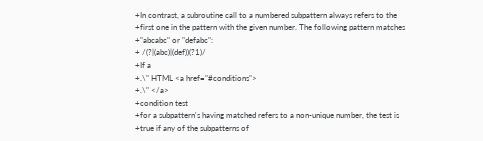+In contrast, a subroutine call to a numbered subpattern always refers to the
+first one in the pattern with the given number. The following pattern matches
+"abcabc" or "defabc":
+ /(?|(abc)|(def))(?1)/
+If a
+.\" HTML <a href="#conditions">
+.\" </a>
+condition test
+for a subpattern's having matched refers to a non-unique number, the test is
+true if any of the subpatterns of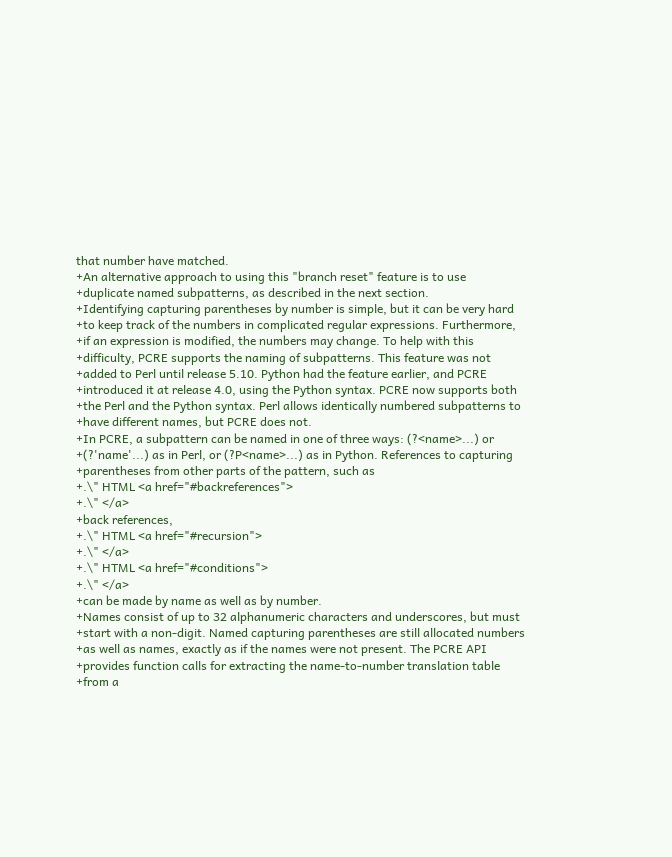that number have matched.
+An alternative approach to using this "branch reset" feature is to use
+duplicate named subpatterns, as described in the next section.
+Identifying capturing parentheses by number is simple, but it can be very hard
+to keep track of the numbers in complicated regular expressions. Furthermore,
+if an expression is modified, the numbers may change. To help with this
+difficulty, PCRE supports the naming of subpatterns. This feature was not
+added to Perl until release 5.10. Python had the feature earlier, and PCRE
+introduced it at release 4.0, using the Python syntax. PCRE now supports both
+the Perl and the Python syntax. Perl allows identically numbered subpatterns to
+have different names, but PCRE does not.
+In PCRE, a subpattern can be named in one of three ways: (?<name>...) or
+(?'name'...) as in Perl, or (?P<name>...) as in Python. References to capturing
+parentheses from other parts of the pattern, such as
+.\" HTML <a href="#backreferences">
+.\" </a>
+back references,
+.\" HTML <a href="#recursion">
+.\" </a>
+.\" HTML <a href="#conditions">
+.\" </a>
+can be made by name as well as by number.
+Names consist of up to 32 alphanumeric characters and underscores, but must
+start with a non-digit. Named capturing parentheses are still allocated numbers
+as well as names, exactly as if the names were not present. The PCRE API
+provides function calls for extracting the name-to-number translation table
+from a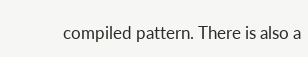compiled pattern. There is also a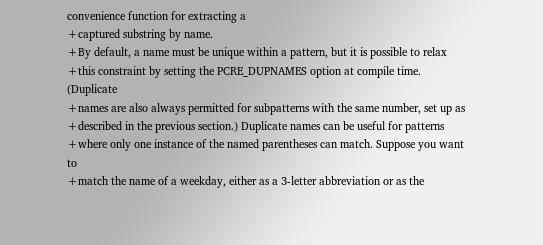convenience function for extracting a
+captured substring by name.
+By default, a name must be unique within a pattern, but it is possible to relax
+this constraint by setting the PCRE_DUPNAMES option at compile time. (Duplicate
+names are also always permitted for subpatterns with the same number, set up as
+described in the previous section.) Duplicate names can be useful for patterns
+where only one instance of the named parentheses can match. Suppose you want to
+match the name of a weekday, either as a 3-letter abbreviation or as the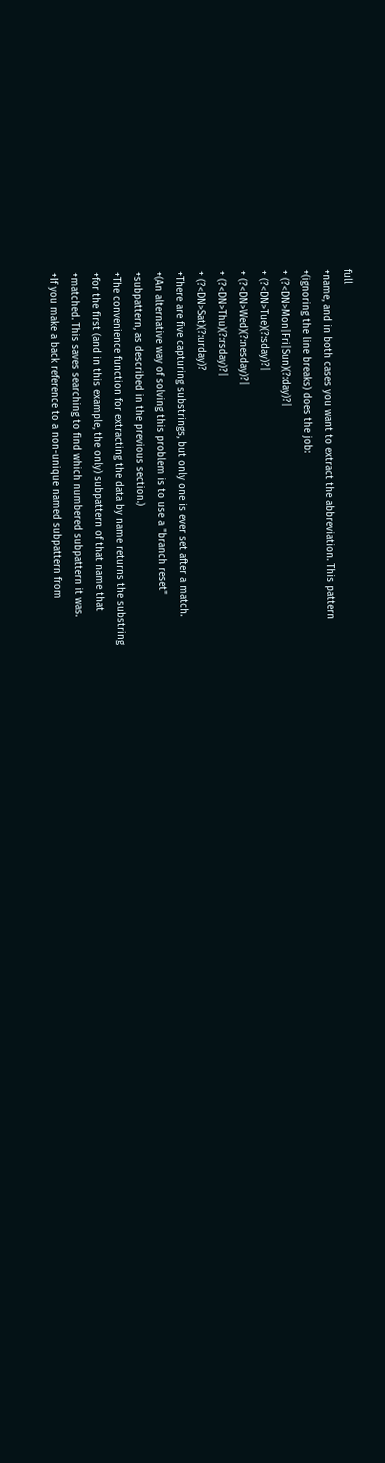full
+name, and in both cases you want to extract the abbreviation. This pattern
+(ignoring the line breaks) does the job:
+ (?<DN>Mon|Fri|Sun)(?:day)?|
+ (?<DN>Tue)(?:sday)?|
+ (?<DN>Wed)(?:nesday)?|
+ (?<DN>Thu)(?:rsday)?|
+ (?<DN>Sat)(?:urday)?
+There are five capturing substrings, but only one is ever set after a match.
+(An alternative way of solving this problem is to use a "branch reset"
+subpattern, as described in the previous section.)
+The convenience function for extracting the data by name returns the substring
+for the first (and in this example, the only) subpattern of that name that
+matched. This saves searching to find which numbered subpattern it was.
+If you make a back reference to a non-unique named subpattern from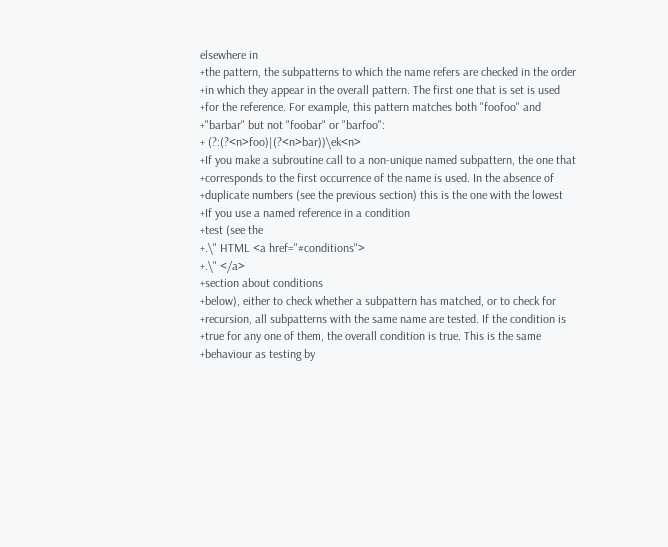elsewhere in
+the pattern, the subpatterns to which the name refers are checked in the order
+in which they appear in the overall pattern. The first one that is set is used
+for the reference. For example, this pattern matches both "foofoo" and
+"barbar" but not "foobar" or "barfoo":
+ (?:(?<n>foo)|(?<n>bar))\ek<n>
+If you make a subroutine call to a non-unique named subpattern, the one that
+corresponds to the first occurrence of the name is used. In the absence of
+duplicate numbers (see the previous section) this is the one with the lowest
+If you use a named reference in a condition
+test (see the
+.\" HTML <a href="#conditions">
+.\" </a>
+section about conditions
+below), either to check whether a subpattern has matched, or to check for
+recursion, all subpatterns with the same name are tested. If the condition is
+true for any one of them, the overall condition is true. This is the same
+behaviour as testing by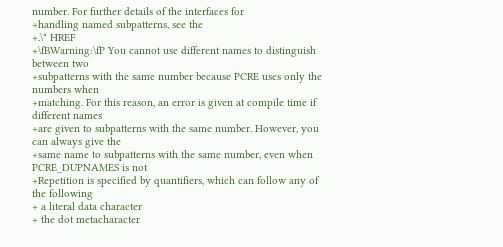number. For further details of the interfaces for
+handling named subpatterns, see the
+.\" HREF
+\fBWarning:\fP You cannot use different names to distinguish between two
+subpatterns with the same number because PCRE uses only the numbers when
+matching. For this reason, an error is given at compile time if different names
+are given to subpatterns with the same number. However, you can always give the
+same name to subpatterns with the same number, even when PCRE_DUPNAMES is not
+Repetition is specified by quantifiers, which can follow any of the following
+ a literal data character
+ the dot metacharacter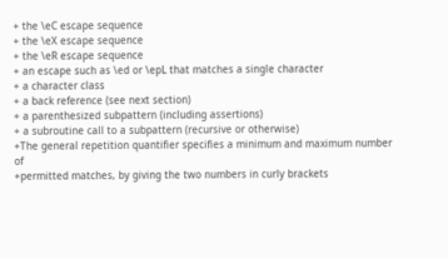+ the \eC escape sequence
+ the \eX escape sequence
+ the \eR escape sequence
+ an escape such as \ed or \epL that matches a single character
+ a character class
+ a back reference (see next section)
+ a parenthesized subpattern (including assertions)
+ a subroutine call to a subpattern (recursive or otherwise)
+The general repetition quantifier specifies a minimum and maximum number of
+permitted matches, by giving the two numbers in curly brackets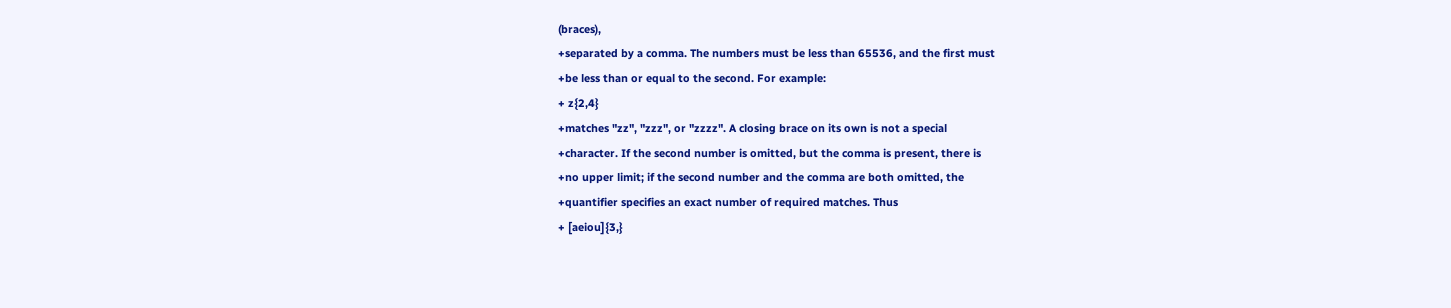(braces),
+separated by a comma. The numbers must be less than 65536, and the first must
+be less than or equal to the second. For example:
+ z{2,4}
+matches "zz", "zzz", or "zzzz". A closing brace on its own is not a special
+character. If the second number is omitted, but the comma is present, there is
+no upper limit; if the second number and the comma are both omitted, the
+quantifier specifies an exact number of required matches. Thus
+ [aeiou]{3,}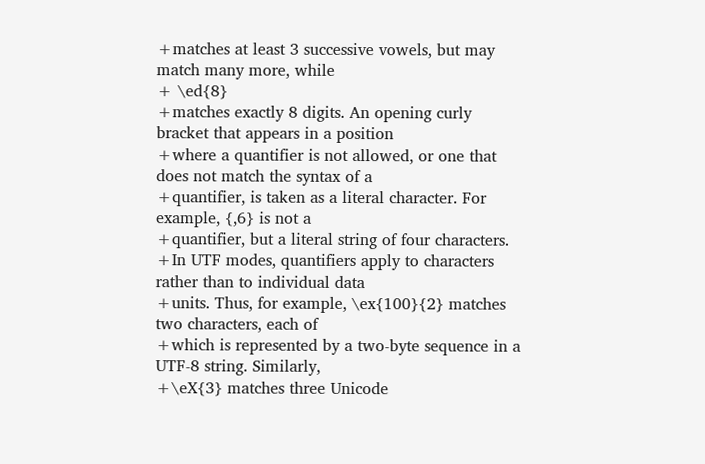+matches at least 3 successive vowels, but may match many more, while
+ \ed{8}
+matches exactly 8 digits. An opening curly bracket that appears in a position
+where a quantifier is not allowed, or one that does not match the syntax of a
+quantifier, is taken as a literal character. For example, {,6} is not a
+quantifier, but a literal string of four characters.
+In UTF modes, quantifiers apply to characters rather than to individual data
+units. Thus, for example, \ex{100}{2} matches two characters, each of
+which is represented by a two-byte sequence in a UTF-8 string. Similarly,
+\eX{3} matches three Unicode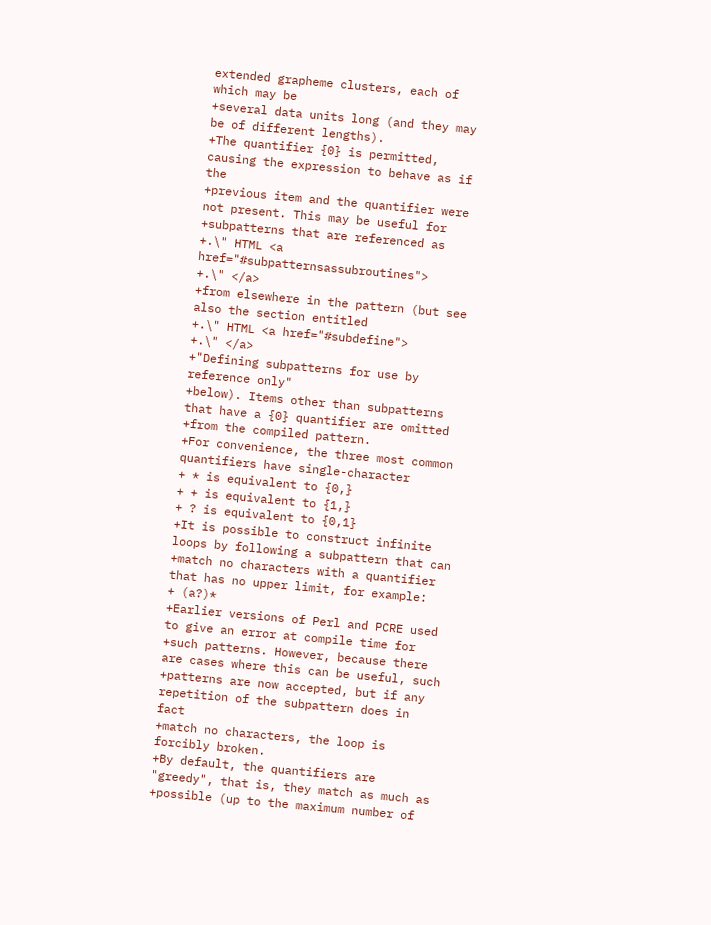extended grapheme clusters, each of which may be
+several data units long (and they may be of different lengths).
+The quantifier {0} is permitted, causing the expression to behave as if the
+previous item and the quantifier were not present. This may be useful for
+subpatterns that are referenced as
+.\" HTML <a href="#subpatternsassubroutines">
+.\" </a>
+from elsewhere in the pattern (but see also the section entitled
+.\" HTML <a href="#subdefine">
+.\" </a>
+"Defining subpatterns for use by reference only"
+below). Items other than subpatterns that have a {0} quantifier are omitted
+from the compiled pattern.
+For convenience, the three most common quantifiers have single-character
+ * is equivalent to {0,}
+ + is equivalent to {1,}
+ ? is equivalent to {0,1}
+It is possible to construct infinite loops by following a subpattern that can
+match no characters with a quantifier that has no upper limit, for example:
+ (a?)*
+Earlier versions of Perl and PCRE used to give an error at compile time for
+such patterns. However, because there are cases where this can be useful, such
+patterns are now accepted, but if any repetition of the subpattern does in fact
+match no characters, the loop is forcibly broken.
+By default, the quantifiers are "greedy", that is, they match as much as
+possible (up to the maximum number of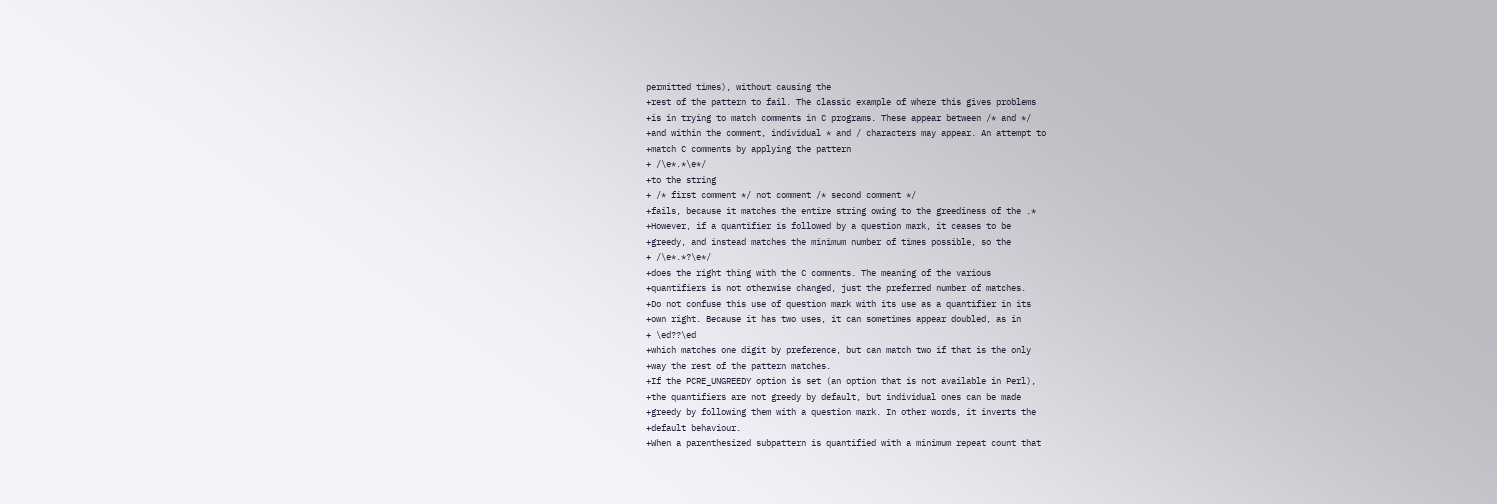permitted times), without causing the
+rest of the pattern to fail. The classic example of where this gives problems
+is in trying to match comments in C programs. These appear between /* and */
+and within the comment, individual * and / characters may appear. An attempt to
+match C comments by applying the pattern
+ /\e*.*\e*/
+to the string
+ /* first comment */ not comment /* second comment */
+fails, because it matches the entire string owing to the greediness of the .*
+However, if a quantifier is followed by a question mark, it ceases to be
+greedy, and instead matches the minimum number of times possible, so the
+ /\e*.*?\e*/
+does the right thing with the C comments. The meaning of the various
+quantifiers is not otherwise changed, just the preferred number of matches.
+Do not confuse this use of question mark with its use as a quantifier in its
+own right. Because it has two uses, it can sometimes appear doubled, as in
+ \ed??\ed
+which matches one digit by preference, but can match two if that is the only
+way the rest of the pattern matches.
+If the PCRE_UNGREEDY option is set (an option that is not available in Perl),
+the quantifiers are not greedy by default, but individual ones can be made
+greedy by following them with a question mark. In other words, it inverts the
+default behaviour.
+When a parenthesized subpattern is quantified with a minimum repeat count that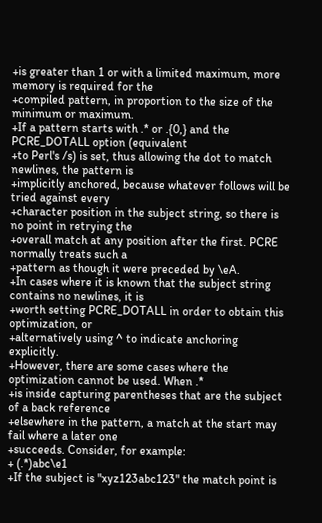+is greater than 1 or with a limited maximum, more memory is required for the
+compiled pattern, in proportion to the size of the minimum or maximum.
+If a pattern starts with .* or .{0,} and the PCRE_DOTALL option (equivalent
+to Perl's /s) is set, thus allowing the dot to match newlines, the pattern is
+implicitly anchored, because whatever follows will be tried against every
+character position in the subject string, so there is no point in retrying the
+overall match at any position after the first. PCRE normally treats such a
+pattern as though it were preceded by \eA.
+In cases where it is known that the subject string contains no newlines, it is
+worth setting PCRE_DOTALL in order to obtain this optimization, or
+alternatively using ^ to indicate anchoring explicitly.
+However, there are some cases where the optimization cannot be used. When .*
+is inside capturing parentheses that are the subject of a back reference
+elsewhere in the pattern, a match at the start may fail where a later one
+succeeds. Consider, for example:
+ (.*)abc\e1
+If the subject is "xyz123abc123" the match point is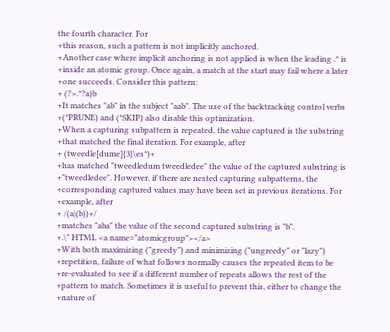the fourth character. For
+this reason, such a pattern is not implicitly anchored.
+Another case where implicit anchoring is not applied is when the leading .* is
+inside an atomic group. Once again, a match at the start may fail where a later
+one succeeds. Consider this pattern:
+ (?>.*?a)b
+It matches "ab" in the subject "aab". The use of the backtracking control verbs
+(*PRUNE) and (*SKIP) also disable this optimization.
+When a capturing subpattern is repeated, the value captured is the substring
+that matched the final iteration. For example, after
+ (tweedle[dume]{3}\es*)+
+has matched "tweedledum tweedledee" the value of the captured substring is
+"tweedledee". However, if there are nested capturing subpatterns, the
+corresponding captured values may have been set in previous iterations. For
+example, after
+ /(a|(b))+/
+matches "aba" the value of the second captured substring is "b".
+.\" HTML <a name="atomicgroup"></a>
+With both maximizing ("greedy") and minimizing ("ungreedy" or "lazy")
+repetition, failure of what follows normally causes the repeated item to be
+re-evaluated to see if a different number of repeats allows the rest of the
+pattern to match. Sometimes it is useful to prevent this, either to change the
+nature of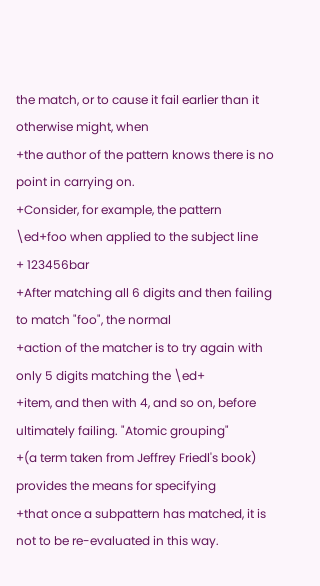the match, or to cause it fail earlier than it otherwise might, when
+the author of the pattern knows there is no point in carrying on.
+Consider, for example, the pattern \ed+foo when applied to the subject line
+ 123456bar
+After matching all 6 digits and then failing to match "foo", the normal
+action of the matcher is to try again with only 5 digits matching the \ed+
+item, and then with 4, and so on, before ultimately failing. "Atomic grouping"
+(a term taken from Jeffrey Friedl's book) provides the means for specifying
+that once a subpattern has matched, it is not to be re-evaluated in this way.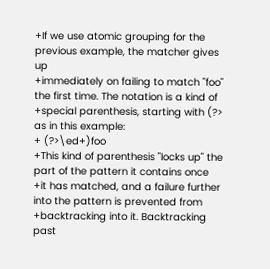+If we use atomic grouping for the previous example, the matcher gives up
+immediately on failing to match "foo" the first time. The notation is a kind of
+special parenthesis, starting with (?> as in this example:
+ (?>\ed+)foo
+This kind of parenthesis "locks up" the part of the pattern it contains once
+it has matched, and a failure further into the pattern is prevented from
+backtracking into it. Backtracking past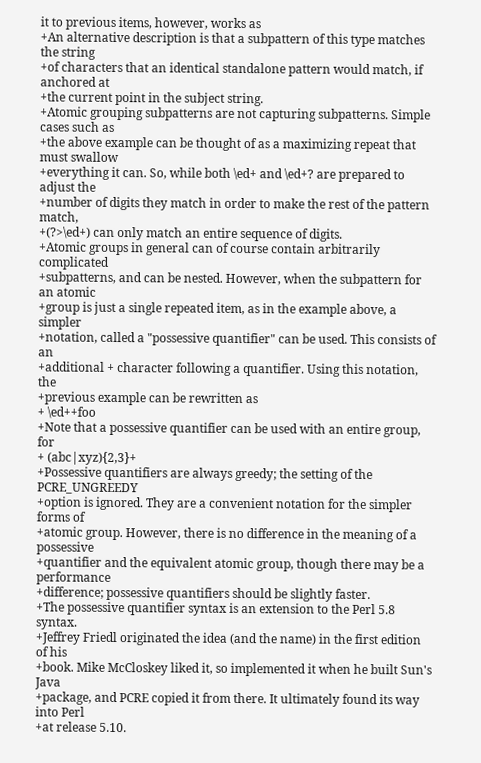it to previous items, however, works as
+An alternative description is that a subpattern of this type matches the string
+of characters that an identical standalone pattern would match, if anchored at
+the current point in the subject string.
+Atomic grouping subpatterns are not capturing subpatterns. Simple cases such as
+the above example can be thought of as a maximizing repeat that must swallow
+everything it can. So, while both \ed+ and \ed+? are prepared to adjust the
+number of digits they match in order to make the rest of the pattern match,
+(?>\ed+) can only match an entire sequence of digits.
+Atomic groups in general can of course contain arbitrarily complicated
+subpatterns, and can be nested. However, when the subpattern for an atomic
+group is just a single repeated item, as in the example above, a simpler
+notation, called a "possessive quantifier" can be used. This consists of an
+additional + character following a quantifier. Using this notation, the
+previous example can be rewritten as
+ \ed++foo
+Note that a possessive quantifier can be used with an entire group, for
+ (abc|xyz){2,3}+
+Possessive quantifiers are always greedy; the setting of the PCRE_UNGREEDY
+option is ignored. They are a convenient notation for the simpler forms of
+atomic group. However, there is no difference in the meaning of a possessive
+quantifier and the equivalent atomic group, though there may be a performance
+difference; possessive quantifiers should be slightly faster.
+The possessive quantifier syntax is an extension to the Perl 5.8 syntax.
+Jeffrey Friedl originated the idea (and the name) in the first edition of his
+book. Mike McCloskey liked it, so implemented it when he built Sun's Java
+package, and PCRE copied it from there. It ultimately found its way into Perl
+at release 5.10.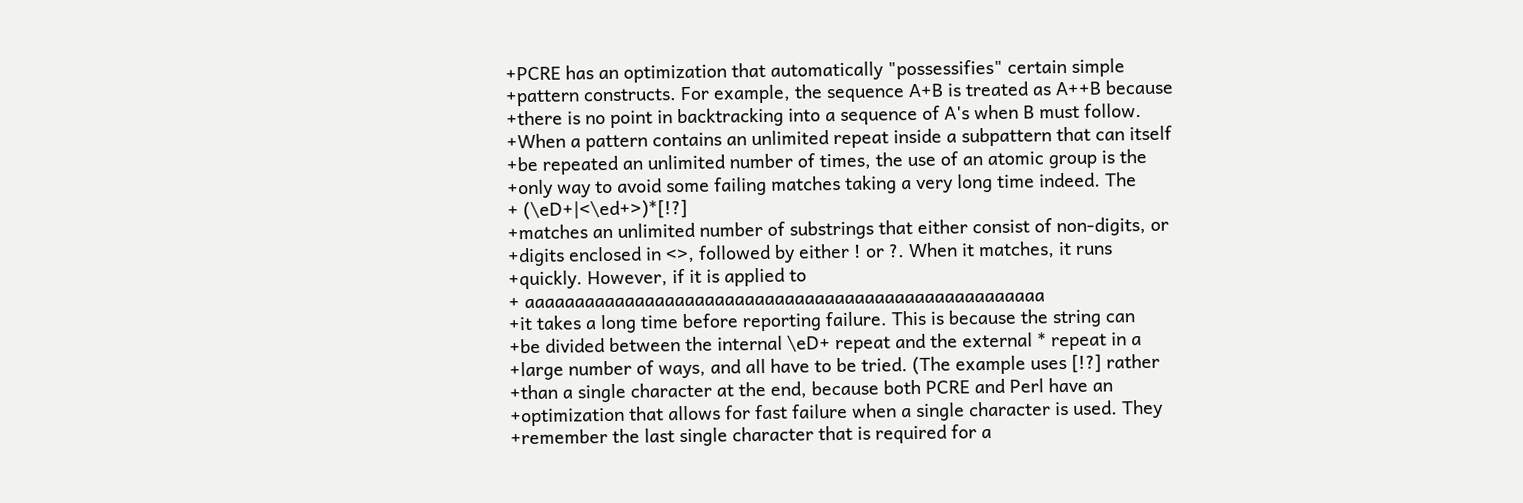+PCRE has an optimization that automatically "possessifies" certain simple
+pattern constructs. For example, the sequence A+B is treated as A++B because
+there is no point in backtracking into a sequence of A's when B must follow.
+When a pattern contains an unlimited repeat inside a subpattern that can itself
+be repeated an unlimited number of times, the use of an atomic group is the
+only way to avoid some failing matches taking a very long time indeed. The
+ (\eD+|<\ed+>)*[!?]
+matches an unlimited number of substrings that either consist of non-digits, or
+digits enclosed in <>, followed by either ! or ?. When it matches, it runs
+quickly. However, if it is applied to
+ aaaaaaaaaaaaaaaaaaaaaaaaaaaaaaaaaaaaaaaaaaaaaaaaaaaa
+it takes a long time before reporting failure. This is because the string can
+be divided between the internal \eD+ repeat and the external * repeat in a
+large number of ways, and all have to be tried. (The example uses [!?] rather
+than a single character at the end, because both PCRE and Perl have an
+optimization that allows for fast failure when a single character is used. They
+remember the last single character that is required for a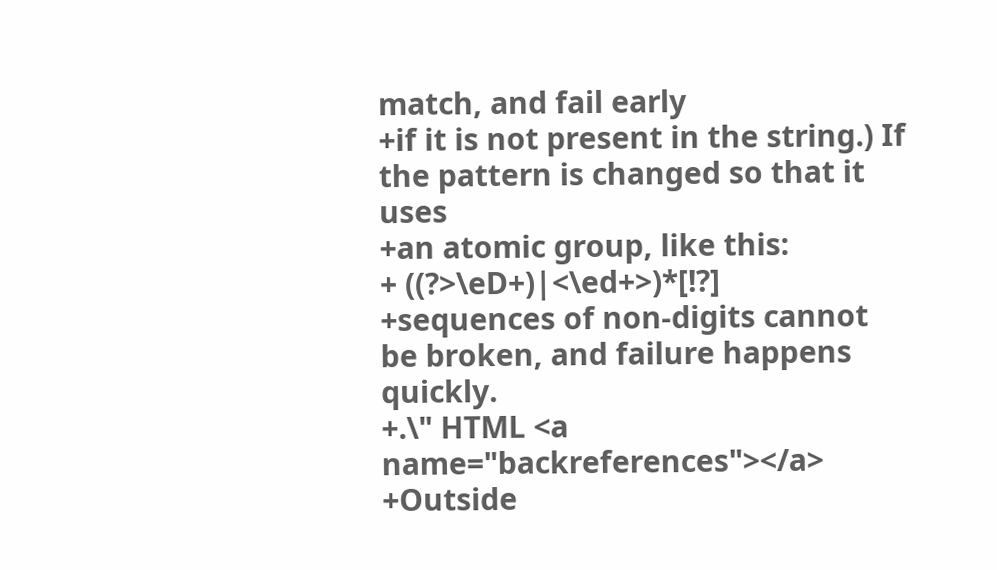match, and fail early
+if it is not present in the string.) If the pattern is changed so that it uses
+an atomic group, like this:
+ ((?>\eD+)|<\ed+>)*[!?]
+sequences of non-digits cannot be broken, and failure happens quickly.
+.\" HTML <a name="backreferences"></a>
+Outside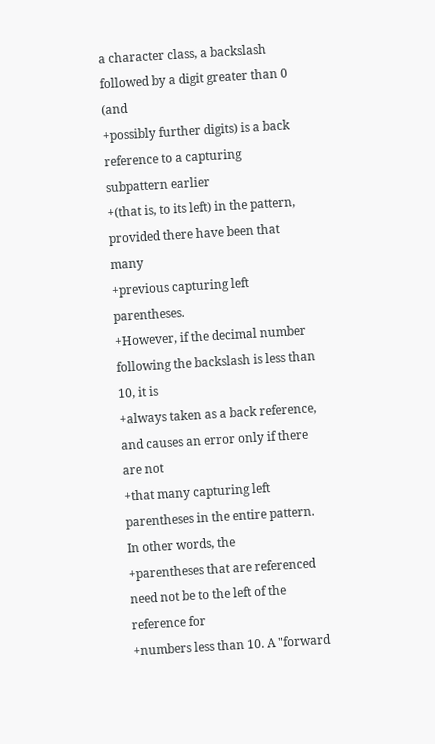a character class, a backslash followed by a digit greater than 0 (and
+possibly further digits) is a back reference to a capturing subpattern earlier
+(that is, to its left) in the pattern, provided there have been that many
+previous capturing left parentheses.
+However, if the decimal number following the backslash is less than 10, it is
+always taken as a back reference, and causes an error only if there are not
+that many capturing left parentheses in the entire pattern. In other words, the
+parentheses that are referenced need not be to the left of the reference for
+numbers less than 10. A "forward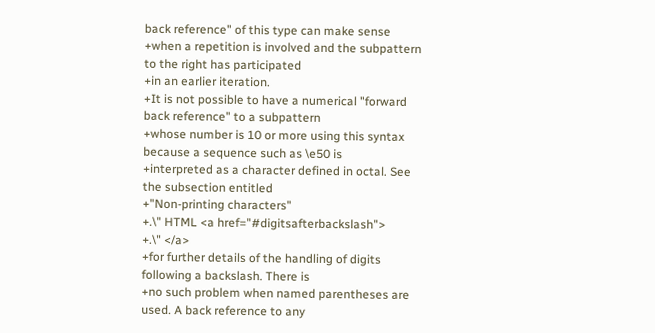back reference" of this type can make sense
+when a repetition is involved and the subpattern to the right has participated
+in an earlier iteration.
+It is not possible to have a numerical "forward back reference" to a subpattern
+whose number is 10 or more using this syntax because a sequence such as \e50 is
+interpreted as a character defined in octal. See the subsection entitled
+"Non-printing characters"
+.\" HTML <a href="#digitsafterbackslash">
+.\" </a>
+for further details of the handling of digits following a backslash. There is
+no such problem when named parentheses are used. A back reference to any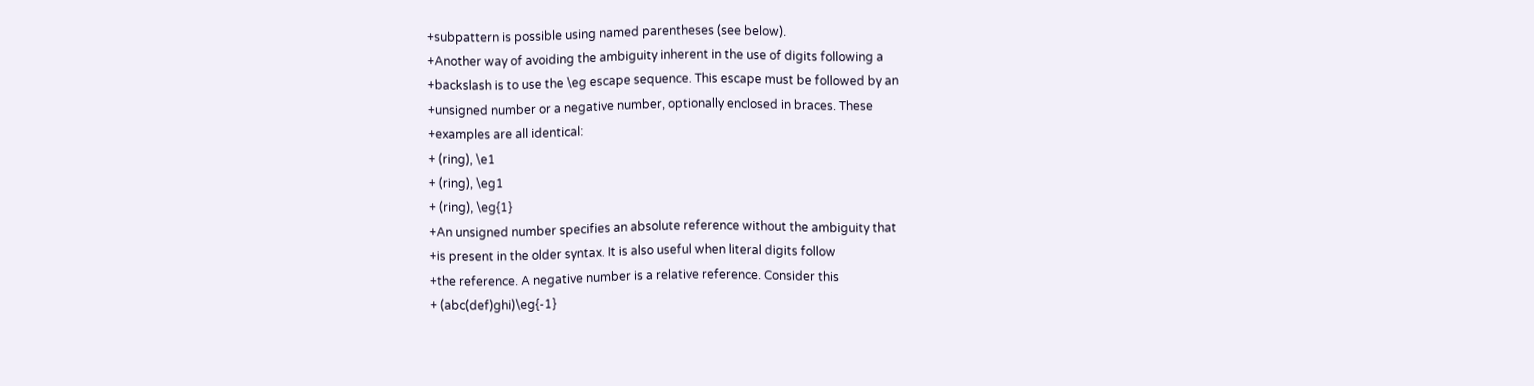+subpattern is possible using named parentheses (see below).
+Another way of avoiding the ambiguity inherent in the use of digits following a
+backslash is to use the \eg escape sequence. This escape must be followed by an
+unsigned number or a negative number, optionally enclosed in braces. These
+examples are all identical:
+ (ring), \e1
+ (ring), \eg1
+ (ring), \eg{1}
+An unsigned number specifies an absolute reference without the ambiguity that
+is present in the older syntax. It is also useful when literal digits follow
+the reference. A negative number is a relative reference. Consider this
+ (abc(def)ghi)\eg{-1}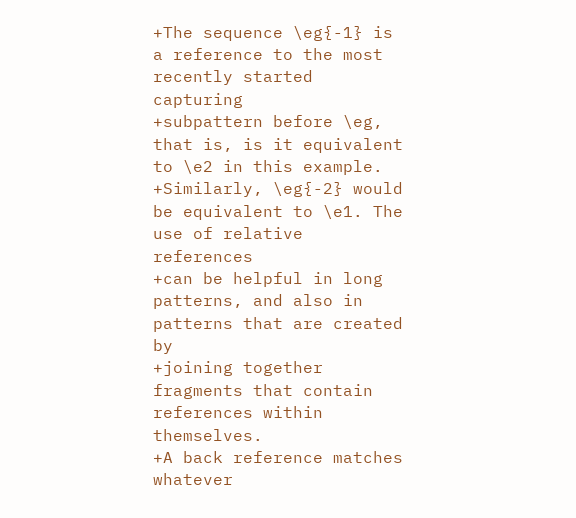+The sequence \eg{-1} is a reference to the most recently started capturing
+subpattern before \eg, that is, is it equivalent to \e2 in this example.
+Similarly, \eg{-2} would be equivalent to \e1. The use of relative references
+can be helpful in long patterns, and also in patterns that are created by
+joining together fragments that contain references within themselves.
+A back reference matches whatever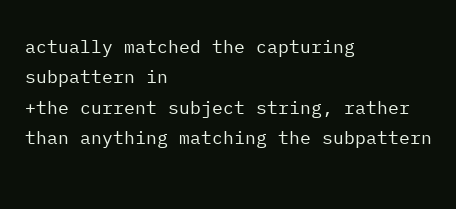actually matched the capturing subpattern in
+the current subject string, rather than anything matching the subpattern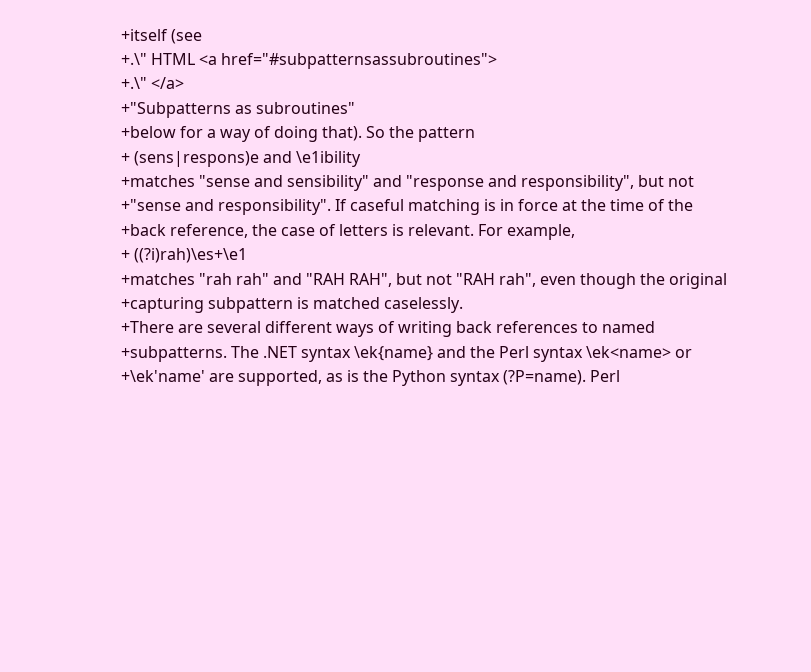+itself (see
+.\" HTML <a href="#subpatternsassubroutines">
+.\" </a>
+"Subpatterns as subroutines"
+below for a way of doing that). So the pattern
+ (sens|respons)e and \e1ibility
+matches "sense and sensibility" and "response and responsibility", but not
+"sense and responsibility". If caseful matching is in force at the time of the
+back reference, the case of letters is relevant. For example,
+ ((?i)rah)\es+\e1
+matches "rah rah" and "RAH RAH", but not "RAH rah", even though the original
+capturing subpattern is matched caselessly.
+There are several different ways of writing back references to named
+subpatterns. The .NET syntax \ek{name} and the Perl syntax \ek<name> or
+\ek'name' are supported, as is the Python syntax (?P=name). Perl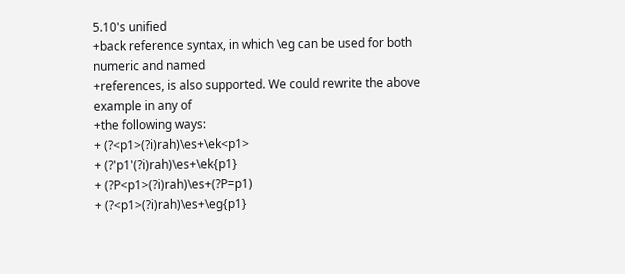5.10's unified
+back reference syntax, in which \eg can be used for both numeric and named
+references, is also supported. We could rewrite the above example in any of
+the following ways:
+ (?<p1>(?i)rah)\es+\ek<p1>
+ (?'p1'(?i)rah)\es+\ek{p1}
+ (?P<p1>(?i)rah)\es+(?P=p1)
+ (?<p1>(?i)rah)\es+\eg{p1}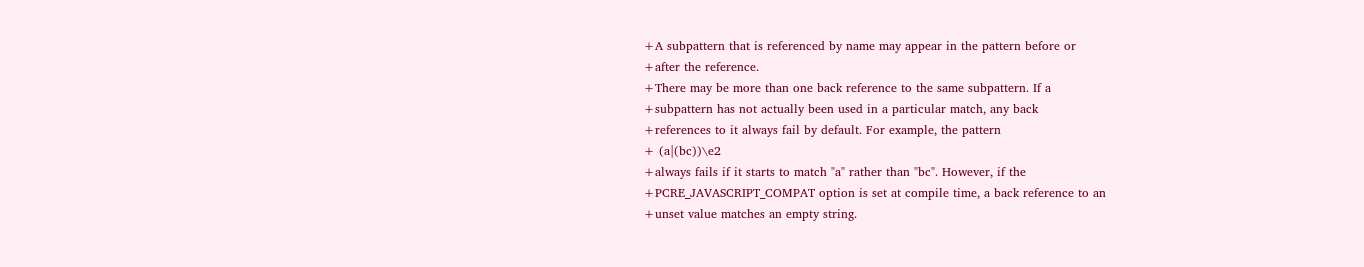+A subpattern that is referenced by name may appear in the pattern before or
+after the reference.
+There may be more than one back reference to the same subpattern. If a
+subpattern has not actually been used in a particular match, any back
+references to it always fail by default. For example, the pattern
+ (a|(bc))\e2
+always fails if it starts to match "a" rather than "bc". However, if the
+PCRE_JAVASCRIPT_COMPAT option is set at compile time, a back reference to an
+unset value matches an empty string.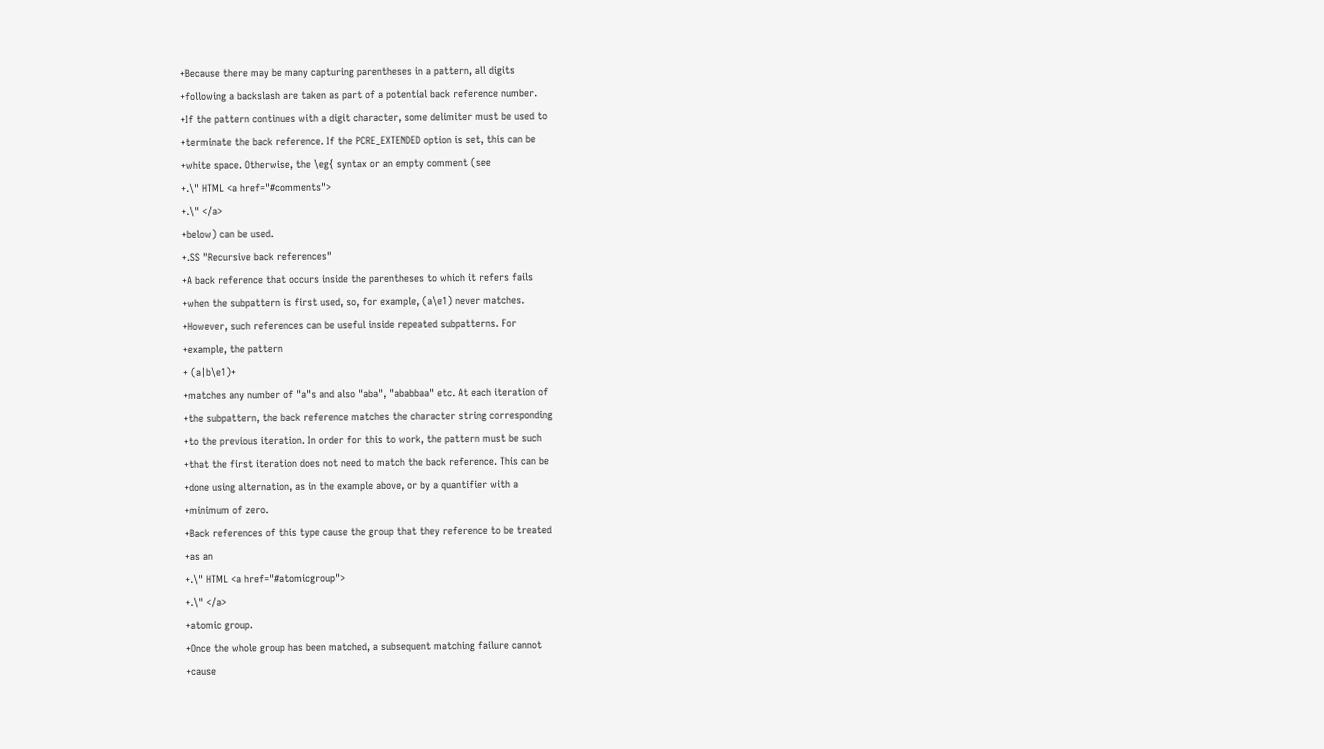+Because there may be many capturing parentheses in a pattern, all digits
+following a backslash are taken as part of a potential back reference number.
+If the pattern continues with a digit character, some delimiter must be used to
+terminate the back reference. If the PCRE_EXTENDED option is set, this can be
+white space. Otherwise, the \eg{ syntax or an empty comment (see
+.\" HTML <a href="#comments">
+.\" </a>
+below) can be used.
+.SS "Recursive back references"
+A back reference that occurs inside the parentheses to which it refers fails
+when the subpattern is first used, so, for example, (a\e1) never matches.
+However, such references can be useful inside repeated subpatterns. For
+example, the pattern
+ (a|b\e1)+
+matches any number of "a"s and also "aba", "ababbaa" etc. At each iteration of
+the subpattern, the back reference matches the character string corresponding
+to the previous iteration. In order for this to work, the pattern must be such
+that the first iteration does not need to match the back reference. This can be
+done using alternation, as in the example above, or by a quantifier with a
+minimum of zero.
+Back references of this type cause the group that they reference to be treated
+as an
+.\" HTML <a href="#atomicgroup">
+.\" </a>
+atomic group.
+Once the whole group has been matched, a subsequent matching failure cannot
+cause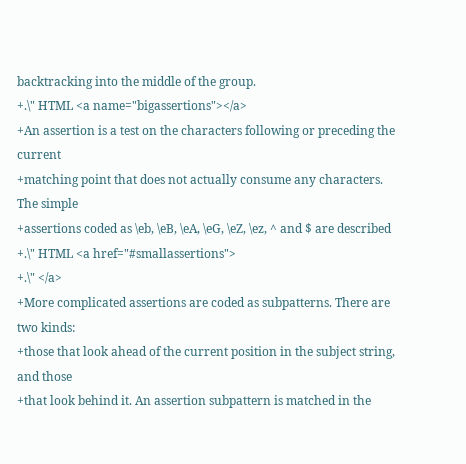backtracking into the middle of the group.
+.\" HTML <a name="bigassertions"></a>
+An assertion is a test on the characters following or preceding the current
+matching point that does not actually consume any characters. The simple
+assertions coded as \eb, \eB, \eA, \eG, \eZ, \ez, ^ and $ are described
+.\" HTML <a href="#smallassertions">
+.\" </a>
+More complicated assertions are coded as subpatterns. There are two kinds:
+those that look ahead of the current position in the subject string, and those
+that look behind it. An assertion subpattern is matched in the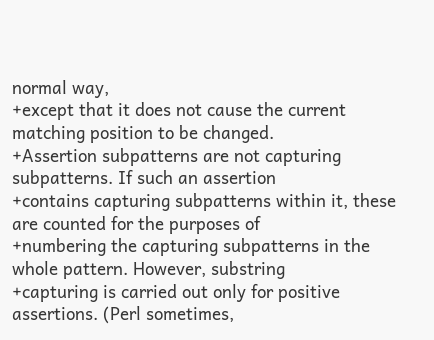normal way,
+except that it does not cause the current matching position to be changed.
+Assertion subpatterns are not capturing subpatterns. If such an assertion
+contains capturing subpatterns within it, these are counted for the purposes of
+numbering the capturing subpatterns in the whole pattern. However, substring
+capturing is carried out only for positive assertions. (Perl sometimes,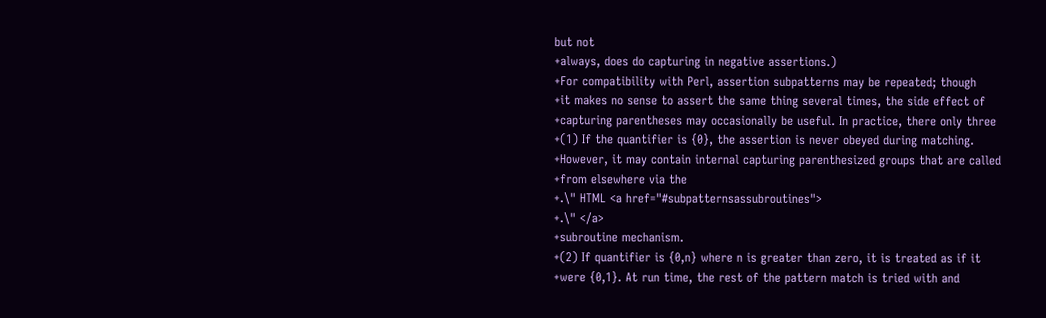but not
+always, does do capturing in negative assertions.)
+For compatibility with Perl, assertion subpatterns may be repeated; though
+it makes no sense to assert the same thing several times, the side effect of
+capturing parentheses may occasionally be useful. In practice, there only three
+(1) If the quantifier is {0}, the assertion is never obeyed during matching.
+However, it may contain internal capturing parenthesized groups that are called
+from elsewhere via the
+.\" HTML <a href="#subpatternsassubroutines">
+.\" </a>
+subroutine mechanism.
+(2) If quantifier is {0,n} where n is greater than zero, it is treated as if it
+were {0,1}. At run time, the rest of the pattern match is tried with and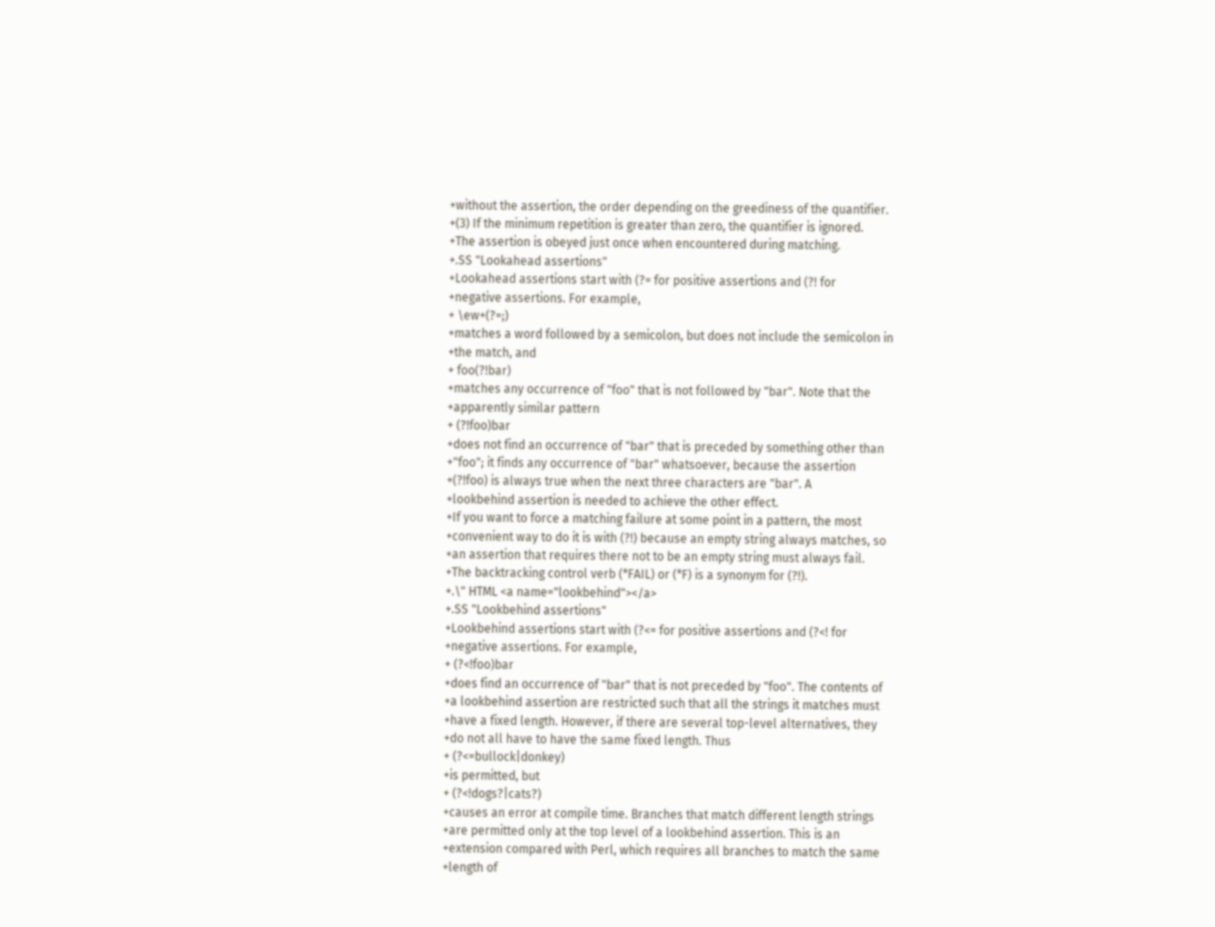+without the assertion, the order depending on the greediness of the quantifier.
+(3) If the minimum repetition is greater than zero, the quantifier is ignored.
+The assertion is obeyed just once when encountered during matching.
+.SS "Lookahead assertions"
+Lookahead assertions start with (?= for positive assertions and (?! for
+negative assertions. For example,
+ \ew+(?=;)
+matches a word followed by a semicolon, but does not include the semicolon in
+the match, and
+ foo(?!bar)
+matches any occurrence of "foo" that is not followed by "bar". Note that the
+apparently similar pattern
+ (?!foo)bar
+does not find an occurrence of "bar" that is preceded by something other than
+"foo"; it finds any occurrence of "bar" whatsoever, because the assertion
+(?!foo) is always true when the next three characters are "bar". A
+lookbehind assertion is needed to achieve the other effect.
+If you want to force a matching failure at some point in a pattern, the most
+convenient way to do it is with (?!) because an empty string always matches, so
+an assertion that requires there not to be an empty string must always fail.
+The backtracking control verb (*FAIL) or (*F) is a synonym for (?!).
+.\" HTML <a name="lookbehind"></a>
+.SS "Lookbehind assertions"
+Lookbehind assertions start with (?<= for positive assertions and (?<! for
+negative assertions. For example,
+ (?<!foo)bar
+does find an occurrence of "bar" that is not preceded by "foo". The contents of
+a lookbehind assertion are restricted such that all the strings it matches must
+have a fixed length. However, if there are several top-level alternatives, they
+do not all have to have the same fixed length. Thus
+ (?<=bullock|donkey)
+is permitted, but
+ (?<!dogs?|cats?)
+causes an error at compile time. Branches that match different length strings
+are permitted only at the top level of a lookbehind assertion. This is an
+extension compared with Perl, which requires all branches to match the same
+length of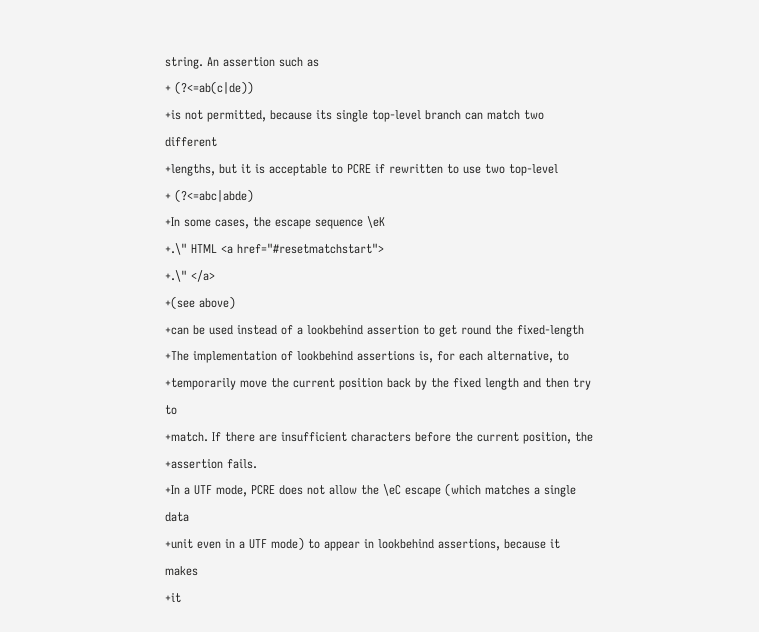string. An assertion such as
+ (?<=ab(c|de))
+is not permitted, because its single top-level branch can match two different
+lengths, but it is acceptable to PCRE if rewritten to use two top-level
+ (?<=abc|abde)
+In some cases, the escape sequence \eK
+.\" HTML <a href="#resetmatchstart">
+.\" </a>
+(see above)
+can be used instead of a lookbehind assertion to get round the fixed-length
+The implementation of lookbehind assertions is, for each alternative, to
+temporarily move the current position back by the fixed length and then try to
+match. If there are insufficient characters before the current position, the
+assertion fails.
+In a UTF mode, PCRE does not allow the \eC escape (which matches a single data
+unit even in a UTF mode) to appear in lookbehind assertions, because it makes
+it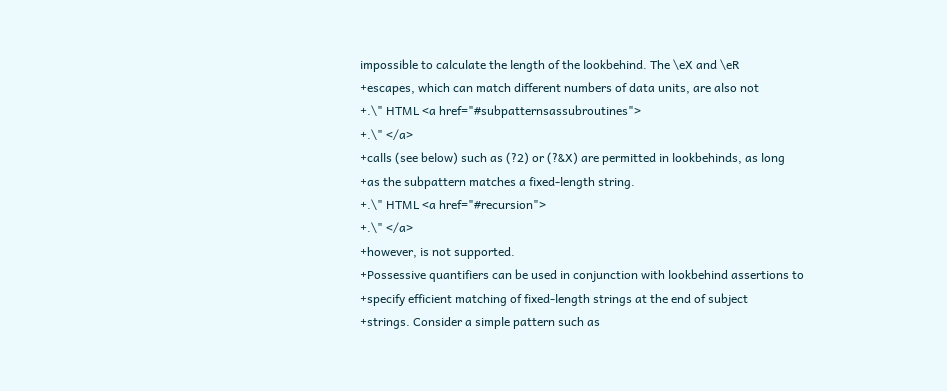impossible to calculate the length of the lookbehind. The \eX and \eR
+escapes, which can match different numbers of data units, are also not
+.\" HTML <a href="#subpatternsassubroutines">
+.\" </a>
+calls (see below) such as (?2) or (?&X) are permitted in lookbehinds, as long
+as the subpattern matches a fixed-length string.
+.\" HTML <a href="#recursion">
+.\" </a>
+however, is not supported.
+Possessive quantifiers can be used in conjunction with lookbehind assertions to
+specify efficient matching of fixed-length strings at the end of subject
+strings. Consider a simple pattern such as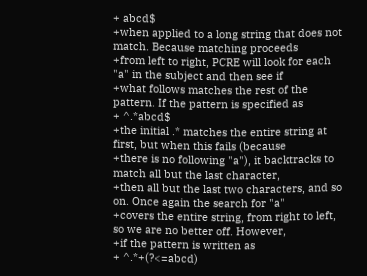+ abcd$
+when applied to a long string that does not match. Because matching proceeds
+from left to right, PCRE will look for each "a" in the subject and then see if
+what follows matches the rest of the pattern. If the pattern is specified as
+ ^.*abcd$
+the initial .* matches the entire string at first, but when this fails (because
+there is no following "a"), it backtracks to match all but the last character,
+then all but the last two characters, and so on. Once again the search for "a"
+covers the entire string, from right to left, so we are no better off. However,
+if the pattern is written as
+ ^.*+(?<=abcd)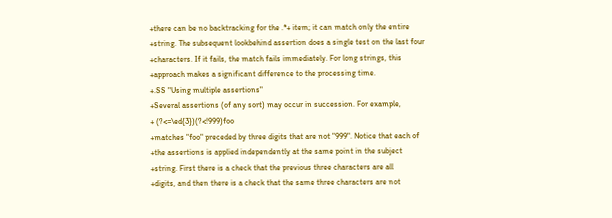+there can be no backtracking for the .*+ item; it can match only the entire
+string. The subsequent lookbehind assertion does a single test on the last four
+characters. If it fails, the match fails immediately. For long strings, this
+approach makes a significant difference to the processing time.
+.SS "Using multiple assertions"
+Several assertions (of any sort) may occur in succession. For example,
+ (?<=\ed{3})(?<!999)foo
+matches "foo" preceded by three digits that are not "999". Notice that each of
+the assertions is applied independently at the same point in the subject
+string. First there is a check that the previous three characters are all
+digits, and then there is a check that the same three characters are not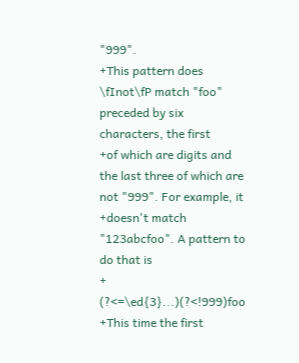"999".
+This pattern does \fInot\fP match "foo" preceded by six characters, the first
+of which are digits and the last three of which are not "999". For example, it
+doesn't match "123abcfoo". A pattern to do that is
+ (?<=\ed{3}...)(?<!999)foo
+This time the first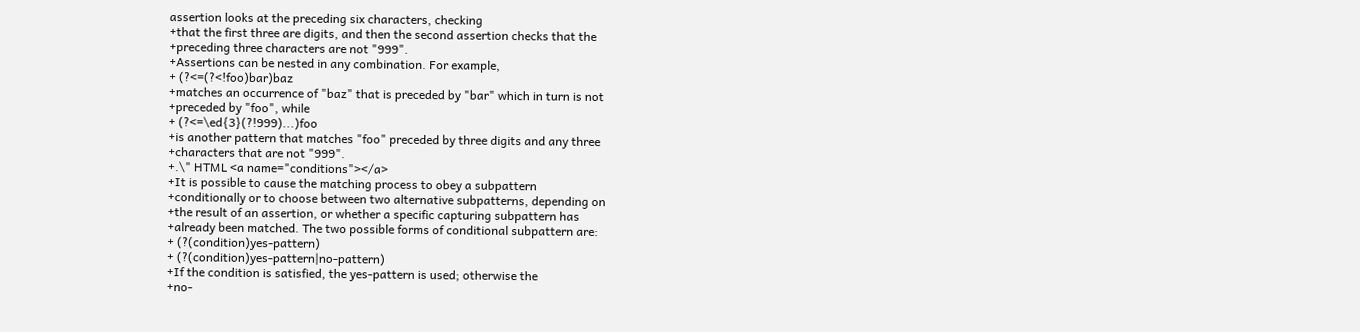assertion looks at the preceding six characters, checking
+that the first three are digits, and then the second assertion checks that the
+preceding three characters are not "999".
+Assertions can be nested in any combination. For example,
+ (?<=(?<!foo)bar)baz
+matches an occurrence of "baz" that is preceded by "bar" which in turn is not
+preceded by "foo", while
+ (?<=\ed{3}(?!999)...)foo
+is another pattern that matches "foo" preceded by three digits and any three
+characters that are not "999".
+.\" HTML <a name="conditions"></a>
+It is possible to cause the matching process to obey a subpattern
+conditionally or to choose between two alternative subpatterns, depending on
+the result of an assertion, or whether a specific capturing subpattern has
+already been matched. The two possible forms of conditional subpattern are:
+ (?(condition)yes-pattern)
+ (?(condition)yes-pattern|no-pattern)
+If the condition is satisfied, the yes-pattern is used; otherwise the
+no-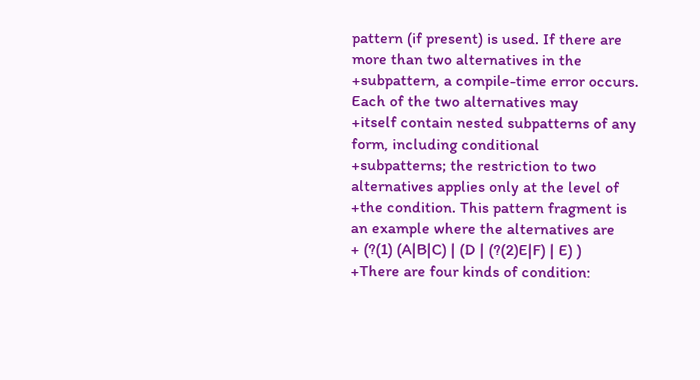pattern (if present) is used. If there are more than two alternatives in the
+subpattern, a compile-time error occurs. Each of the two alternatives may
+itself contain nested subpatterns of any form, including conditional
+subpatterns; the restriction to two alternatives applies only at the level of
+the condition. This pattern fragment is an example where the alternatives are
+ (?(1) (A|B|C) | (D | (?(2)E|F) | E) )
+There are four kinds of condition: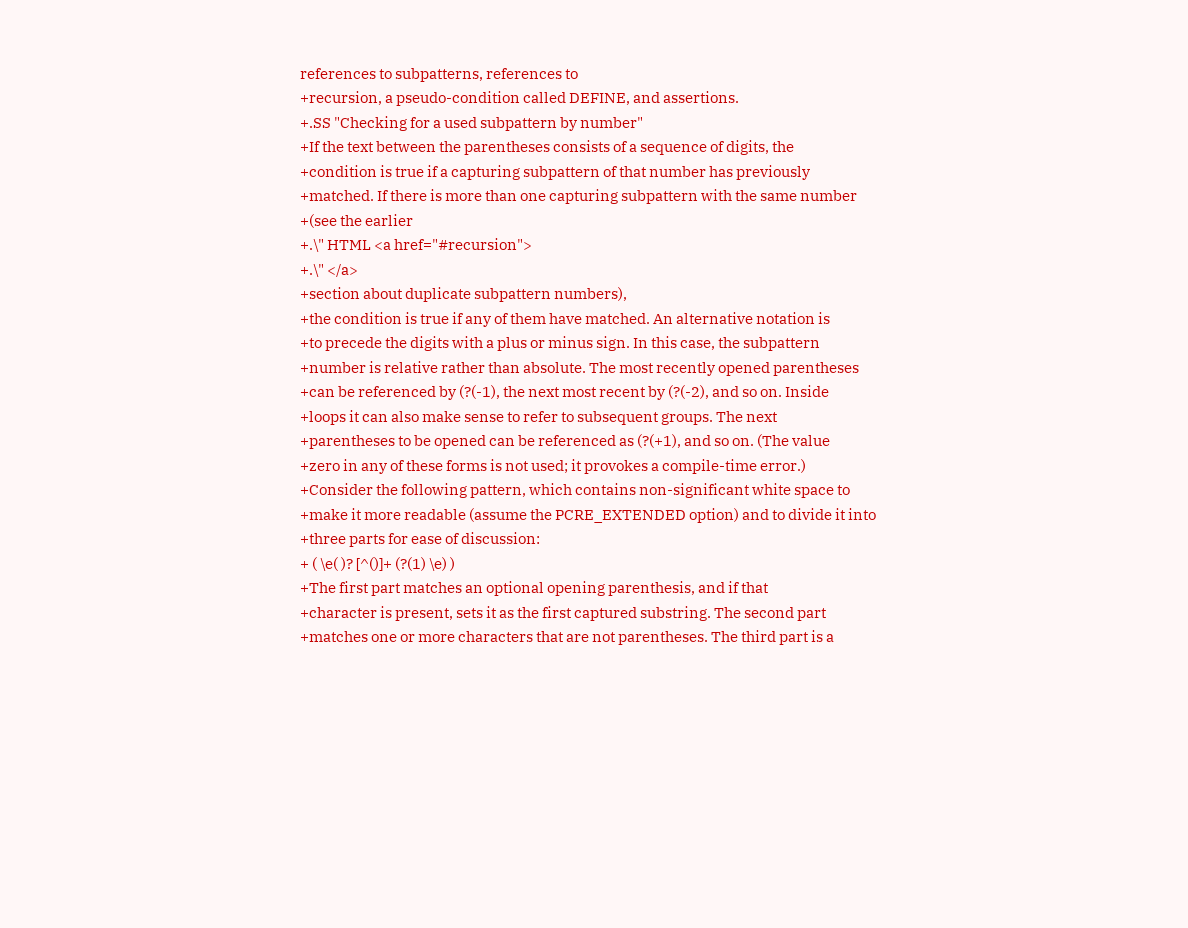references to subpatterns, references to
+recursion, a pseudo-condition called DEFINE, and assertions.
+.SS "Checking for a used subpattern by number"
+If the text between the parentheses consists of a sequence of digits, the
+condition is true if a capturing subpattern of that number has previously
+matched. If there is more than one capturing subpattern with the same number
+(see the earlier
+.\" HTML <a href="#recursion">
+.\" </a>
+section about duplicate subpattern numbers),
+the condition is true if any of them have matched. An alternative notation is
+to precede the digits with a plus or minus sign. In this case, the subpattern
+number is relative rather than absolute. The most recently opened parentheses
+can be referenced by (?(-1), the next most recent by (?(-2), and so on. Inside
+loops it can also make sense to refer to subsequent groups. The next
+parentheses to be opened can be referenced as (?(+1), and so on. (The value
+zero in any of these forms is not used; it provokes a compile-time error.)
+Consider the following pattern, which contains non-significant white space to
+make it more readable (assume the PCRE_EXTENDED option) and to divide it into
+three parts for ease of discussion:
+ ( \e( )? [^()]+ (?(1) \e) )
+The first part matches an optional opening parenthesis, and if that
+character is present, sets it as the first captured substring. The second part
+matches one or more characters that are not parentheses. The third part is a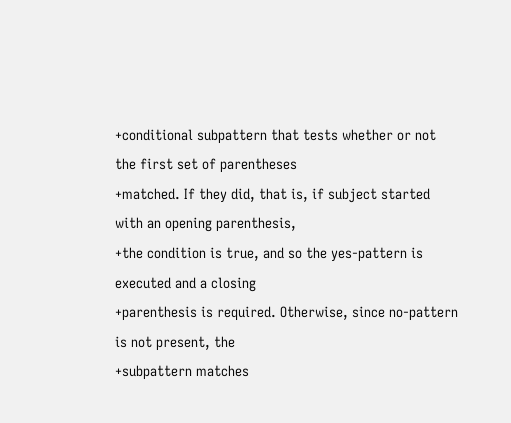+conditional subpattern that tests whether or not the first set of parentheses
+matched. If they did, that is, if subject started with an opening parenthesis,
+the condition is true, and so the yes-pattern is executed and a closing
+parenthesis is required. Otherwise, since no-pattern is not present, the
+subpattern matches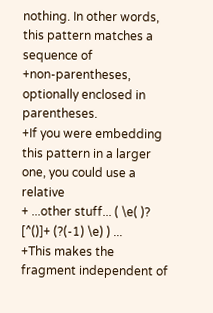nothing. In other words, this pattern matches a sequence of
+non-parentheses, optionally enclosed in parentheses.
+If you were embedding this pattern in a larger one, you could use a relative
+ ...other stuff... ( \e( )? [^()]+ (?(-1) \e) ) ...
+This makes the fragment independent of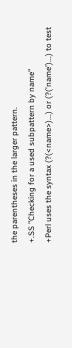the parentheses in the larger pattern.
+.SS "Checking for a used subpattern by name"
+Perl uses the syntax (?(<name>)...) or (?('name')...) to test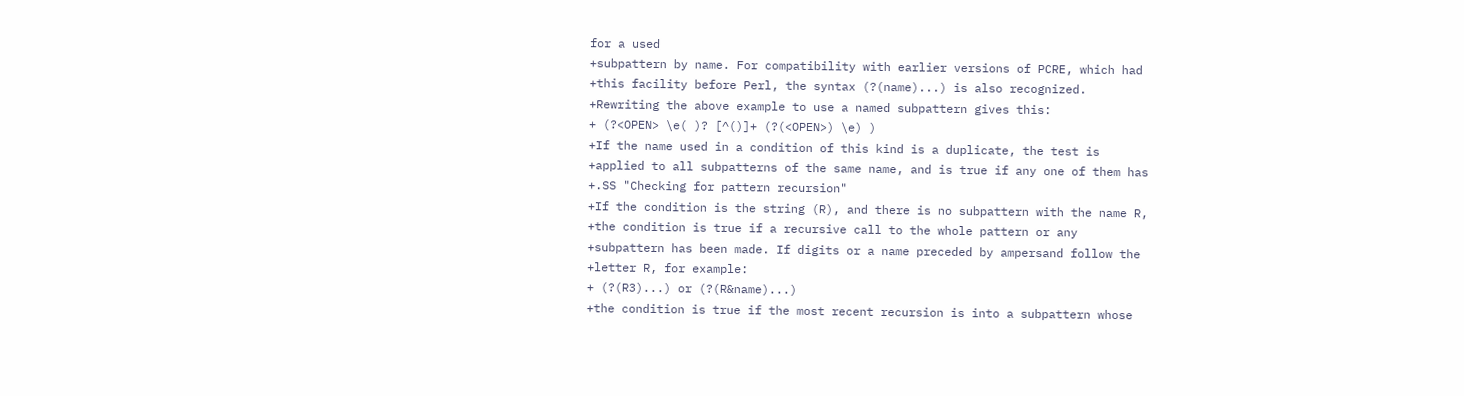for a used
+subpattern by name. For compatibility with earlier versions of PCRE, which had
+this facility before Perl, the syntax (?(name)...) is also recognized.
+Rewriting the above example to use a named subpattern gives this:
+ (?<OPEN> \e( )? [^()]+ (?(<OPEN>) \e) )
+If the name used in a condition of this kind is a duplicate, the test is
+applied to all subpatterns of the same name, and is true if any one of them has
+.SS "Checking for pattern recursion"
+If the condition is the string (R), and there is no subpattern with the name R,
+the condition is true if a recursive call to the whole pattern or any
+subpattern has been made. If digits or a name preceded by ampersand follow the
+letter R, for example:
+ (?(R3)...) or (?(R&name)...)
+the condition is true if the most recent recursion is into a subpattern whose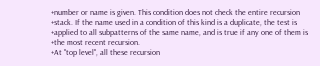+number or name is given. This condition does not check the entire recursion
+stack. If the name used in a condition of this kind is a duplicate, the test is
+applied to all subpatterns of the same name, and is true if any one of them is
+the most recent recursion.
+At "top level", all these recursion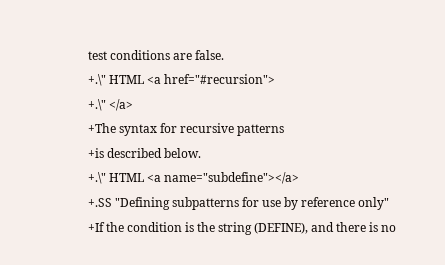test conditions are false.
+.\" HTML <a href="#recursion">
+.\" </a>
+The syntax for recursive patterns
+is described below.
+.\" HTML <a name="subdefine"></a>
+.SS "Defining subpatterns for use by reference only"
+If the condition is the string (DEFINE), and there is no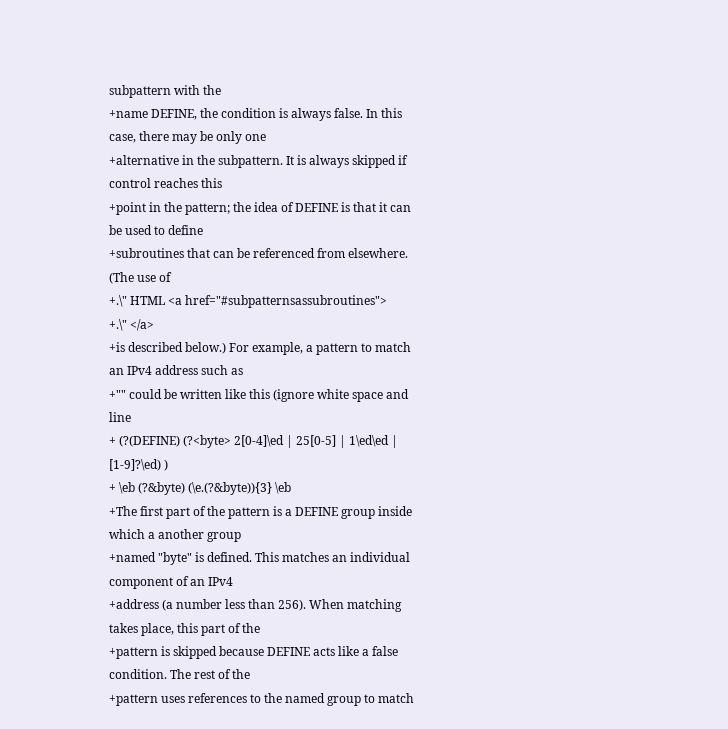subpattern with the
+name DEFINE, the condition is always false. In this case, there may be only one
+alternative in the subpattern. It is always skipped if control reaches this
+point in the pattern; the idea of DEFINE is that it can be used to define
+subroutines that can be referenced from elsewhere. (The use of
+.\" HTML <a href="#subpatternsassubroutines">
+.\" </a>
+is described below.) For example, a pattern to match an IPv4 address such as
+"" could be written like this (ignore white space and line
+ (?(DEFINE) (?<byte> 2[0-4]\ed | 25[0-5] | 1\ed\ed | [1-9]?\ed) )
+ \eb (?&byte) (\e.(?&byte)){3} \eb
+The first part of the pattern is a DEFINE group inside which a another group
+named "byte" is defined. This matches an individual component of an IPv4
+address (a number less than 256). When matching takes place, this part of the
+pattern is skipped because DEFINE acts like a false condition. The rest of the
+pattern uses references to the named group to match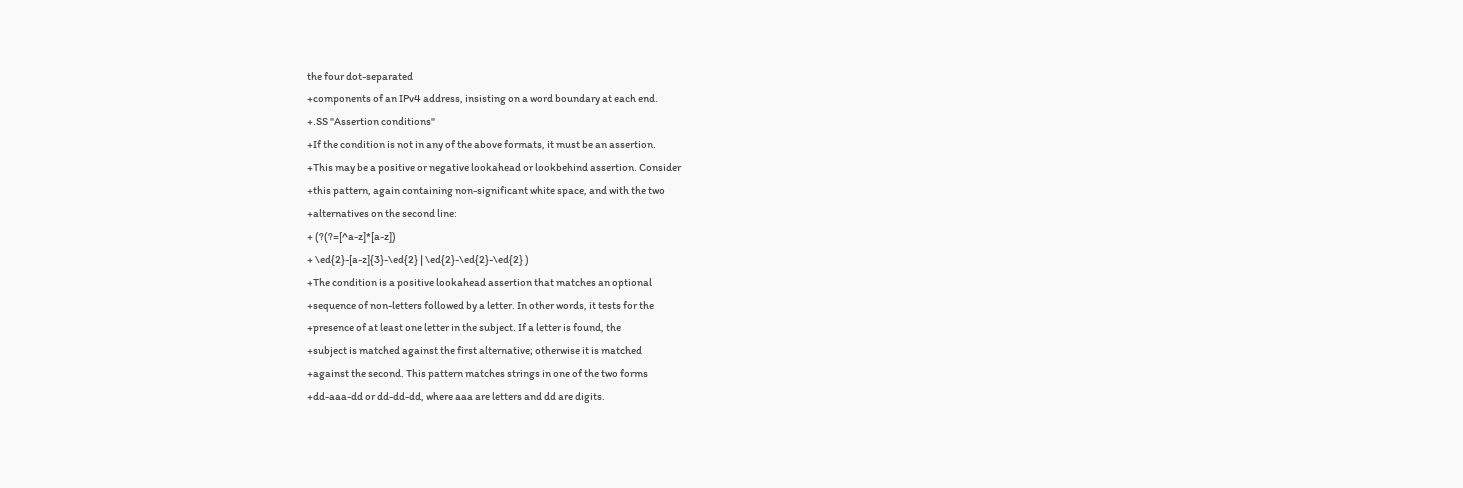the four dot-separated
+components of an IPv4 address, insisting on a word boundary at each end.
+.SS "Assertion conditions"
+If the condition is not in any of the above formats, it must be an assertion.
+This may be a positive or negative lookahead or lookbehind assertion. Consider
+this pattern, again containing non-significant white space, and with the two
+alternatives on the second line:
+ (?(?=[^a-z]*[a-z])
+ \ed{2}-[a-z]{3}-\ed{2} | \ed{2}-\ed{2}-\ed{2} )
+The condition is a positive lookahead assertion that matches an optional
+sequence of non-letters followed by a letter. In other words, it tests for the
+presence of at least one letter in the subject. If a letter is found, the
+subject is matched against the first alternative; otherwise it is matched
+against the second. This pattern matches strings in one of the two forms
+dd-aaa-dd or dd-dd-dd, where aaa are letters and dd are digits.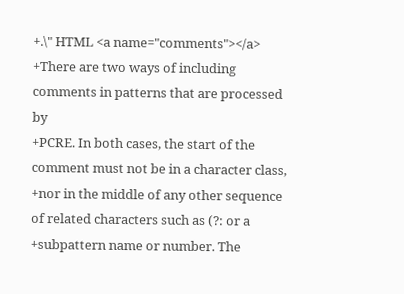+.\" HTML <a name="comments"></a>
+There are two ways of including comments in patterns that are processed by
+PCRE. In both cases, the start of the comment must not be in a character class,
+nor in the middle of any other sequence of related characters such as (?: or a
+subpattern name or number. The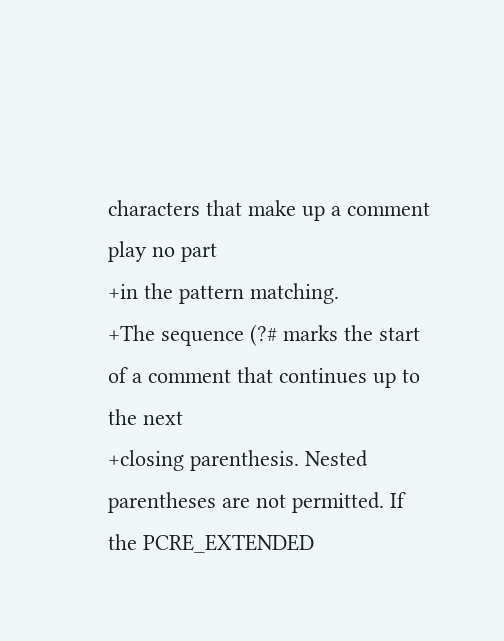characters that make up a comment play no part
+in the pattern matching.
+The sequence (?# marks the start of a comment that continues up to the next
+closing parenthesis. Nested parentheses are not permitted. If the PCRE_EXTENDED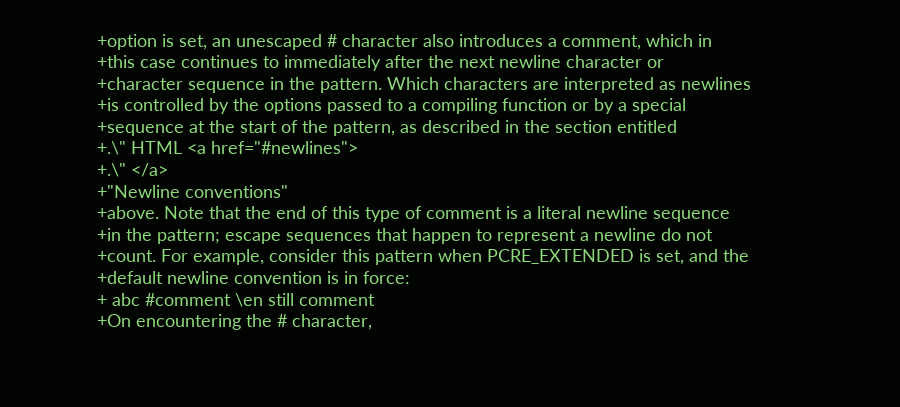+option is set, an unescaped # character also introduces a comment, which in
+this case continues to immediately after the next newline character or
+character sequence in the pattern. Which characters are interpreted as newlines
+is controlled by the options passed to a compiling function or by a special
+sequence at the start of the pattern, as described in the section entitled
+.\" HTML <a href="#newlines">
+.\" </a>
+"Newline conventions"
+above. Note that the end of this type of comment is a literal newline sequence
+in the pattern; escape sequences that happen to represent a newline do not
+count. For example, consider this pattern when PCRE_EXTENDED is set, and the
+default newline convention is in force:
+ abc #comment \en still comment
+On encountering the # character,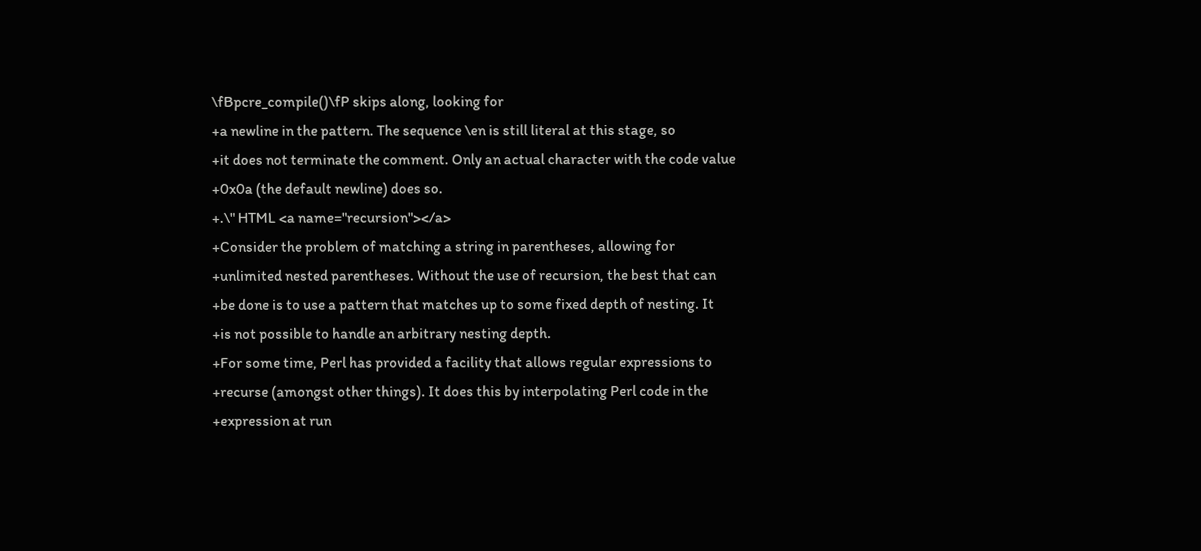\fBpcre_compile()\fP skips along, looking for
+a newline in the pattern. The sequence \en is still literal at this stage, so
+it does not terminate the comment. Only an actual character with the code value
+0x0a (the default newline) does so.
+.\" HTML <a name="recursion"></a>
+Consider the problem of matching a string in parentheses, allowing for
+unlimited nested parentheses. Without the use of recursion, the best that can
+be done is to use a pattern that matches up to some fixed depth of nesting. It
+is not possible to handle an arbitrary nesting depth.
+For some time, Perl has provided a facility that allows regular expressions to
+recurse (amongst other things). It does this by interpolating Perl code in the
+expression at run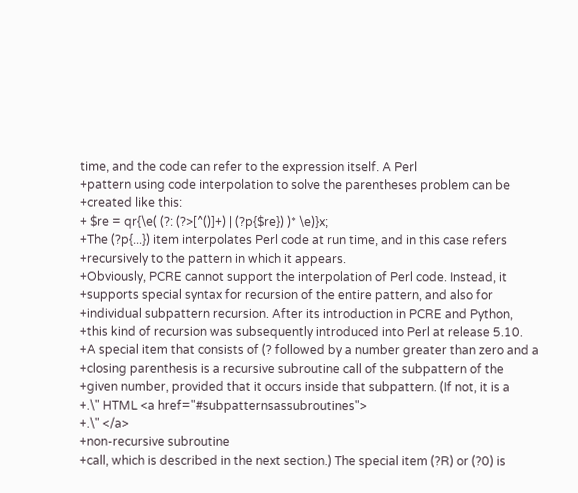time, and the code can refer to the expression itself. A Perl
+pattern using code interpolation to solve the parentheses problem can be
+created like this:
+ $re = qr{\e( (?: (?>[^()]+) | (?p{$re}) )* \e)}x;
+The (?p{...}) item interpolates Perl code at run time, and in this case refers
+recursively to the pattern in which it appears.
+Obviously, PCRE cannot support the interpolation of Perl code. Instead, it
+supports special syntax for recursion of the entire pattern, and also for
+individual subpattern recursion. After its introduction in PCRE and Python,
+this kind of recursion was subsequently introduced into Perl at release 5.10.
+A special item that consists of (? followed by a number greater than zero and a
+closing parenthesis is a recursive subroutine call of the subpattern of the
+given number, provided that it occurs inside that subpattern. (If not, it is a
+.\" HTML <a href="#subpatternsassubroutines">
+.\" </a>
+non-recursive subroutine
+call, which is described in the next section.) The special item (?R) or (?0) is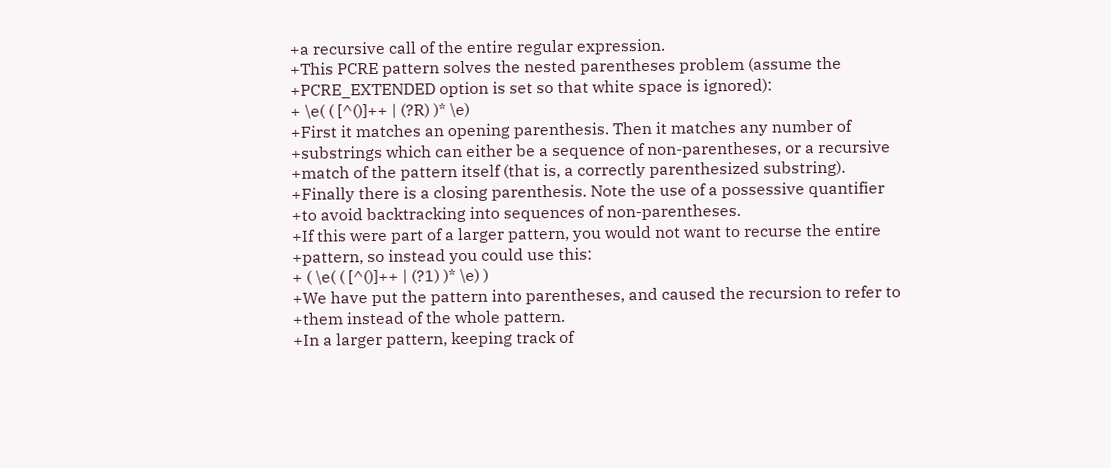+a recursive call of the entire regular expression.
+This PCRE pattern solves the nested parentheses problem (assume the
+PCRE_EXTENDED option is set so that white space is ignored):
+ \e( ( [^()]++ | (?R) )* \e)
+First it matches an opening parenthesis. Then it matches any number of
+substrings which can either be a sequence of non-parentheses, or a recursive
+match of the pattern itself (that is, a correctly parenthesized substring).
+Finally there is a closing parenthesis. Note the use of a possessive quantifier
+to avoid backtracking into sequences of non-parentheses.
+If this were part of a larger pattern, you would not want to recurse the entire
+pattern, so instead you could use this:
+ ( \e( ( [^()]++ | (?1) )* \e) )
+We have put the pattern into parentheses, and caused the recursion to refer to
+them instead of the whole pattern.
+In a larger pattern, keeping track of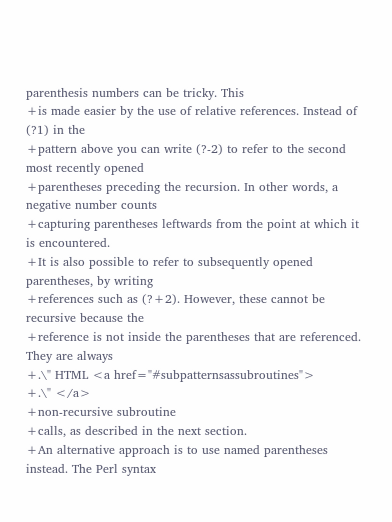parenthesis numbers can be tricky. This
+is made easier by the use of relative references. Instead of (?1) in the
+pattern above you can write (?-2) to refer to the second most recently opened
+parentheses preceding the recursion. In other words, a negative number counts
+capturing parentheses leftwards from the point at which it is encountered.
+It is also possible to refer to subsequently opened parentheses, by writing
+references such as (?+2). However, these cannot be recursive because the
+reference is not inside the parentheses that are referenced. They are always
+.\" HTML <a href="#subpatternsassubroutines">
+.\" </a>
+non-recursive subroutine
+calls, as described in the next section.
+An alternative approach is to use named parentheses instead. The Perl syntax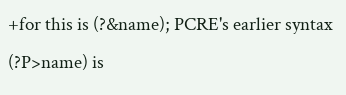+for this is (?&name); PCRE's earlier syntax (?P>name) is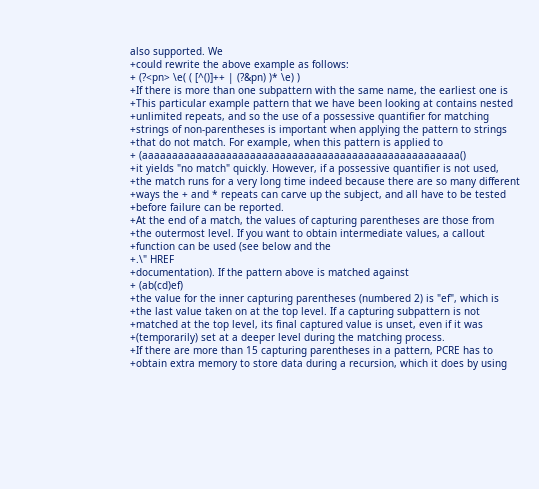also supported. We
+could rewrite the above example as follows:
+ (?<pn> \e( ( [^()]++ | (?&pn) )* \e) )
+If there is more than one subpattern with the same name, the earliest one is
+This particular example pattern that we have been looking at contains nested
+unlimited repeats, and so the use of a possessive quantifier for matching
+strings of non-parentheses is important when applying the pattern to strings
+that do not match. For example, when this pattern is applied to
+ (aaaaaaaaaaaaaaaaaaaaaaaaaaaaaaaaaaaaaaaaaaaaaaaaaaaaa()
+it yields "no match" quickly. However, if a possessive quantifier is not used,
+the match runs for a very long time indeed because there are so many different
+ways the + and * repeats can carve up the subject, and all have to be tested
+before failure can be reported.
+At the end of a match, the values of capturing parentheses are those from
+the outermost level. If you want to obtain intermediate values, a callout
+function can be used (see below and the
+.\" HREF
+documentation). If the pattern above is matched against
+ (ab(cd)ef)
+the value for the inner capturing parentheses (numbered 2) is "ef", which is
+the last value taken on at the top level. If a capturing subpattern is not
+matched at the top level, its final captured value is unset, even if it was
+(temporarily) set at a deeper level during the matching process.
+If there are more than 15 capturing parentheses in a pattern, PCRE has to
+obtain extra memory to store data during a recursion, which it does by using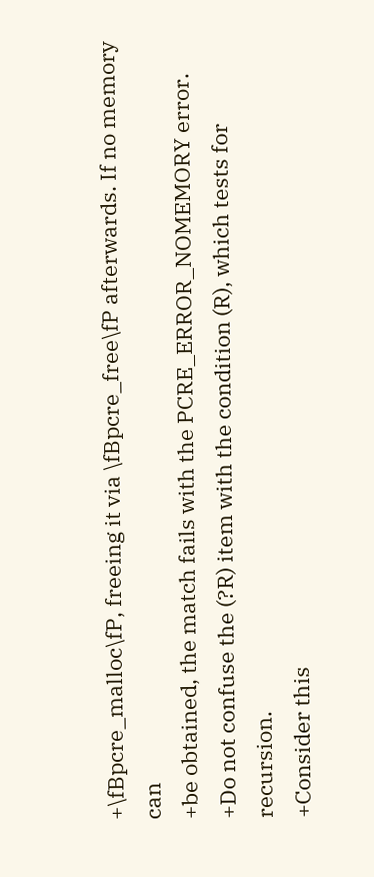+\fBpcre_malloc\fP, freeing it via \fBpcre_free\fP afterwards. If no memory can
+be obtained, the match fails with the PCRE_ERROR_NOMEMORY error.
+Do not confuse the (?R) item with the condition (R), which tests for recursion.
+Consider this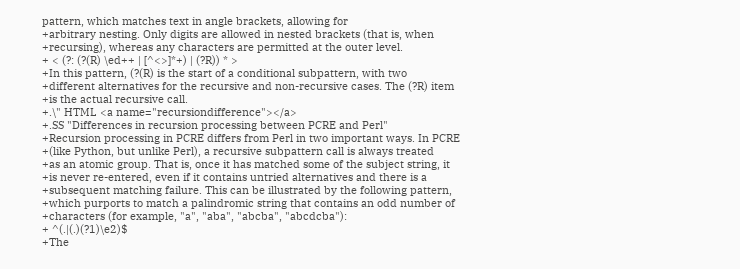pattern, which matches text in angle brackets, allowing for
+arbitrary nesting. Only digits are allowed in nested brackets (that is, when
+recursing), whereas any characters are permitted at the outer level.
+ < (?: (?(R) \ed++ | [^<>]*+) | (?R)) * >
+In this pattern, (?(R) is the start of a conditional subpattern, with two
+different alternatives for the recursive and non-recursive cases. The (?R) item
+is the actual recursive call.
+.\" HTML <a name="recursiondifference"></a>
+.SS "Differences in recursion processing between PCRE and Perl"
+Recursion processing in PCRE differs from Perl in two important ways. In PCRE
+(like Python, but unlike Perl), a recursive subpattern call is always treated
+as an atomic group. That is, once it has matched some of the subject string, it
+is never re-entered, even if it contains untried alternatives and there is a
+subsequent matching failure. This can be illustrated by the following pattern,
+which purports to match a palindromic string that contains an odd number of
+characters (for example, "a", "aba", "abcba", "abcdcba"):
+ ^(.|(.)(?1)\e2)$
+The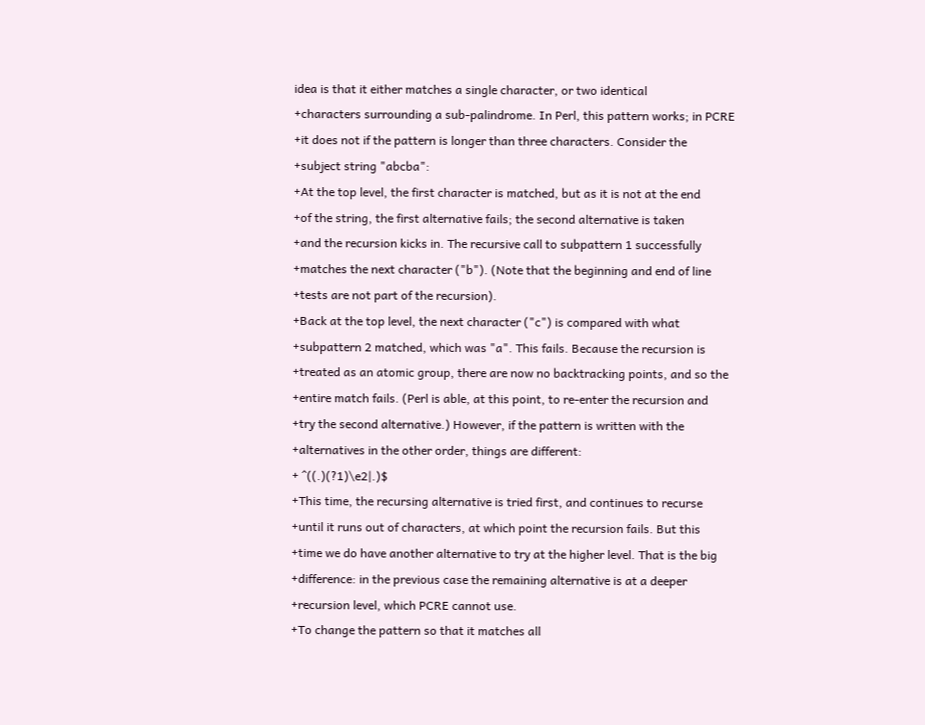idea is that it either matches a single character, or two identical
+characters surrounding a sub-palindrome. In Perl, this pattern works; in PCRE
+it does not if the pattern is longer than three characters. Consider the
+subject string "abcba":
+At the top level, the first character is matched, but as it is not at the end
+of the string, the first alternative fails; the second alternative is taken
+and the recursion kicks in. The recursive call to subpattern 1 successfully
+matches the next character ("b"). (Note that the beginning and end of line
+tests are not part of the recursion).
+Back at the top level, the next character ("c") is compared with what
+subpattern 2 matched, which was "a". This fails. Because the recursion is
+treated as an atomic group, there are now no backtracking points, and so the
+entire match fails. (Perl is able, at this point, to re-enter the recursion and
+try the second alternative.) However, if the pattern is written with the
+alternatives in the other order, things are different:
+ ^((.)(?1)\e2|.)$
+This time, the recursing alternative is tried first, and continues to recurse
+until it runs out of characters, at which point the recursion fails. But this
+time we do have another alternative to try at the higher level. That is the big
+difference: in the previous case the remaining alternative is at a deeper
+recursion level, which PCRE cannot use.
+To change the pattern so that it matches all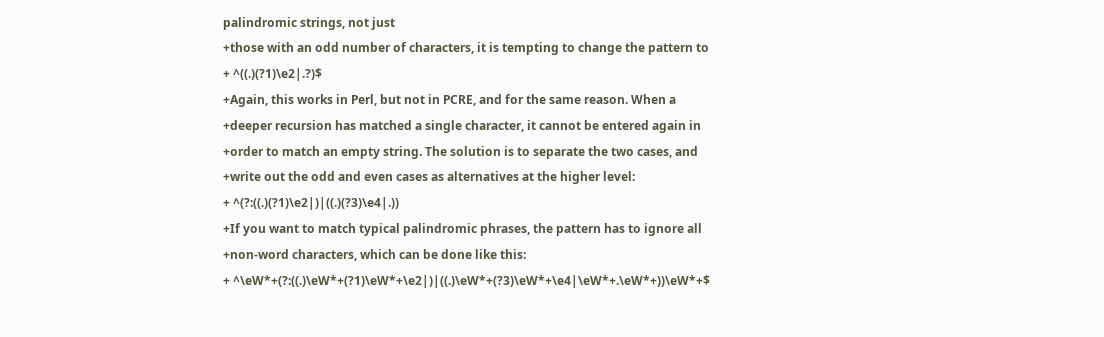palindromic strings, not just
+those with an odd number of characters, it is tempting to change the pattern to
+ ^((.)(?1)\e2|.?)$
+Again, this works in Perl, but not in PCRE, and for the same reason. When a
+deeper recursion has matched a single character, it cannot be entered again in
+order to match an empty string. The solution is to separate the two cases, and
+write out the odd and even cases as alternatives at the higher level:
+ ^(?:((.)(?1)\e2|)|((.)(?3)\e4|.))
+If you want to match typical palindromic phrases, the pattern has to ignore all
+non-word characters, which can be done like this:
+ ^\eW*+(?:((.)\eW*+(?1)\eW*+\e2|)|((.)\eW*+(?3)\eW*+\e4|\eW*+.\eW*+))\eW*+$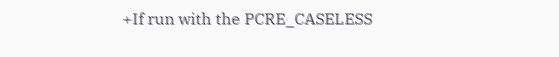+If run with the PCRE_CASELESS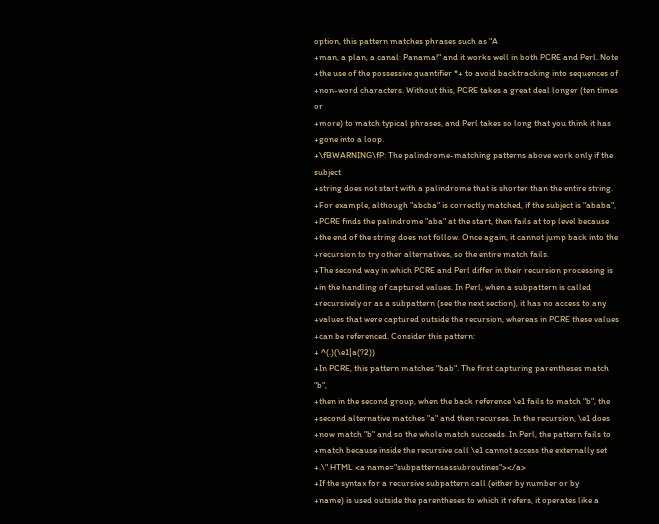option, this pattern matches phrases such as "A
+man, a plan, a canal: Panama!" and it works well in both PCRE and Perl. Note
+the use of the possessive quantifier *+ to avoid backtracking into sequences of
+non-word characters. Without this, PCRE takes a great deal longer (ten times or
+more) to match typical phrases, and Perl takes so long that you think it has
+gone into a loop.
+\fBWARNING\fP: The palindrome-matching patterns above work only if the subject
+string does not start with a palindrome that is shorter than the entire string.
+For example, although "abcba" is correctly matched, if the subject is "ababa",
+PCRE finds the palindrome "aba" at the start, then fails at top level because
+the end of the string does not follow. Once again, it cannot jump back into the
+recursion to try other alternatives, so the entire match fails.
+The second way in which PCRE and Perl differ in their recursion processing is
+in the handling of captured values. In Perl, when a subpattern is called
+recursively or as a subpattern (see the next section), it has no access to any
+values that were captured outside the recursion, whereas in PCRE these values
+can be referenced. Consider this pattern:
+ ^(.)(\e1|a(?2))
+In PCRE, this pattern matches "bab". The first capturing parentheses match "b",
+then in the second group, when the back reference \e1 fails to match "b", the
+second alternative matches "a" and then recurses. In the recursion, \e1 does
+now match "b" and so the whole match succeeds. In Perl, the pattern fails to
+match because inside the recursive call \e1 cannot access the externally set
+.\" HTML <a name="subpatternsassubroutines"></a>
+If the syntax for a recursive subpattern call (either by number or by
+name) is used outside the parentheses to which it refers, it operates like a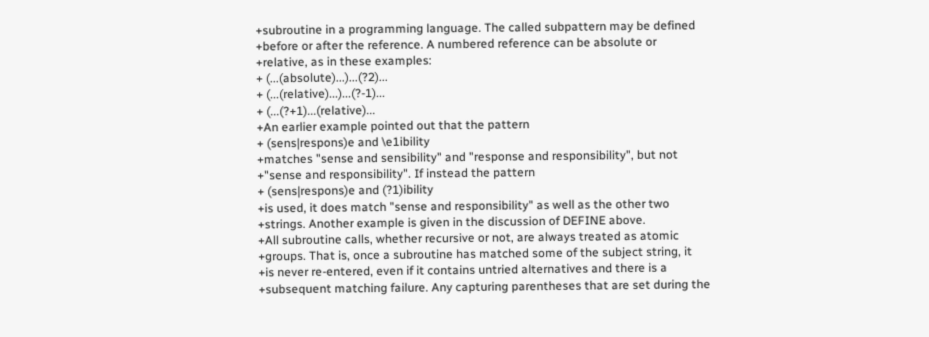+subroutine in a programming language. The called subpattern may be defined
+before or after the reference. A numbered reference can be absolute or
+relative, as in these examples:
+ (...(absolute)...)...(?2)...
+ (...(relative)...)...(?-1)...
+ (...(?+1)...(relative)...
+An earlier example pointed out that the pattern
+ (sens|respons)e and \e1ibility
+matches "sense and sensibility" and "response and responsibility", but not
+"sense and responsibility". If instead the pattern
+ (sens|respons)e and (?1)ibility
+is used, it does match "sense and responsibility" as well as the other two
+strings. Another example is given in the discussion of DEFINE above.
+All subroutine calls, whether recursive or not, are always treated as atomic
+groups. That is, once a subroutine has matched some of the subject string, it
+is never re-entered, even if it contains untried alternatives and there is a
+subsequent matching failure. Any capturing parentheses that are set during the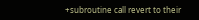+subroutine call revert to their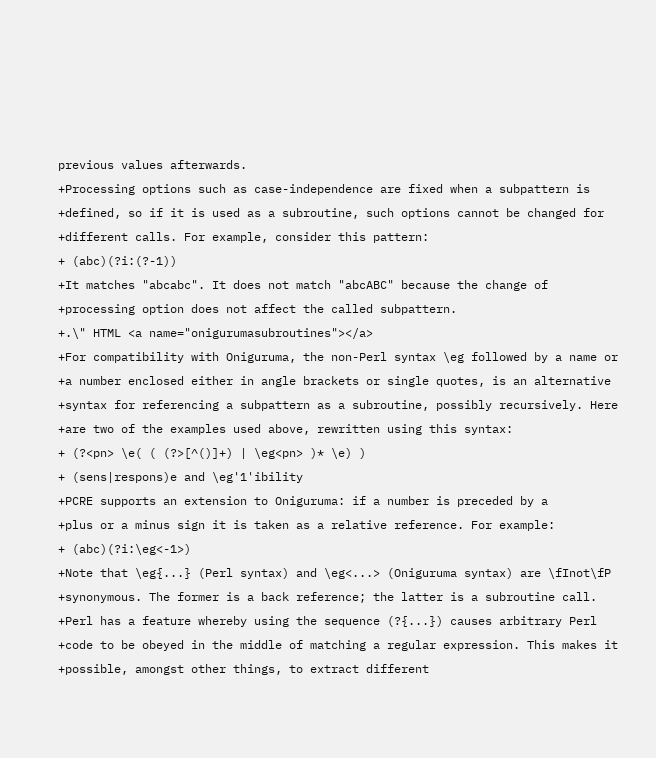previous values afterwards.
+Processing options such as case-independence are fixed when a subpattern is
+defined, so if it is used as a subroutine, such options cannot be changed for
+different calls. For example, consider this pattern:
+ (abc)(?i:(?-1))
+It matches "abcabc". It does not match "abcABC" because the change of
+processing option does not affect the called subpattern.
+.\" HTML <a name="onigurumasubroutines"></a>
+For compatibility with Oniguruma, the non-Perl syntax \eg followed by a name or
+a number enclosed either in angle brackets or single quotes, is an alternative
+syntax for referencing a subpattern as a subroutine, possibly recursively. Here
+are two of the examples used above, rewritten using this syntax:
+ (?<pn> \e( ( (?>[^()]+) | \eg<pn> )* \e) )
+ (sens|respons)e and \eg'1'ibility
+PCRE supports an extension to Oniguruma: if a number is preceded by a
+plus or a minus sign it is taken as a relative reference. For example:
+ (abc)(?i:\eg<-1>)
+Note that \eg{...} (Perl syntax) and \eg<...> (Oniguruma syntax) are \fInot\fP
+synonymous. The former is a back reference; the latter is a subroutine call.
+Perl has a feature whereby using the sequence (?{...}) causes arbitrary Perl
+code to be obeyed in the middle of matching a regular expression. This makes it
+possible, amongst other things, to extract different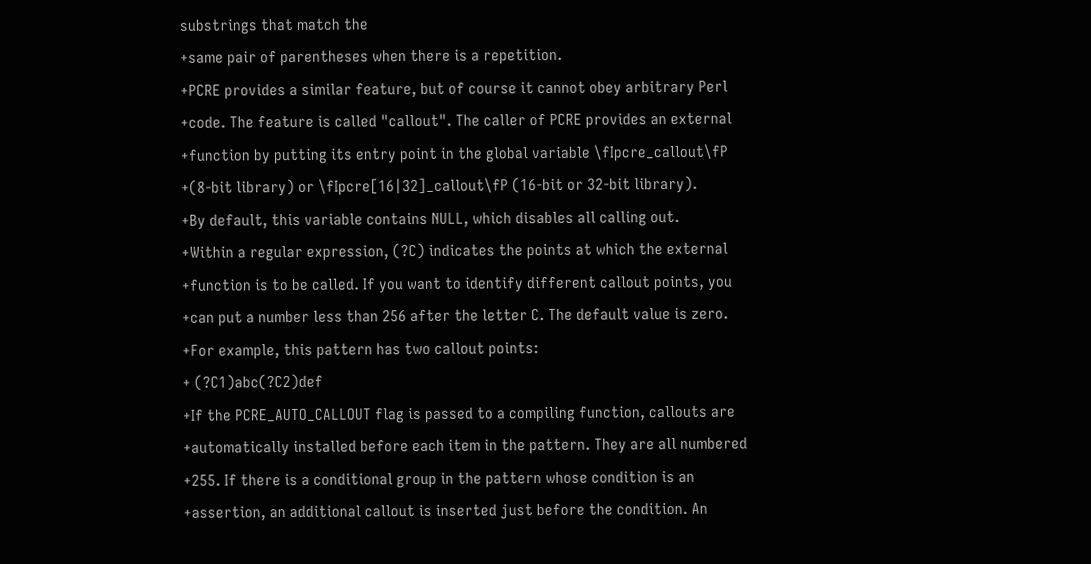substrings that match the
+same pair of parentheses when there is a repetition.
+PCRE provides a similar feature, but of course it cannot obey arbitrary Perl
+code. The feature is called "callout". The caller of PCRE provides an external
+function by putting its entry point in the global variable \fIpcre_callout\fP
+(8-bit library) or \fIpcre[16|32]_callout\fP (16-bit or 32-bit library).
+By default, this variable contains NULL, which disables all calling out.
+Within a regular expression, (?C) indicates the points at which the external
+function is to be called. If you want to identify different callout points, you
+can put a number less than 256 after the letter C. The default value is zero.
+For example, this pattern has two callout points:
+ (?C1)abc(?C2)def
+If the PCRE_AUTO_CALLOUT flag is passed to a compiling function, callouts are
+automatically installed before each item in the pattern. They are all numbered
+255. If there is a conditional group in the pattern whose condition is an
+assertion, an additional callout is inserted just before the condition. An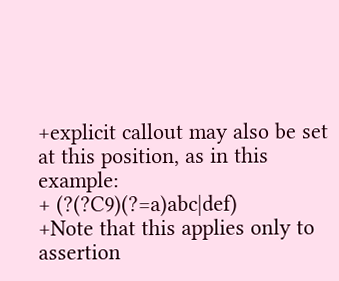+explicit callout may also be set at this position, as in this example:
+ (?(?C9)(?=a)abc|def)
+Note that this applies only to assertion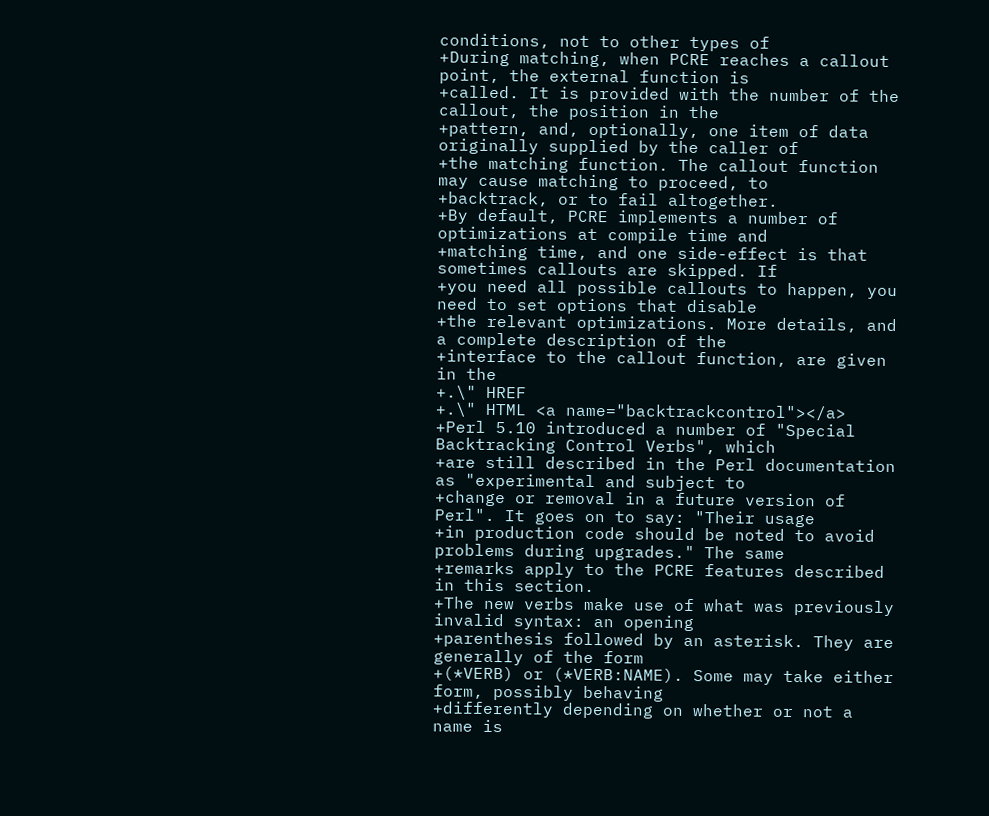conditions, not to other types of
+During matching, when PCRE reaches a callout point, the external function is
+called. It is provided with the number of the callout, the position in the
+pattern, and, optionally, one item of data originally supplied by the caller of
+the matching function. The callout function may cause matching to proceed, to
+backtrack, or to fail altogether.
+By default, PCRE implements a number of optimizations at compile time and
+matching time, and one side-effect is that sometimes callouts are skipped. If
+you need all possible callouts to happen, you need to set options that disable
+the relevant optimizations. More details, and a complete description of the
+interface to the callout function, are given in the
+.\" HREF
+.\" HTML <a name="backtrackcontrol"></a>
+Perl 5.10 introduced a number of "Special Backtracking Control Verbs", which
+are still described in the Perl documentation as "experimental and subject to
+change or removal in a future version of Perl". It goes on to say: "Their usage
+in production code should be noted to avoid problems during upgrades." The same
+remarks apply to the PCRE features described in this section.
+The new verbs make use of what was previously invalid syntax: an opening
+parenthesis followed by an asterisk. They are generally of the form
+(*VERB) or (*VERB:NAME). Some may take either form, possibly behaving
+differently depending on whether or not a name is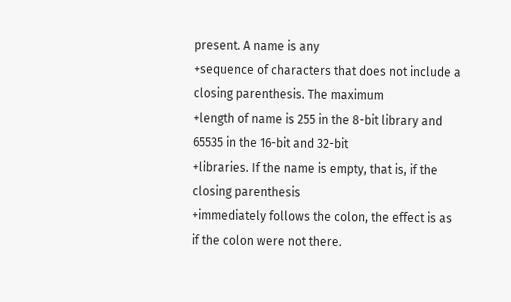present. A name is any
+sequence of characters that does not include a closing parenthesis. The maximum
+length of name is 255 in the 8-bit library and 65535 in the 16-bit and 32-bit
+libraries. If the name is empty, that is, if the closing parenthesis
+immediately follows the colon, the effect is as if the colon were not there.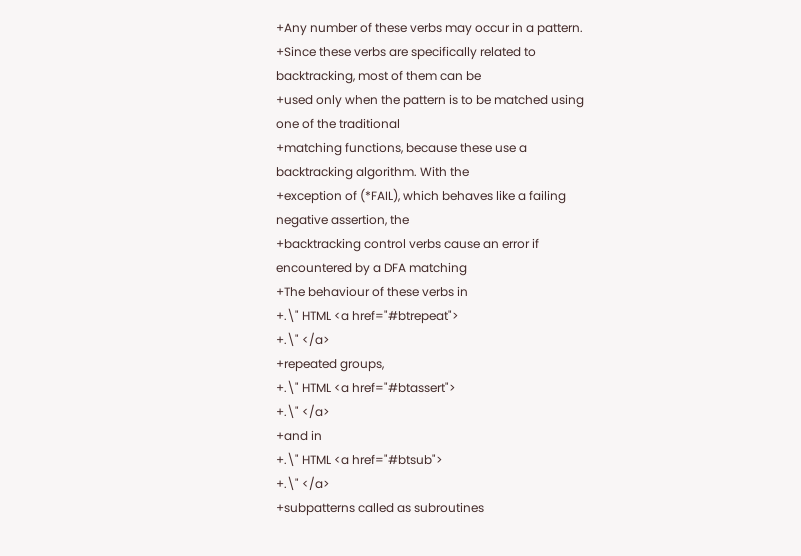+Any number of these verbs may occur in a pattern.
+Since these verbs are specifically related to backtracking, most of them can be
+used only when the pattern is to be matched using one of the traditional
+matching functions, because these use a backtracking algorithm. With the
+exception of (*FAIL), which behaves like a failing negative assertion, the
+backtracking control verbs cause an error if encountered by a DFA matching
+The behaviour of these verbs in
+.\" HTML <a href="#btrepeat">
+.\" </a>
+repeated groups,
+.\" HTML <a href="#btassert">
+.\" </a>
+and in
+.\" HTML <a href="#btsub">
+.\" </a>
+subpatterns called as subroutines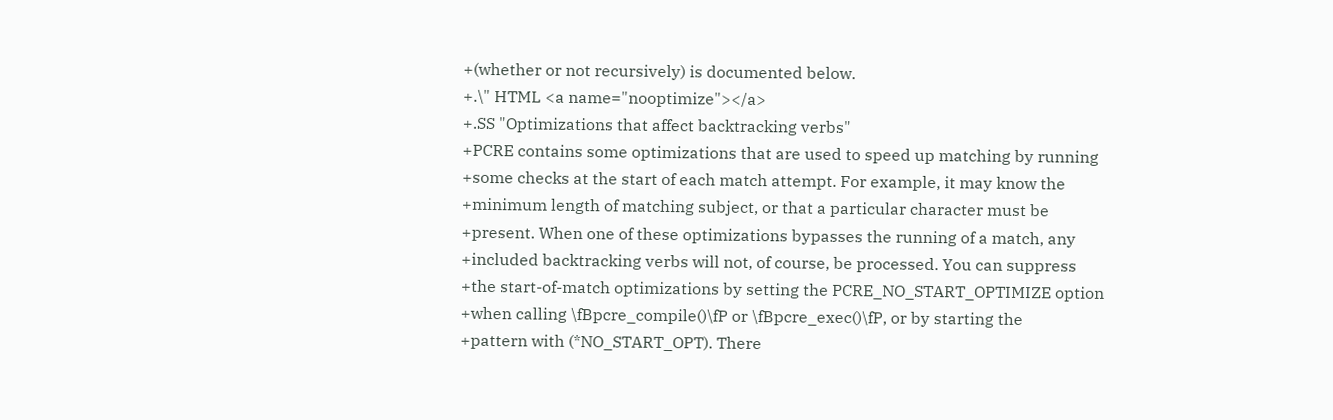+(whether or not recursively) is documented below.
+.\" HTML <a name="nooptimize"></a>
+.SS "Optimizations that affect backtracking verbs"
+PCRE contains some optimizations that are used to speed up matching by running
+some checks at the start of each match attempt. For example, it may know the
+minimum length of matching subject, or that a particular character must be
+present. When one of these optimizations bypasses the running of a match, any
+included backtracking verbs will not, of course, be processed. You can suppress
+the start-of-match optimizations by setting the PCRE_NO_START_OPTIMIZE option
+when calling \fBpcre_compile()\fP or \fBpcre_exec()\fP, or by starting the
+pattern with (*NO_START_OPT). There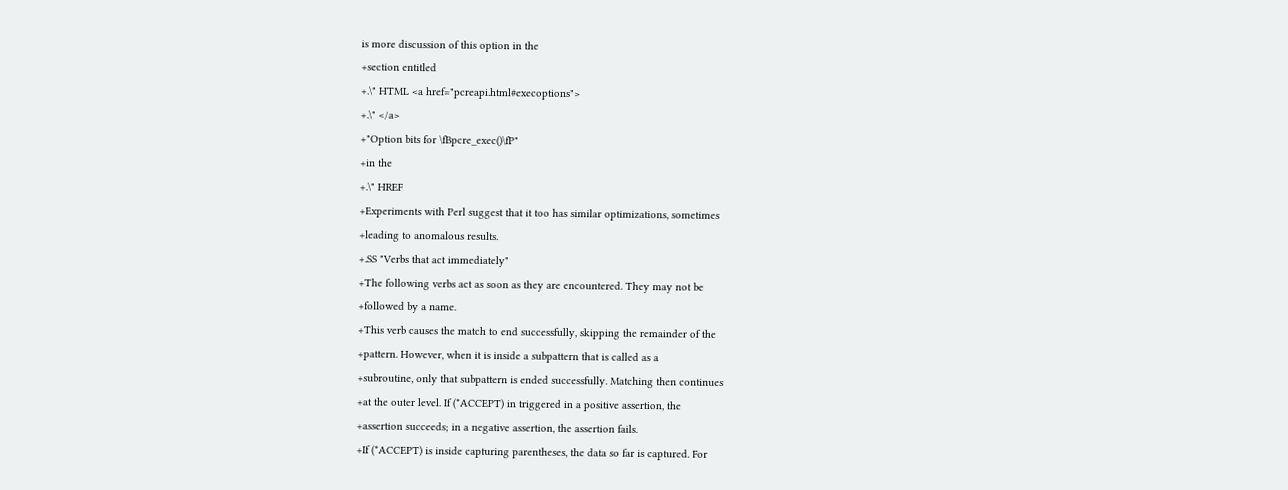is more discussion of this option in the
+section entitled
+.\" HTML <a href="pcreapi.html#execoptions">
+.\" </a>
+"Option bits for \fBpcre_exec()\fP"
+in the
+.\" HREF
+Experiments with Perl suggest that it too has similar optimizations, sometimes
+leading to anomalous results.
+.SS "Verbs that act immediately"
+The following verbs act as soon as they are encountered. They may not be
+followed by a name.
+This verb causes the match to end successfully, skipping the remainder of the
+pattern. However, when it is inside a subpattern that is called as a
+subroutine, only that subpattern is ended successfully. Matching then continues
+at the outer level. If (*ACCEPT) in triggered in a positive assertion, the
+assertion succeeds; in a negative assertion, the assertion fails.
+If (*ACCEPT) is inside capturing parentheses, the data so far is captured. For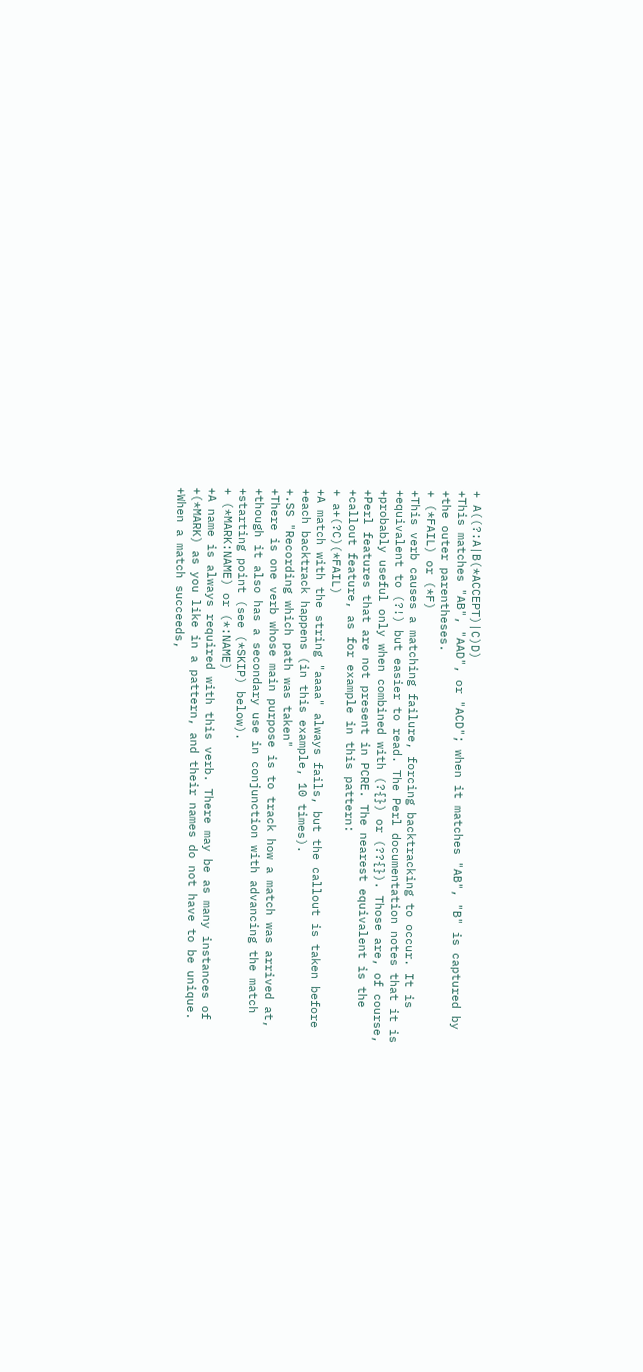+ A((?:A|B(*ACCEPT)|C)D)
+This matches "AB", "AAD", or "ACD"; when it matches "AB", "B" is captured by
+the outer parentheses.
+ (*FAIL) or (*F)
+This verb causes a matching failure, forcing backtracking to occur. It is
+equivalent to (?!) but easier to read. The Perl documentation notes that it is
+probably useful only when combined with (?{}) or (??{}). Those are, of course,
+Perl features that are not present in PCRE. The nearest equivalent is the
+callout feature, as for example in this pattern:
+ a+(?C)(*FAIL)
+A match with the string "aaaa" always fails, but the callout is taken before
+each backtrack happens (in this example, 10 times).
+.SS "Recording which path was taken"
+There is one verb whose main purpose is to track how a match was arrived at,
+though it also has a secondary use in conjunction with advancing the match
+starting point (see (*SKIP) below).
+ (*MARK:NAME) or (*:NAME)
+A name is always required with this verb. There may be as many instances of
+(*MARK) as you like in a pattern, and their names do not have to be unique.
+When a match succeeds,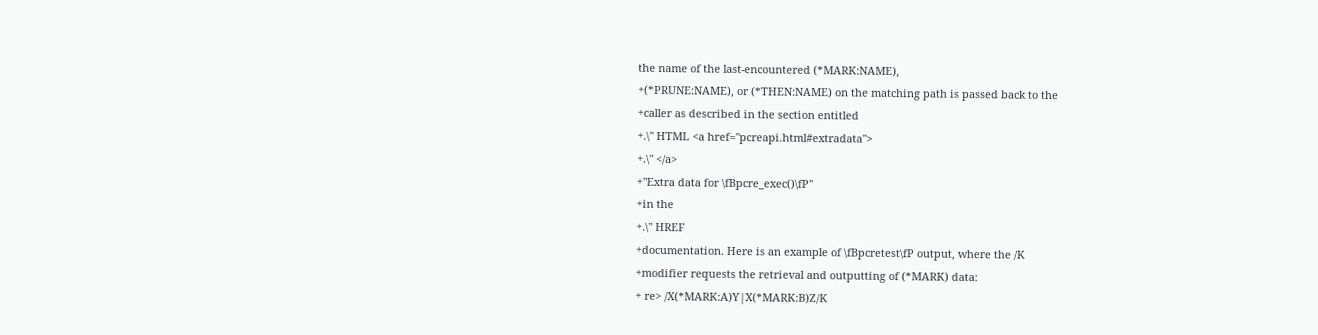the name of the last-encountered (*MARK:NAME),
+(*PRUNE:NAME), or (*THEN:NAME) on the matching path is passed back to the
+caller as described in the section entitled
+.\" HTML <a href="pcreapi.html#extradata">
+.\" </a>
+"Extra data for \fBpcre_exec()\fP"
+in the
+.\" HREF
+documentation. Here is an example of \fBpcretest\fP output, where the /K
+modifier requests the retrieval and outputting of (*MARK) data:
+ re> /X(*MARK:A)Y|X(*MARK:B)Z/K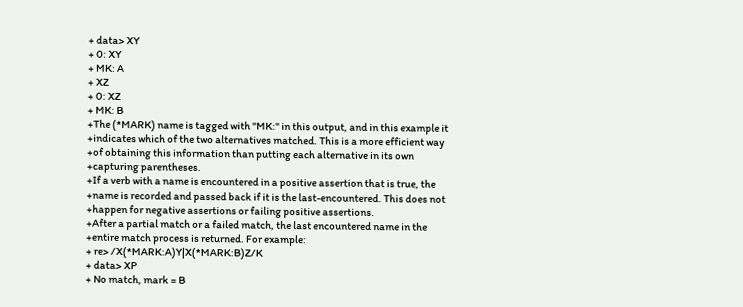+ data> XY
+ 0: XY
+ MK: A
+ XZ
+ 0: XZ
+ MK: B
+The (*MARK) name is tagged with "MK:" in this output, and in this example it
+indicates which of the two alternatives matched. This is a more efficient way
+of obtaining this information than putting each alternative in its own
+capturing parentheses.
+If a verb with a name is encountered in a positive assertion that is true, the
+name is recorded and passed back if it is the last-encountered. This does not
+happen for negative assertions or failing positive assertions.
+After a partial match or a failed match, the last encountered name in the
+entire match process is returned. For example:
+ re> /X(*MARK:A)Y|X(*MARK:B)Z/K
+ data> XP
+ No match, mark = B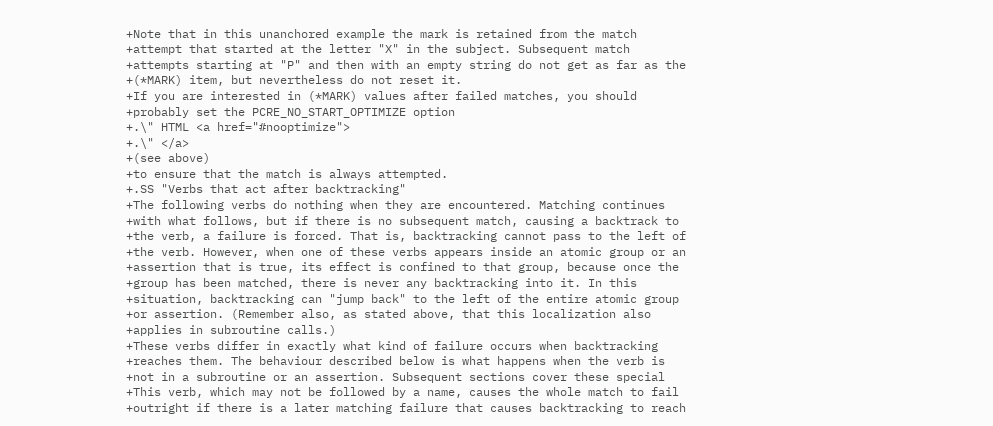+Note that in this unanchored example the mark is retained from the match
+attempt that started at the letter "X" in the subject. Subsequent match
+attempts starting at "P" and then with an empty string do not get as far as the
+(*MARK) item, but nevertheless do not reset it.
+If you are interested in (*MARK) values after failed matches, you should
+probably set the PCRE_NO_START_OPTIMIZE option
+.\" HTML <a href="#nooptimize">
+.\" </a>
+(see above)
+to ensure that the match is always attempted.
+.SS "Verbs that act after backtracking"
+The following verbs do nothing when they are encountered. Matching continues
+with what follows, but if there is no subsequent match, causing a backtrack to
+the verb, a failure is forced. That is, backtracking cannot pass to the left of
+the verb. However, when one of these verbs appears inside an atomic group or an
+assertion that is true, its effect is confined to that group, because once the
+group has been matched, there is never any backtracking into it. In this
+situation, backtracking can "jump back" to the left of the entire atomic group
+or assertion. (Remember also, as stated above, that this localization also
+applies in subroutine calls.)
+These verbs differ in exactly what kind of failure occurs when backtracking
+reaches them. The behaviour described below is what happens when the verb is
+not in a subroutine or an assertion. Subsequent sections cover these special
+This verb, which may not be followed by a name, causes the whole match to fail
+outright if there is a later matching failure that causes backtracking to reach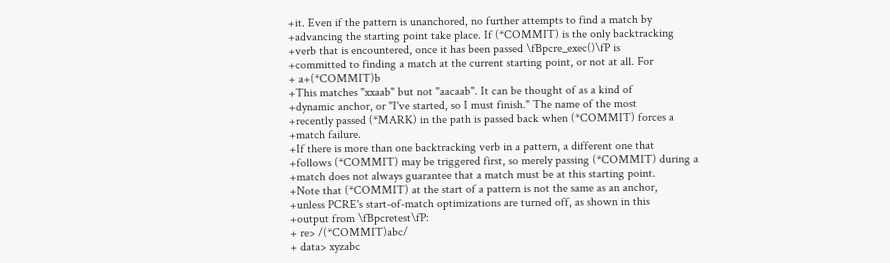+it. Even if the pattern is unanchored, no further attempts to find a match by
+advancing the starting point take place. If (*COMMIT) is the only backtracking
+verb that is encountered, once it has been passed \fBpcre_exec()\fP is
+committed to finding a match at the current starting point, or not at all. For
+ a+(*COMMIT)b
+This matches "xxaab" but not "aacaab". It can be thought of as a kind of
+dynamic anchor, or "I've started, so I must finish." The name of the most
+recently passed (*MARK) in the path is passed back when (*COMMIT) forces a
+match failure.
+If there is more than one backtracking verb in a pattern, a different one that
+follows (*COMMIT) may be triggered first, so merely passing (*COMMIT) during a
+match does not always guarantee that a match must be at this starting point.
+Note that (*COMMIT) at the start of a pattern is not the same as an anchor,
+unless PCRE's start-of-match optimizations are turned off, as shown in this
+output from \fBpcretest\fP:
+ re> /(*COMMIT)abc/
+ data> xyzabc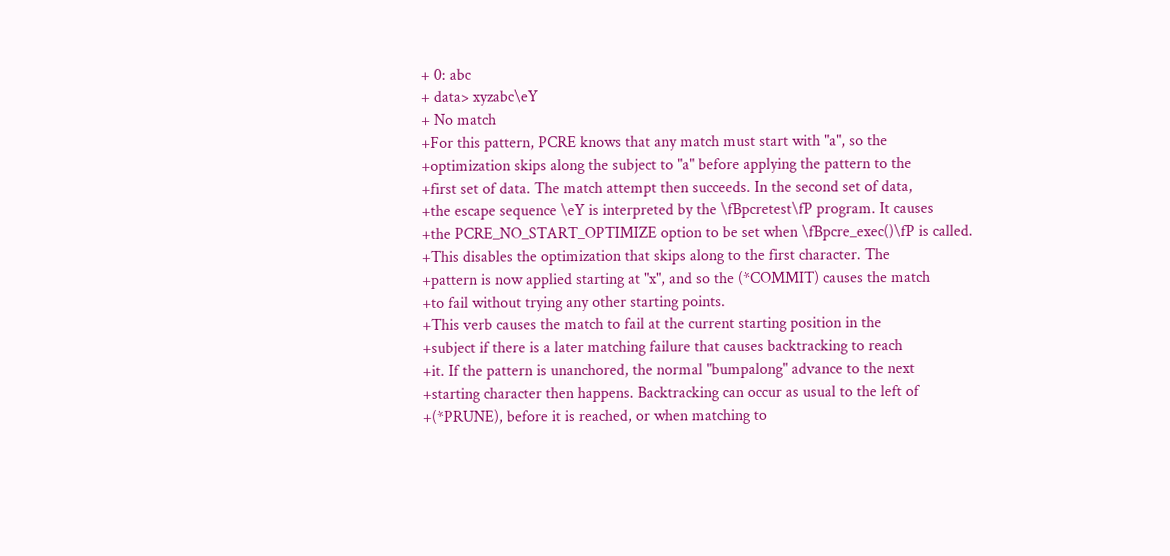+ 0: abc
+ data> xyzabc\eY
+ No match
+For this pattern, PCRE knows that any match must start with "a", so the
+optimization skips along the subject to "a" before applying the pattern to the
+first set of data. The match attempt then succeeds. In the second set of data,
+the escape sequence \eY is interpreted by the \fBpcretest\fP program. It causes
+the PCRE_NO_START_OPTIMIZE option to be set when \fBpcre_exec()\fP is called.
+This disables the optimization that skips along to the first character. The
+pattern is now applied starting at "x", and so the (*COMMIT) causes the match
+to fail without trying any other starting points.
+This verb causes the match to fail at the current starting position in the
+subject if there is a later matching failure that causes backtracking to reach
+it. If the pattern is unanchored, the normal "bumpalong" advance to the next
+starting character then happens. Backtracking can occur as usual to the left of
+(*PRUNE), before it is reached, or when matching to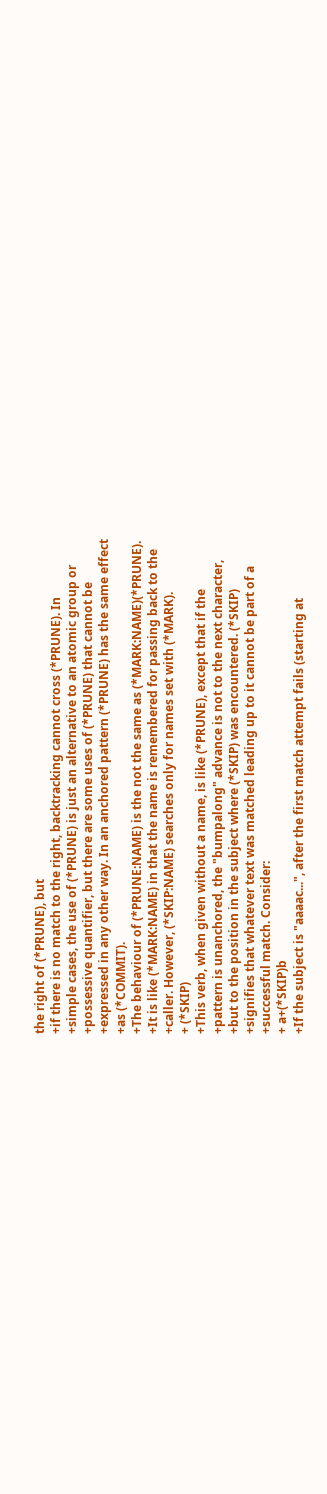the right of (*PRUNE), but
+if there is no match to the right, backtracking cannot cross (*PRUNE). In
+simple cases, the use of (*PRUNE) is just an alternative to an atomic group or
+possessive quantifier, but there are some uses of (*PRUNE) that cannot be
+expressed in any other way. In an anchored pattern (*PRUNE) has the same effect
+as (*COMMIT).
+The behaviour of (*PRUNE:NAME) is the not the same as (*MARK:NAME)(*PRUNE).
+It is like (*MARK:NAME) in that the name is remembered for passing back to the
+caller. However, (*SKIP:NAME) searches only for names set with (*MARK).
+ (*SKIP)
+This verb, when given without a name, is like (*PRUNE), except that if the
+pattern is unanchored, the "bumpalong" advance is not to the next character,
+but to the position in the subject where (*SKIP) was encountered. (*SKIP)
+signifies that whatever text was matched leading up to it cannot be part of a
+successful match. Consider:
+ a+(*SKIP)b
+If the subject is "aaaac...", after the first match attempt fails (starting at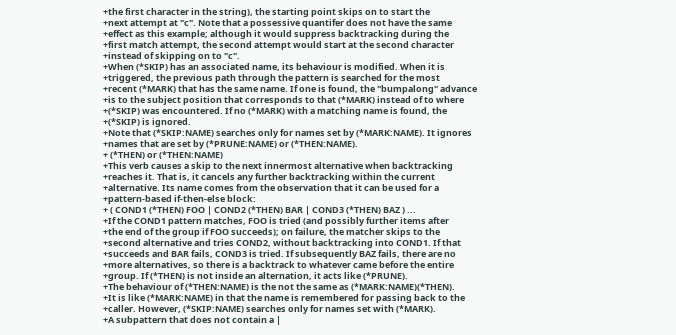+the first character in the string), the starting point skips on to start the
+next attempt at "c". Note that a possessive quantifer does not have the same
+effect as this example; although it would suppress backtracking during the
+first match attempt, the second attempt would start at the second character
+instead of skipping on to "c".
+When (*SKIP) has an associated name, its behaviour is modified. When it is
+triggered, the previous path through the pattern is searched for the most
+recent (*MARK) that has the same name. If one is found, the "bumpalong" advance
+is to the subject position that corresponds to that (*MARK) instead of to where
+(*SKIP) was encountered. If no (*MARK) with a matching name is found, the
+(*SKIP) is ignored.
+Note that (*SKIP:NAME) searches only for names set by (*MARK:NAME). It ignores
+names that are set by (*PRUNE:NAME) or (*THEN:NAME).
+ (*THEN) or (*THEN:NAME)
+This verb causes a skip to the next innermost alternative when backtracking
+reaches it. That is, it cancels any further backtracking within the current
+alternative. Its name comes from the observation that it can be used for a
+pattern-based if-then-else block:
+ ( COND1 (*THEN) FOO | COND2 (*THEN) BAR | COND3 (*THEN) BAZ ) ...
+If the COND1 pattern matches, FOO is tried (and possibly further items after
+the end of the group if FOO succeeds); on failure, the matcher skips to the
+second alternative and tries COND2, without backtracking into COND1. If that
+succeeds and BAR fails, COND3 is tried. If subsequently BAZ fails, there are no
+more alternatives, so there is a backtrack to whatever came before the entire
+group. If (*THEN) is not inside an alternation, it acts like (*PRUNE).
+The behaviour of (*THEN:NAME) is the not the same as (*MARK:NAME)(*THEN).
+It is like (*MARK:NAME) in that the name is remembered for passing back to the
+caller. However, (*SKIP:NAME) searches only for names set with (*MARK).
+A subpattern that does not contain a |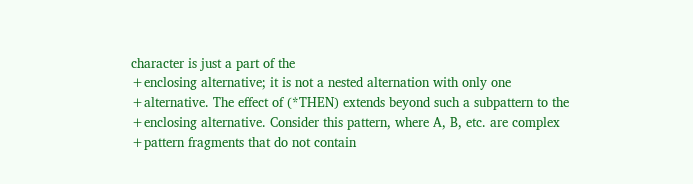character is just a part of the
+enclosing alternative; it is not a nested alternation with only one
+alternative. The effect of (*THEN) extends beyond such a subpattern to the
+enclosing alternative. Consider this pattern, where A, B, etc. are complex
+pattern fragments that do not contain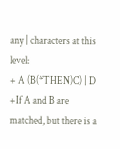any | characters at this level:
+ A (B(*THEN)C) | D
+If A and B are matched, but there is a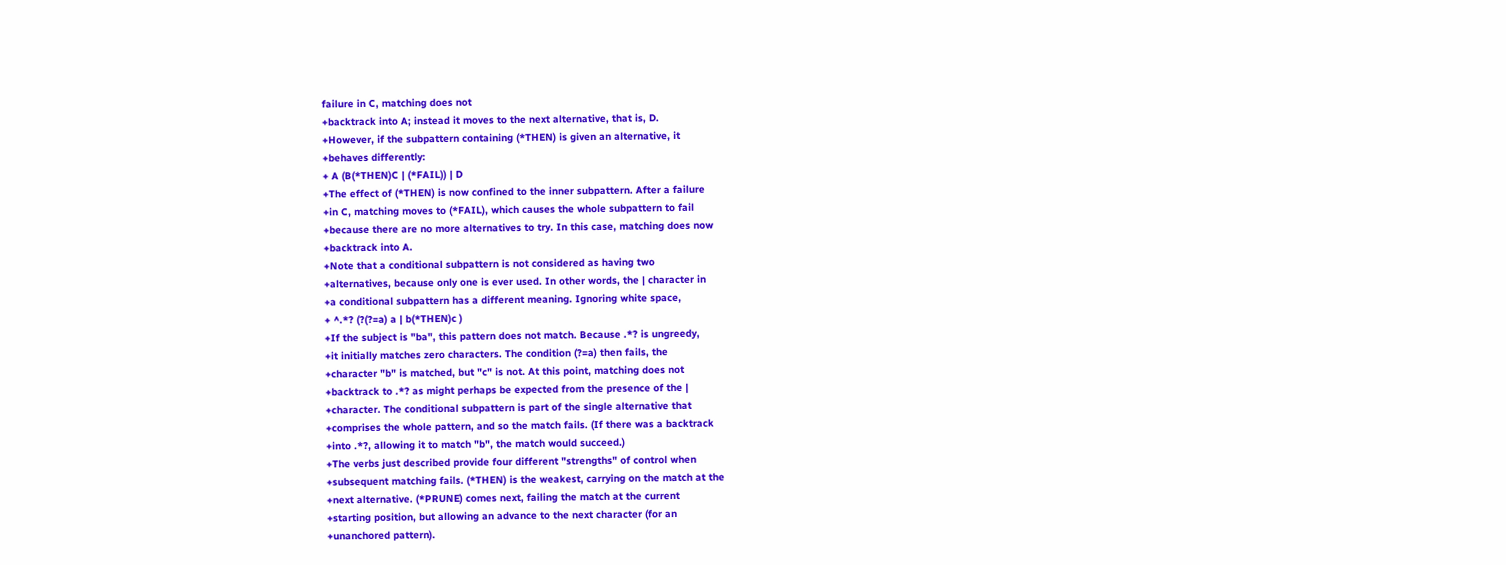failure in C, matching does not
+backtrack into A; instead it moves to the next alternative, that is, D.
+However, if the subpattern containing (*THEN) is given an alternative, it
+behaves differently:
+ A (B(*THEN)C | (*FAIL)) | D
+The effect of (*THEN) is now confined to the inner subpattern. After a failure
+in C, matching moves to (*FAIL), which causes the whole subpattern to fail
+because there are no more alternatives to try. In this case, matching does now
+backtrack into A.
+Note that a conditional subpattern is not considered as having two
+alternatives, because only one is ever used. In other words, the | character in
+a conditional subpattern has a different meaning. Ignoring white space,
+ ^.*? (?(?=a) a | b(*THEN)c )
+If the subject is "ba", this pattern does not match. Because .*? is ungreedy,
+it initially matches zero characters. The condition (?=a) then fails, the
+character "b" is matched, but "c" is not. At this point, matching does not
+backtrack to .*? as might perhaps be expected from the presence of the |
+character. The conditional subpattern is part of the single alternative that
+comprises the whole pattern, and so the match fails. (If there was a backtrack
+into .*?, allowing it to match "b", the match would succeed.)
+The verbs just described provide four different "strengths" of control when
+subsequent matching fails. (*THEN) is the weakest, carrying on the match at the
+next alternative. (*PRUNE) comes next, failing the match at the current
+starting position, but allowing an advance to the next character (for an
+unanchored pattern).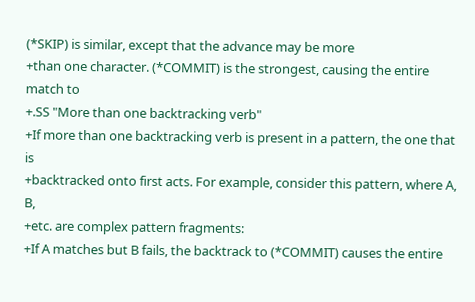(*SKIP) is similar, except that the advance may be more
+than one character. (*COMMIT) is the strongest, causing the entire match to
+.SS "More than one backtracking verb"
+If more than one backtracking verb is present in a pattern, the one that is
+backtracked onto first acts. For example, consider this pattern, where A, B,
+etc. are complex pattern fragments:
+If A matches but B fails, the backtrack to (*COMMIT) causes the entire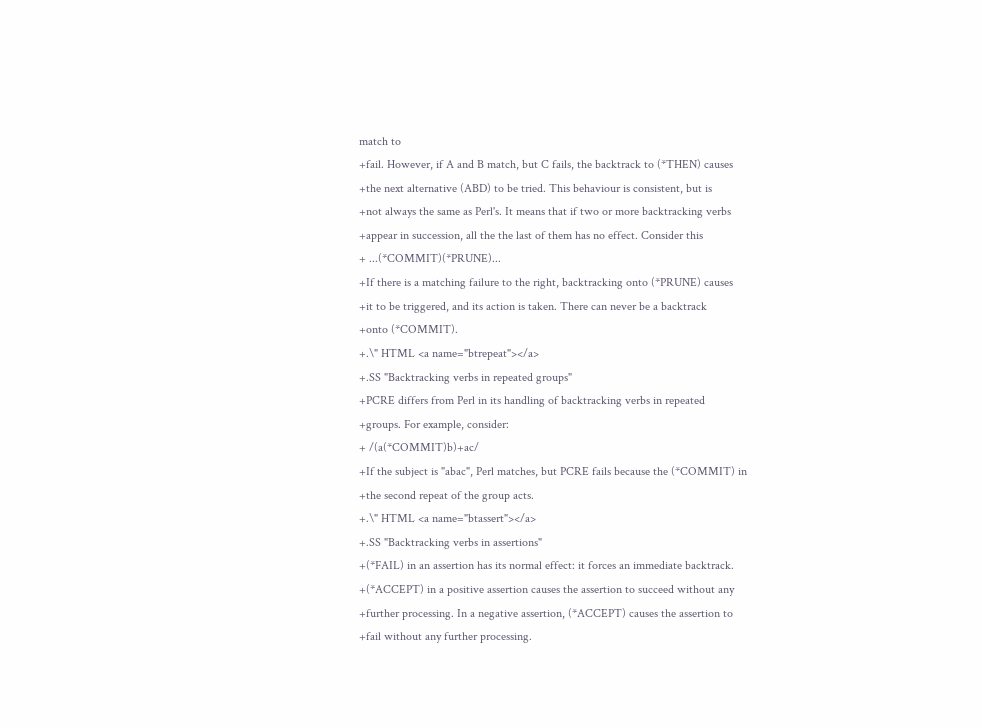match to
+fail. However, if A and B match, but C fails, the backtrack to (*THEN) causes
+the next alternative (ABD) to be tried. This behaviour is consistent, but is
+not always the same as Perl's. It means that if two or more backtracking verbs
+appear in succession, all the the last of them has no effect. Consider this
+ ...(*COMMIT)(*PRUNE)...
+If there is a matching failure to the right, backtracking onto (*PRUNE) causes
+it to be triggered, and its action is taken. There can never be a backtrack
+onto (*COMMIT).
+.\" HTML <a name="btrepeat"></a>
+.SS "Backtracking verbs in repeated groups"
+PCRE differs from Perl in its handling of backtracking verbs in repeated
+groups. For example, consider:
+ /(a(*COMMIT)b)+ac/
+If the subject is "abac", Perl matches, but PCRE fails because the (*COMMIT) in
+the second repeat of the group acts.
+.\" HTML <a name="btassert"></a>
+.SS "Backtracking verbs in assertions"
+(*FAIL) in an assertion has its normal effect: it forces an immediate backtrack.
+(*ACCEPT) in a positive assertion causes the assertion to succeed without any
+further processing. In a negative assertion, (*ACCEPT) causes the assertion to
+fail without any further processing.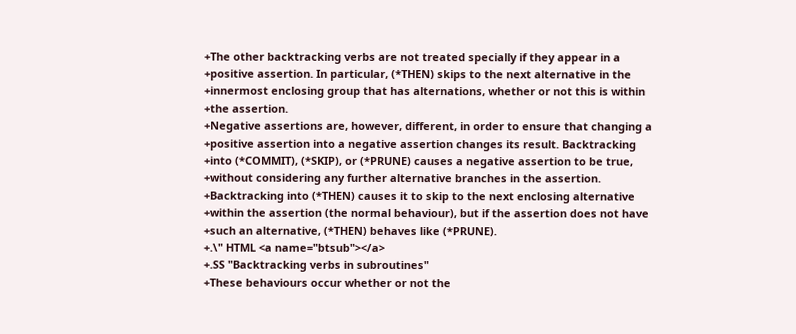+The other backtracking verbs are not treated specially if they appear in a
+positive assertion. In particular, (*THEN) skips to the next alternative in the
+innermost enclosing group that has alternations, whether or not this is within
+the assertion.
+Negative assertions are, however, different, in order to ensure that changing a
+positive assertion into a negative assertion changes its result. Backtracking
+into (*COMMIT), (*SKIP), or (*PRUNE) causes a negative assertion to be true,
+without considering any further alternative branches in the assertion.
+Backtracking into (*THEN) causes it to skip to the next enclosing alternative
+within the assertion (the normal behaviour), but if the assertion does not have
+such an alternative, (*THEN) behaves like (*PRUNE).
+.\" HTML <a name="btsub"></a>
+.SS "Backtracking verbs in subroutines"
+These behaviours occur whether or not the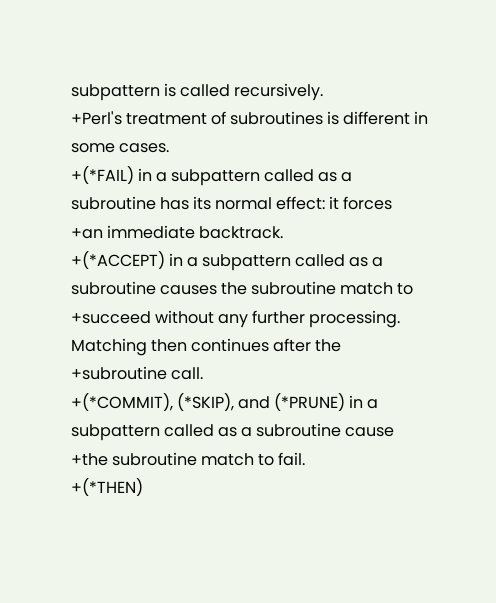subpattern is called recursively.
+Perl's treatment of subroutines is different in some cases.
+(*FAIL) in a subpattern called as a subroutine has its normal effect: it forces
+an immediate backtrack.
+(*ACCEPT) in a subpattern called as a subroutine causes the subroutine match to
+succeed without any further processing. Matching then continues after the
+subroutine call.
+(*COMMIT), (*SKIP), and (*PRUNE) in a subpattern called as a subroutine cause
+the subroutine match to fail.
+(*THEN)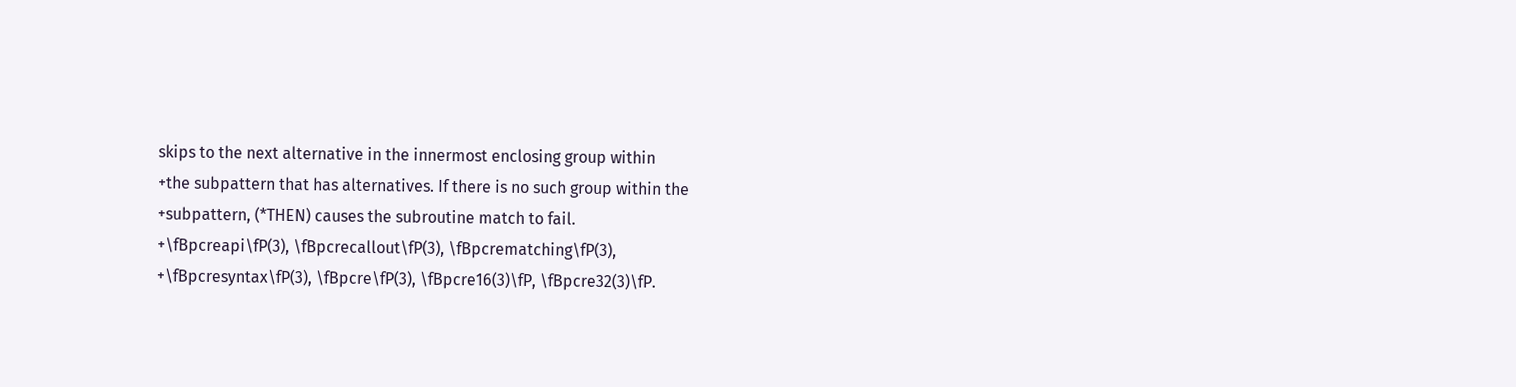skips to the next alternative in the innermost enclosing group within
+the subpattern that has alternatives. If there is no such group within the
+subpattern, (*THEN) causes the subroutine match to fail.
+\fBpcreapi\fP(3), \fBpcrecallout\fP(3), \fBpcrematching\fP(3),
+\fBpcresyntax\fP(3), \fBpcre\fP(3), \fBpcre16(3)\fP, \fBpcre32(3)\fP.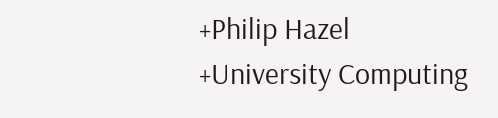+Philip Hazel
+University Computing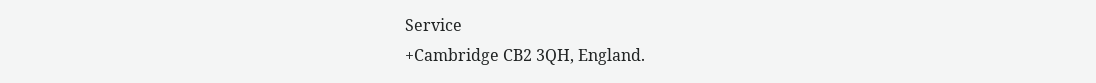Service
+Cambridge CB2 3QH, England.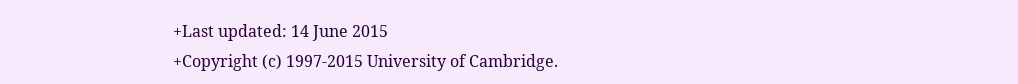+Last updated: 14 June 2015
+Copyright (c) 1997-2015 University of Cambridge.